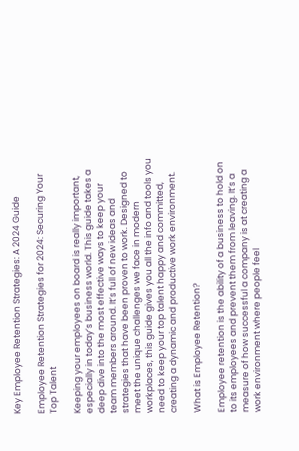Key Employee Retention Strategies: A 2024 Guide

Employee Retention Strategies for 2024: Securing Your Top Talent

Keeping your employees on board is really important, especially in today’s business world. This guide takes a deep dive into the most effective ways to keep your team members around. It’s full of new ideas and strategies that have been proven to work. Designed to meet the unique challenges we face in modern workplaces, this guide gives you all the info and tools you need to keep your top talent happy and committed, creating a dynamic and productive work environment.

What is Employee Retention?

Employee retention is the ability of a business to hold on to its employees and prevent them from leaving. It’s a measure of how successful a company is at creating a work environment where people feel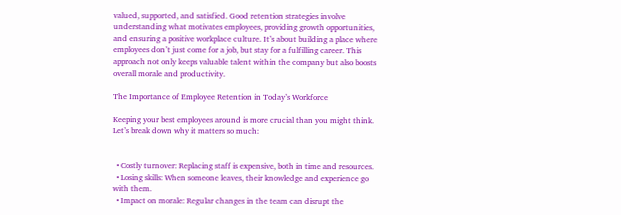valued, supported, and satisfied. Good retention strategies involve understanding what motivates employees, providing growth opportunities, and ensuring a positive workplace culture. It’s about building a place where employees don’t just come for a job, but stay for a fulfilling career. This approach not only keeps valuable talent within the company but also boosts overall morale and productivity.

The Importance of Employee Retention in Today’s Workforce

Keeping your best employees around is more crucial than you might think. Let’s break down why it matters so much:


  • Costly turnover: Replacing staff is expensive, both in time and resources.
  • Losing skills: When someone leaves, their knowledge and experience go with them.
  • Impact on morale: Regular changes in the team can disrupt the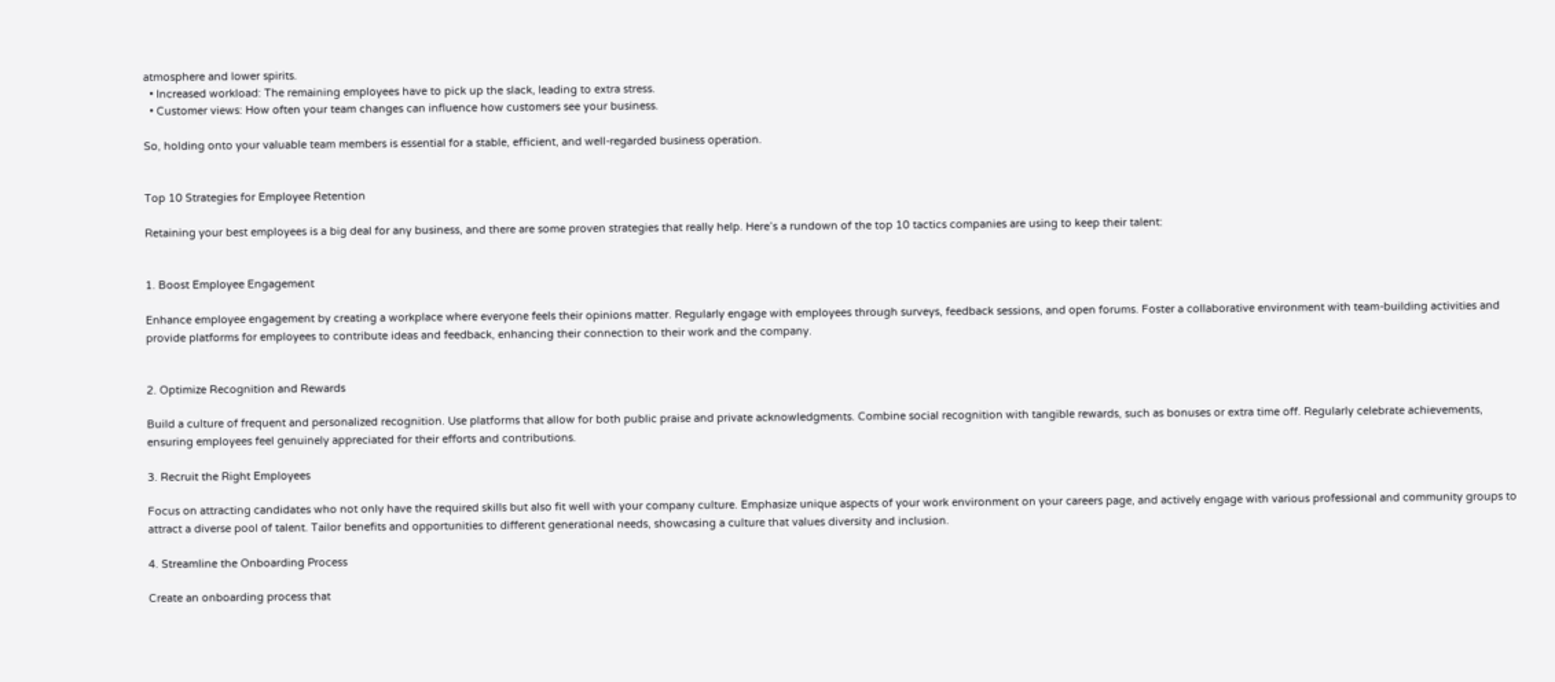atmosphere and lower spirits.
  • Increased workload: The remaining employees have to pick up the slack, leading to extra stress.
  • Customer views: How often your team changes can influence how customers see your business.

So, holding onto your valuable team members is essential for a stable, efficient, and well-regarded business operation.


Top 10 Strategies for Employee Retention

Retaining your best employees is a big deal for any business, and there are some proven strategies that really help. Here’s a rundown of the top 10 tactics companies are using to keep their talent:


1. Boost Employee Engagement

Enhance employee engagement by creating a workplace where everyone feels their opinions matter. Regularly engage with employees through surveys, feedback sessions, and open forums. Foster a collaborative environment with team-building activities and provide platforms for employees to contribute ideas and feedback, enhancing their connection to their work and the company.


2. Optimize Recognition and Rewards

Build a culture of frequent and personalized recognition. Use platforms that allow for both public praise and private acknowledgments. Combine social recognition with tangible rewards, such as bonuses or extra time off. Regularly celebrate achievements, ensuring employees feel genuinely appreciated for their efforts and contributions.

3. Recruit the Right Employees

Focus on attracting candidates who not only have the required skills but also fit well with your company culture. Emphasize unique aspects of your work environment on your careers page, and actively engage with various professional and community groups to attract a diverse pool of talent. Tailor benefits and opportunities to different generational needs, showcasing a culture that values diversity and inclusion.

4. Streamline the Onboarding Process

Create an onboarding process that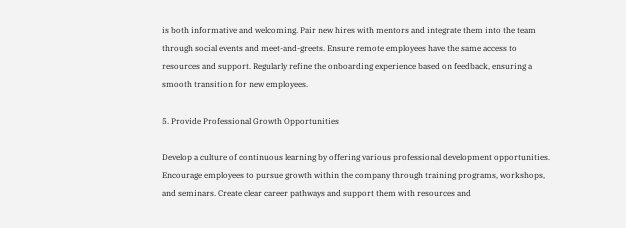is both informative and welcoming. Pair new hires with mentors and integrate them into the team through social events and meet-and-greets. Ensure remote employees have the same access to resources and support. Regularly refine the onboarding experience based on feedback, ensuring a smooth transition for new employees.

5. Provide Professional Growth Opportunities

Develop a culture of continuous learning by offering various professional development opportunities. Encourage employees to pursue growth within the company through training programs, workshops, and seminars. Create clear career pathways and support them with resources and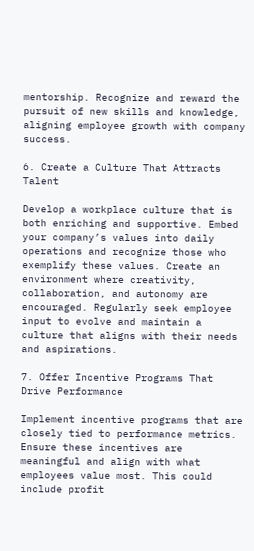mentorship. Recognize and reward the pursuit of new skills and knowledge, aligning employee growth with company success.

6. Create a Culture That Attracts Talent

Develop a workplace culture that is both enriching and supportive. Embed your company’s values into daily operations and recognize those who exemplify these values. Create an environment where creativity, collaboration, and autonomy are encouraged. Regularly seek employee input to evolve and maintain a culture that aligns with their needs and aspirations.

7. Offer Incentive Programs That Drive Performance

Implement incentive programs that are closely tied to performance metrics. Ensure these incentives are meaningful and align with what employees value most. This could include profit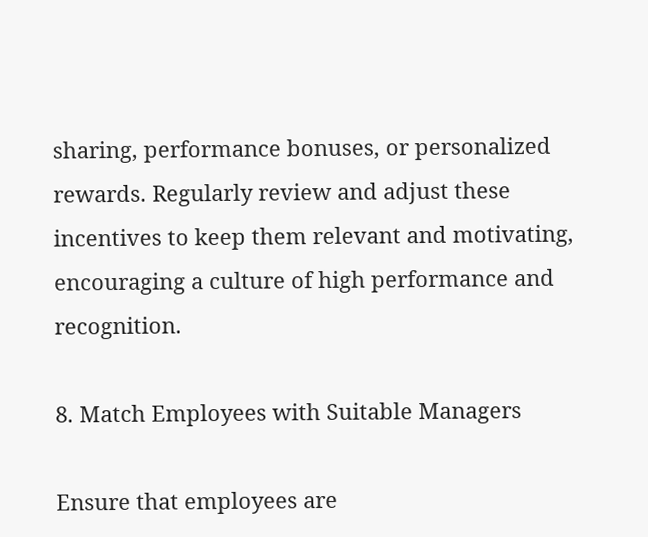sharing, performance bonuses, or personalized rewards. Regularly review and adjust these incentives to keep them relevant and motivating, encouraging a culture of high performance and recognition.

8. Match Employees with Suitable Managers

Ensure that employees are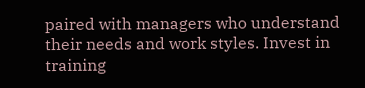paired with managers who understand their needs and work styles. Invest in training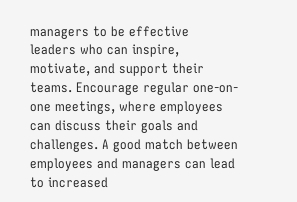managers to be effective leaders who can inspire, motivate, and support their teams. Encourage regular one-on-one meetings, where employees can discuss their goals and challenges. A good match between employees and managers can lead to increased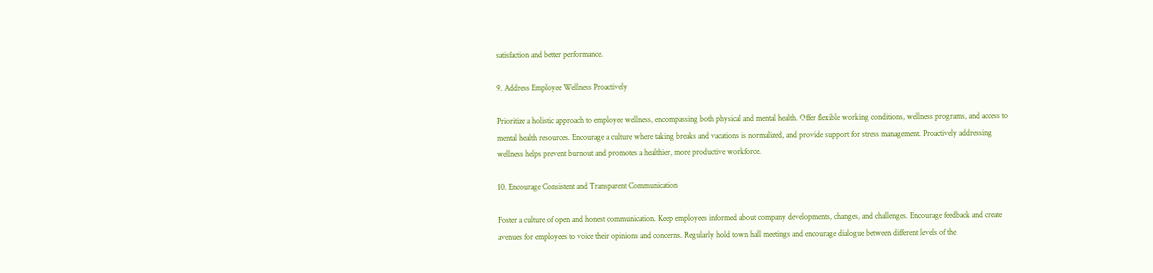satisfaction and better performance.

9. Address Employee Wellness Proactively

Prioritize a holistic approach to employee wellness, encompassing both physical and mental health. Offer flexible working conditions, wellness programs, and access to mental health resources. Encourage a culture where taking breaks and vacations is normalized, and provide support for stress management. Proactively addressing wellness helps prevent burnout and promotes a healthier, more productive workforce.

10. Encourage Consistent and Transparent Communication

Foster a culture of open and honest communication. Keep employees informed about company developments, changes, and challenges. Encourage feedback and create avenues for employees to voice their opinions and concerns. Regularly hold town hall meetings and encourage dialogue between different levels of the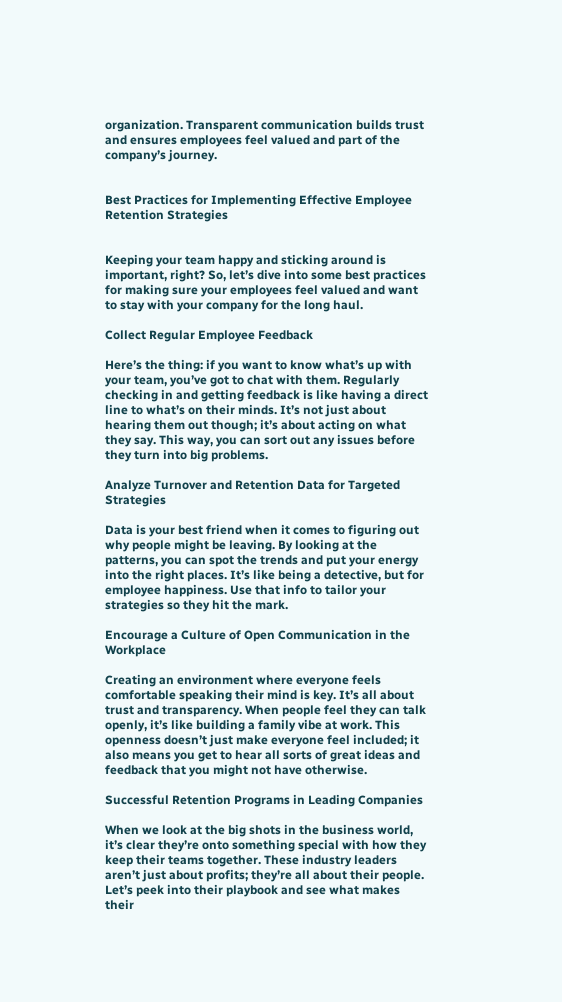organization. Transparent communication builds trust and ensures employees feel valued and part of the company’s journey.


Best Practices for Implementing Effective Employee Retention Strategies


Keeping your team happy and sticking around is important, right? So, let’s dive into some best practices for making sure your employees feel valued and want to stay with your company for the long haul.

Collect Regular Employee Feedback

Here’s the thing: if you want to know what’s up with your team, you’ve got to chat with them. Regularly checking in and getting feedback is like having a direct line to what’s on their minds. It’s not just about hearing them out though; it’s about acting on what they say. This way, you can sort out any issues before they turn into big problems.

Analyze Turnover and Retention Data for Targeted Strategies

Data is your best friend when it comes to figuring out why people might be leaving. By looking at the patterns, you can spot the trends and put your energy into the right places. It’s like being a detective, but for employee happiness. Use that info to tailor your strategies so they hit the mark.

Encourage a Culture of Open Communication in the Workplace

Creating an environment where everyone feels comfortable speaking their mind is key. It’s all about trust and transparency. When people feel they can talk openly, it’s like building a family vibe at work. This openness doesn’t just make everyone feel included; it also means you get to hear all sorts of great ideas and feedback that you might not have otherwise.

Successful Retention Programs in Leading Companies

When we look at the big shots in the business world, it’s clear they’re onto something special with how they keep their teams together. These industry leaders aren’t just about profits; they’re all about their people. Let’s peek into their playbook and see what makes their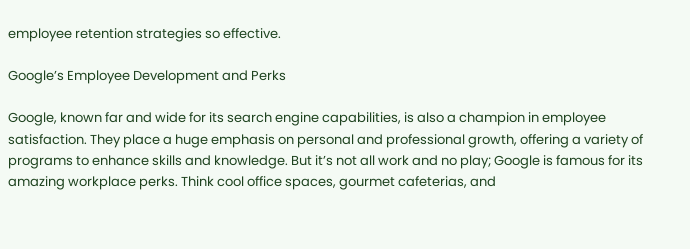employee retention strategies so effective.

Google’s Employee Development and Perks

Google, known far and wide for its search engine capabilities, is also a champion in employee satisfaction. They place a huge emphasis on personal and professional growth, offering a variety of programs to enhance skills and knowledge. But it’s not all work and no play; Google is famous for its amazing workplace perks. Think cool office spaces, gourmet cafeterias, and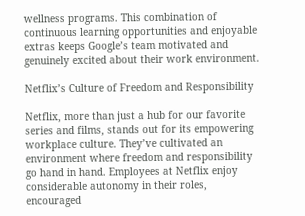wellness programs. This combination of continuous learning opportunities and enjoyable extras keeps Google’s team motivated and genuinely excited about their work environment.

Netflix’s Culture of Freedom and Responsibility

Netflix, more than just a hub for our favorite series and films, stands out for its empowering workplace culture. They’ve cultivated an environment where freedom and responsibility go hand in hand. Employees at Netflix enjoy considerable autonomy in their roles, encouraged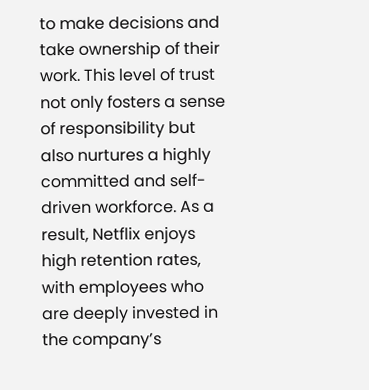to make decisions and take ownership of their work. This level of trust not only fosters a sense of responsibility but also nurtures a highly committed and self-driven workforce. As a result, Netflix enjoys high retention rates, with employees who are deeply invested in the company’s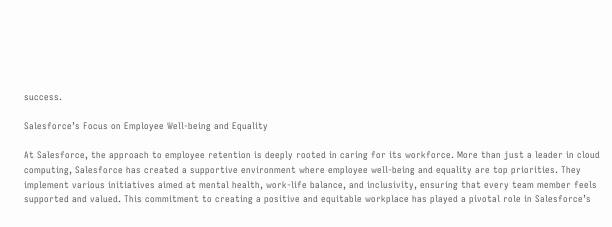success.

Salesforce’s Focus on Employee Well-being and Equality

At Salesforce, the approach to employee retention is deeply rooted in caring for its workforce. More than just a leader in cloud computing, Salesforce has created a supportive environment where employee well-being and equality are top priorities. They implement various initiatives aimed at mental health, work-life balance, and inclusivity, ensuring that every team member feels supported and valued. This commitment to creating a positive and equitable workplace has played a pivotal role in Salesforce’s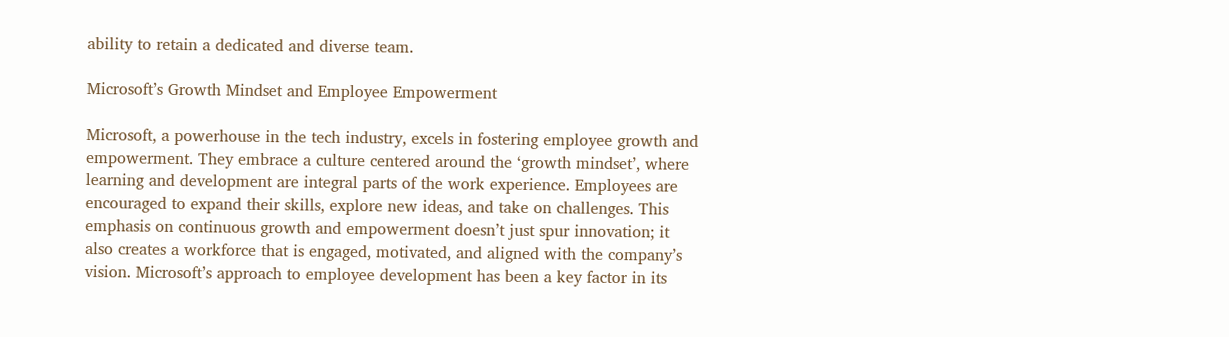ability to retain a dedicated and diverse team.

Microsoft’s Growth Mindset and Employee Empowerment

Microsoft, a powerhouse in the tech industry, excels in fostering employee growth and empowerment. They embrace a culture centered around the ‘growth mindset’, where learning and development are integral parts of the work experience. Employees are encouraged to expand their skills, explore new ideas, and take on challenges. This emphasis on continuous growth and empowerment doesn’t just spur innovation; it also creates a workforce that is engaged, motivated, and aligned with the company’s vision. Microsoft’s approach to employee development has been a key factor in its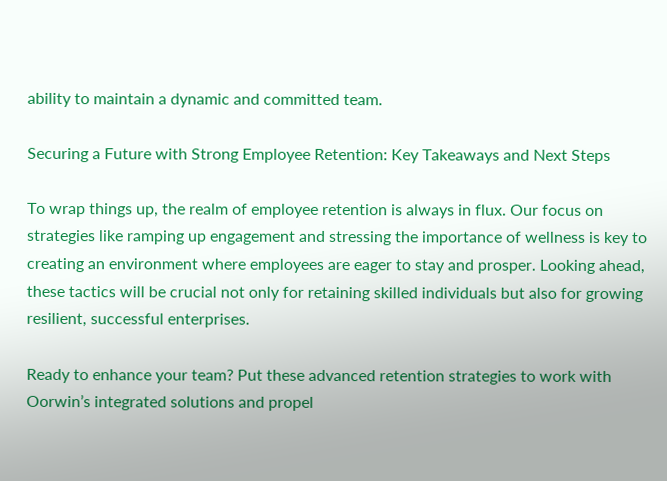ability to maintain a dynamic and committed team.

Securing a Future with Strong Employee Retention: Key Takeaways and Next Steps

To wrap things up, the realm of employee retention is always in flux. Our focus on strategies like ramping up engagement and stressing the importance of wellness is key to creating an environment where employees are eager to stay and prosper. Looking ahead, these tactics will be crucial not only for retaining skilled individuals but also for growing resilient, successful enterprises.

Ready to enhance your team? Put these advanced retention strategies to work with Oorwin’s integrated solutions and propel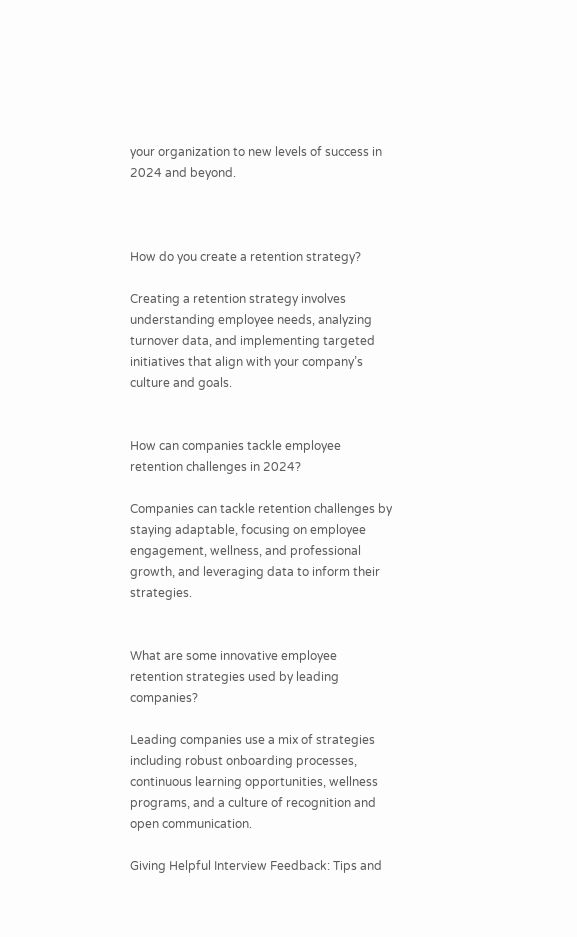your organization to new levels of success in 2024 and beyond.



How do you create a retention strategy?

Creating a retention strategy involves understanding employee needs, analyzing turnover data, and implementing targeted initiatives that align with your company’s culture and goals.


How can companies tackle employee retention challenges in 2024?

Companies can tackle retention challenges by staying adaptable, focusing on employee engagement, wellness, and professional growth, and leveraging data to inform their strategies.


What are some innovative employee retention strategies used by leading companies?

Leading companies use a mix of strategies including robust onboarding processes, continuous learning opportunities, wellness programs, and a culture of recognition and open communication.

Giving Helpful Interview Feedback: Tips and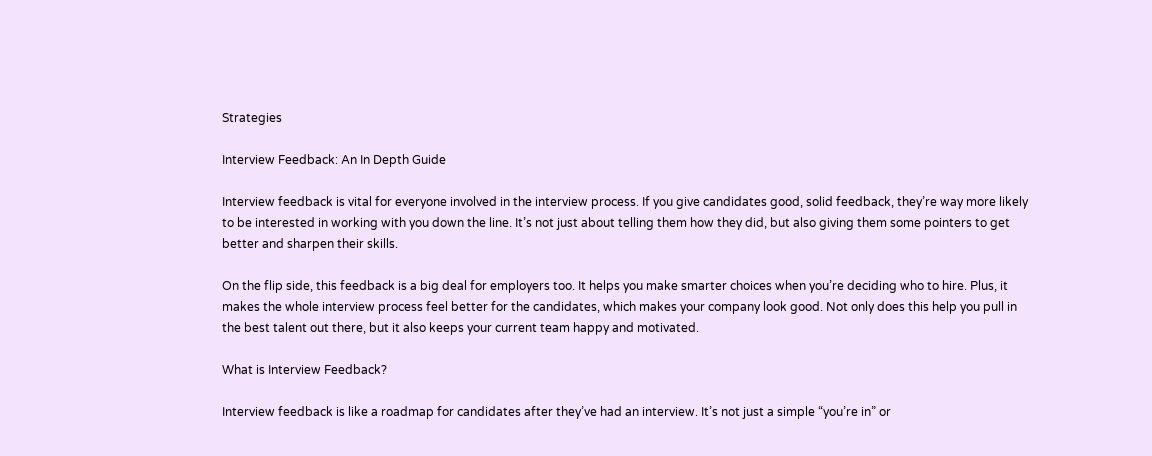Strategies

Interview Feedback: An In Depth Guide

Interview feedback is vital for everyone involved in the interview process. If you give candidates good, solid feedback, they’re way more likely to be interested in working with you down the line. It’s not just about telling them how they did, but also giving them some pointers to get better and sharpen their skills.

On the flip side, this feedback is a big deal for employers too. It helps you make smarter choices when you’re deciding who to hire. Plus, it makes the whole interview process feel better for the candidates, which makes your company look good. Not only does this help you pull in the best talent out there, but it also keeps your current team happy and motivated.

What is Interview Feedback?

Interview feedback is like a roadmap for candidates after they’ve had an interview. It’s not just a simple “you’re in” or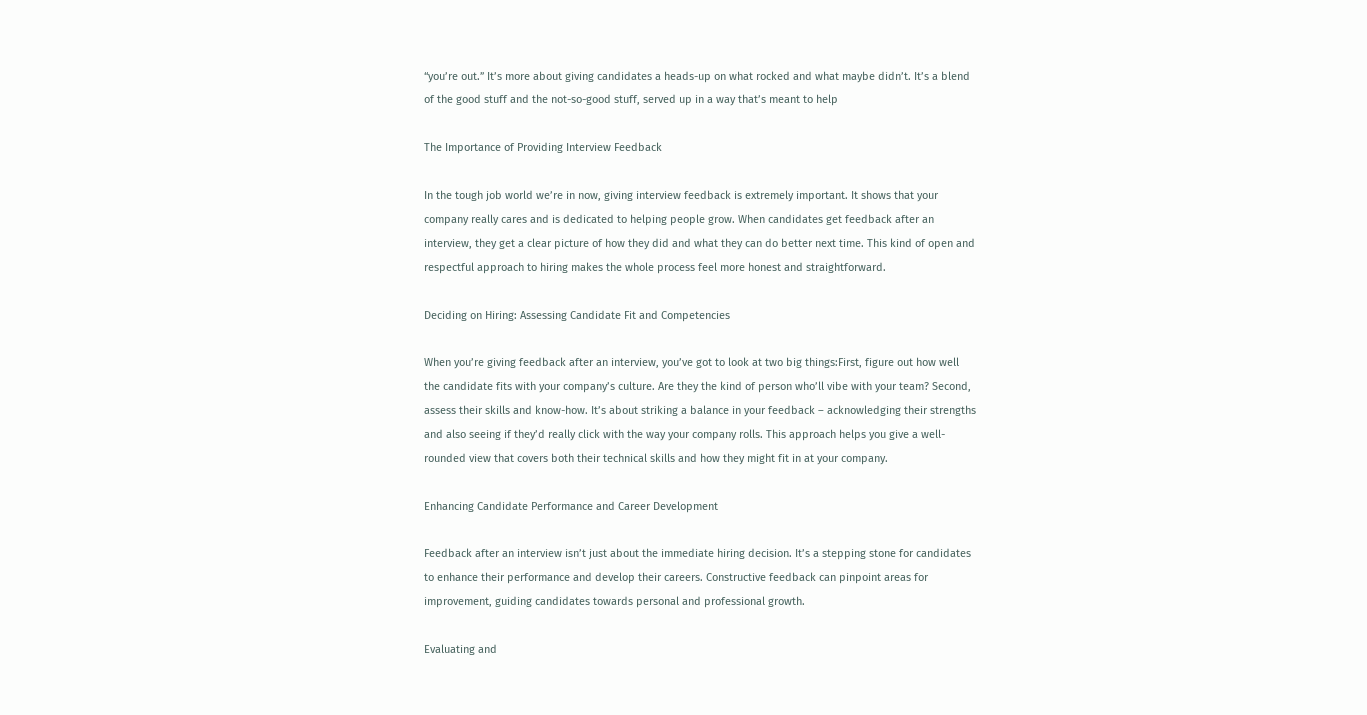“you’re out.” It’s more about giving candidates a heads-up on what rocked and what maybe didn’t. It’s a blend of the good stuff and the not-so-good stuff, served up in a way that’s meant to help

The Importance of Providing Interview Feedback

In the tough job world we’re in now, giving interview feedback is extremely important. It shows that your company really cares and is dedicated to helping people grow. When candidates get feedback after an interview, they get a clear picture of how they did and what they can do better next time. This kind of open and respectful approach to hiring makes the whole process feel more honest and straightforward.

Deciding on Hiring: Assessing Candidate Fit and Competencies

When you’re giving feedback after an interview, you’ve got to look at two big things:First, figure out how well the candidate fits with your company’s culture. Are they the kind of person who’ll vibe with your team? Second, assess their skills and know-how. It’s about striking a balance in your feedback – acknowledging their strengths and also seeing if they’d really click with the way your company rolls. This approach helps you give a well-rounded view that covers both their technical skills and how they might fit in at your company.

Enhancing Candidate Performance and Career Development

Feedback after an interview isn’t just about the immediate hiring decision. It’s a stepping stone for candidates to enhance their performance and develop their careers. Constructive feedback can pinpoint areas for improvement, guiding candidates towards personal and professional growth.

Evaluating and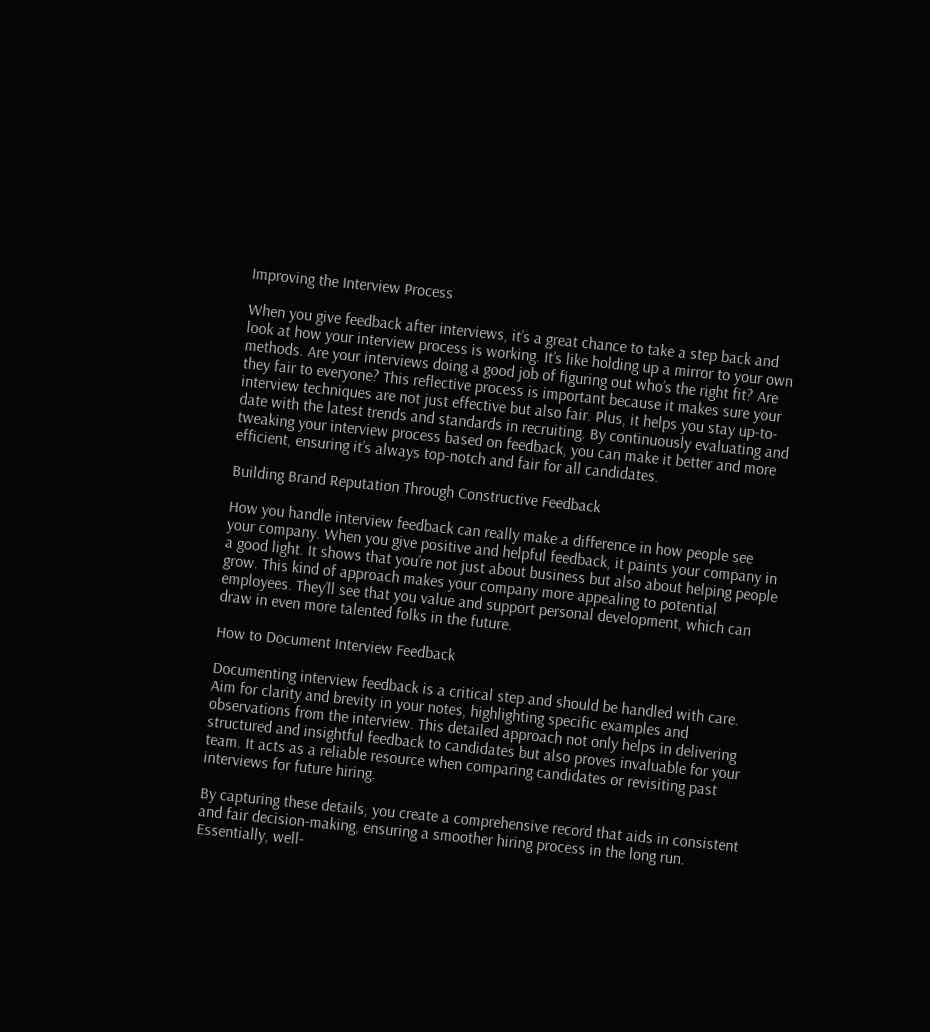Improving the Interview Process

When you give feedback after interviews, it’s a great chance to take a step back and look at how your interview process is working. It’s like holding up a mirror to your own methods. Are your interviews doing a good job of figuring out who’s the right fit? Are they fair to everyone? This reflective process is important because it makes sure your interview techniques are not just effective but also fair. Plus, it helps you stay up-to-date with the latest trends and standards in recruiting. By continuously evaluating and tweaking your interview process based on feedback, you can make it better and more efficient, ensuring it’s always top-notch and fair for all candidates.

Building Brand Reputation Through Constructive Feedback

How you handle interview feedback can really make a difference in how people see your company. When you give positive and helpful feedback, it paints your company in a good light. It shows that you’re not just about business but also about helping people grow. This kind of approach makes your company more appealing to potential employees. They’ll see that you value and support personal development, which can draw in even more talented folks in the future.

How to Document Interview Feedback

Documenting interview feedback is a critical step and should be handled with care. Aim for clarity and brevity in your notes, highlighting specific examples and observations from the interview. This detailed approach not only helps in delivering structured and insightful feedback to candidates but also proves invaluable for your team. It acts as a reliable resource when comparing candidates or revisiting past interviews for future hiring.

By capturing these details, you create a comprehensive record that aids in consistent and fair decision-making, ensuring a smoother hiring process in the long run. Essentially, well-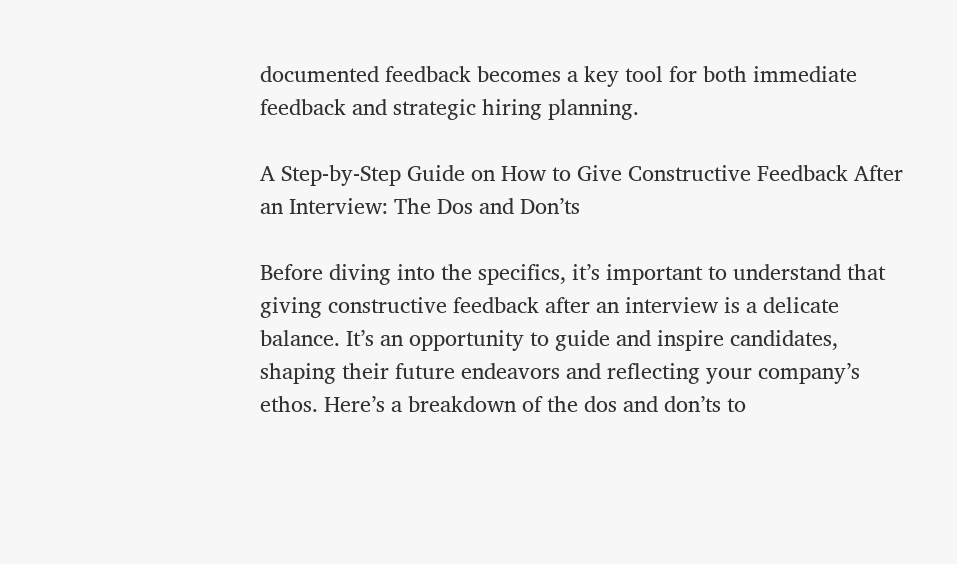documented feedback becomes a key tool for both immediate feedback and strategic hiring planning.

A Step-by-Step Guide on How to Give Constructive Feedback After an Interview: The Dos and Don’ts

Before diving into the specifics, it’s important to understand that giving constructive feedback after an interview is a delicate balance. It’s an opportunity to guide and inspire candidates, shaping their future endeavors and reflecting your company’s ethos. Here’s a breakdown of the dos and don’ts to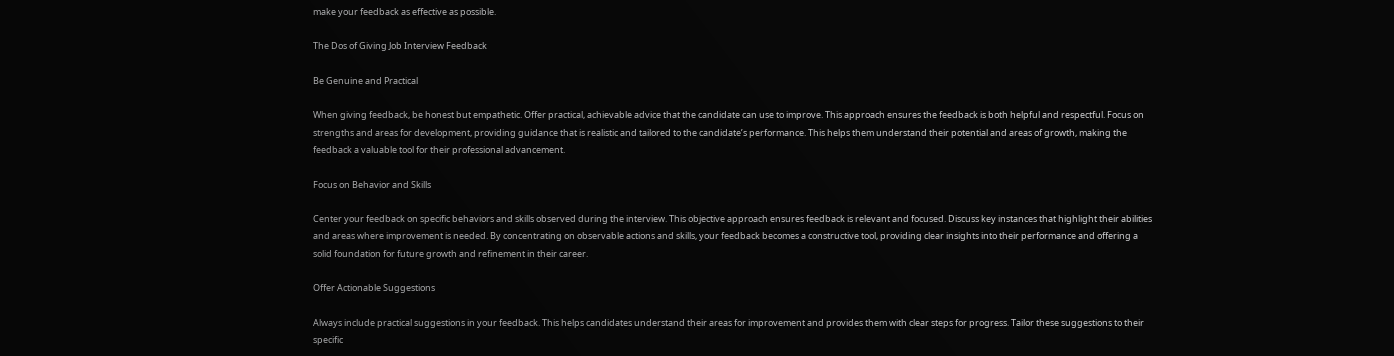make your feedback as effective as possible.

The Dos of Giving Job Interview Feedback

Be Genuine and Practical

When giving feedback, be honest but empathetic. Offer practical, achievable advice that the candidate can use to improve. This approach ensures the feedback is both helpful and respectful. Focus on strengths and areas for development, providing guidance that is realistic and tailored to the candidate’s performance. This helps them understand their potential and areas of growth, making the feedback a valuable tool for their professional advancement.

Focus on Behavior and Skills

Center your feedback on specific behaviors and skills observed during the interview. This objective approach ensures feedback is relevant and focused. Discuss key instances that highlight their abilities and areas where improvement is needed. By concentrating on observable actions and skills, your feedback becomes a constructive tool, providing clear insights into their performance and offering a solid foundation for future growth and refinement in their career.

Offer Actionable Suggestions

Always include practical suggestions in your feedback. This helps candidates understand their areas for improvement and provides them with clear steps for progress. Tailor these suggestions to their specific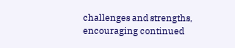challenges and strengths, encouraging continued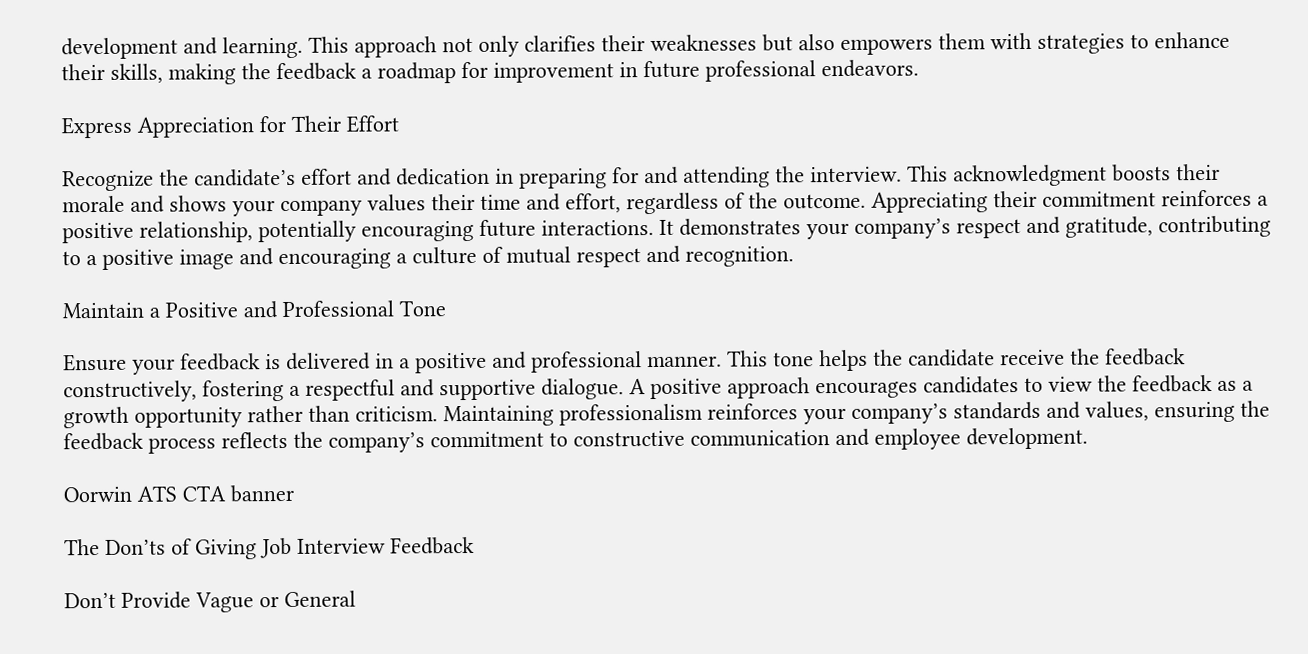development and learning. This approach not only clarifies their weaknesses but also empowers them with strategies to enhance their skills, making the feedback a roadmap for improvement in future professional endeavors.

Express Appreciation for Their Effort

Recognize the candidate’s effort and dedication in preparing for and attending the interview. This acknowledgment boosts their morale and shows your company values their time and effort, regardless of the outcome. Appreciating their commitment reinforces a positive relationship, potentially encouraging future interactions. It demonstrates your company’s respect and gratitude, contributing to a positive image and encouraging a culture of mutual respect and recognition.

Maintain a Positive and Professional Tone

Ensure your feedback is delivered in a positive and professional manner. This tone helps the candidate receive the feedback constructively, fostering a respectful and supportive dialogue. A positive approach encourages candidates to view the feedback as a growth opportunity rather than criticism. Maintaining professionalism reinforces your company’s standards and values, ensuring the feedback process reflects the company’s commitment to constructive communication and employee development.

Oorwin ATS CTA banner

The Don’ts of Giving Job Interview Feedback

Don’t Provide Vague or General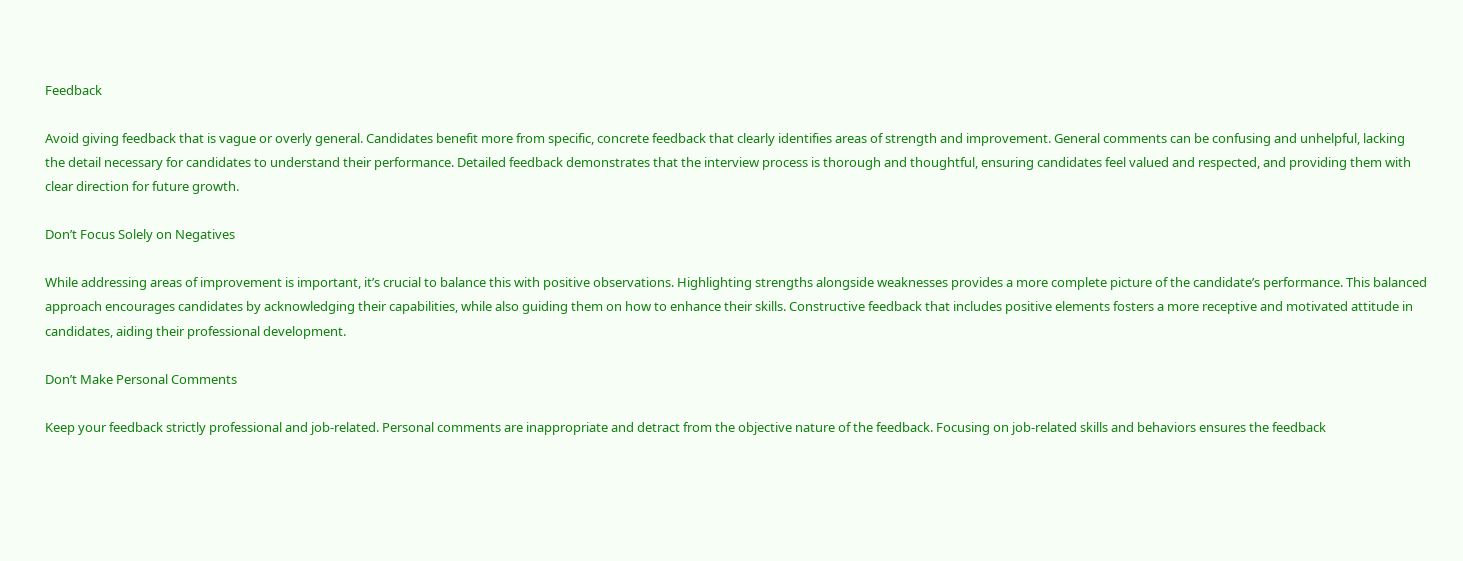Feedback

Avoid giving feedback that is vague or overly general. Candidates benefit more from specific, concrete feedback that clearly identifies areas of strength and improvement. General comments can be confusing and unhelpful, lacking the detail necessary for candidates to understand their performance. Detailed feedback demonstrates that the interview process is thorough and thoughtful, ensuring candidates feel valued and respected, and providing them with clear direction for future growth.

Don’t Focus Solely on Negatives

While addressing areas of improvement is important, it’s crucial to balance this with positive observations. Highlighting strengths alongside weaknesses provides a more complete picture of the candidate’s performance. This balanced approach encourages candidates by acknowledging their capabilities, while also guiding them on how to enhance their skills. Constructive feedback that includes positive elements fosters a more receptive and motivated attitude in candidates, aiding their professional development.

Don’t Make Personal Comments

Keep your feedback strictly professional and job-related. Personal comments are inappropriate and detract from the objective nature of the feedback. Focusing on job-related skills and behaviors ensures the feedback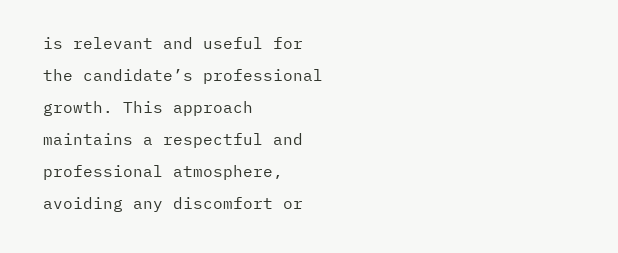is relevant and useful for the candidate’s professional growth. This approach maintains a respectful and professional atmosphere, avoiding any discomfort or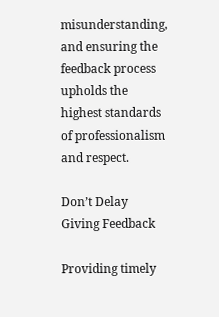misunderstanding, and ensuring the feedback process upholds the highest standards of professionalism and respect.

Don’t Delay Giving Feedback

Providing timely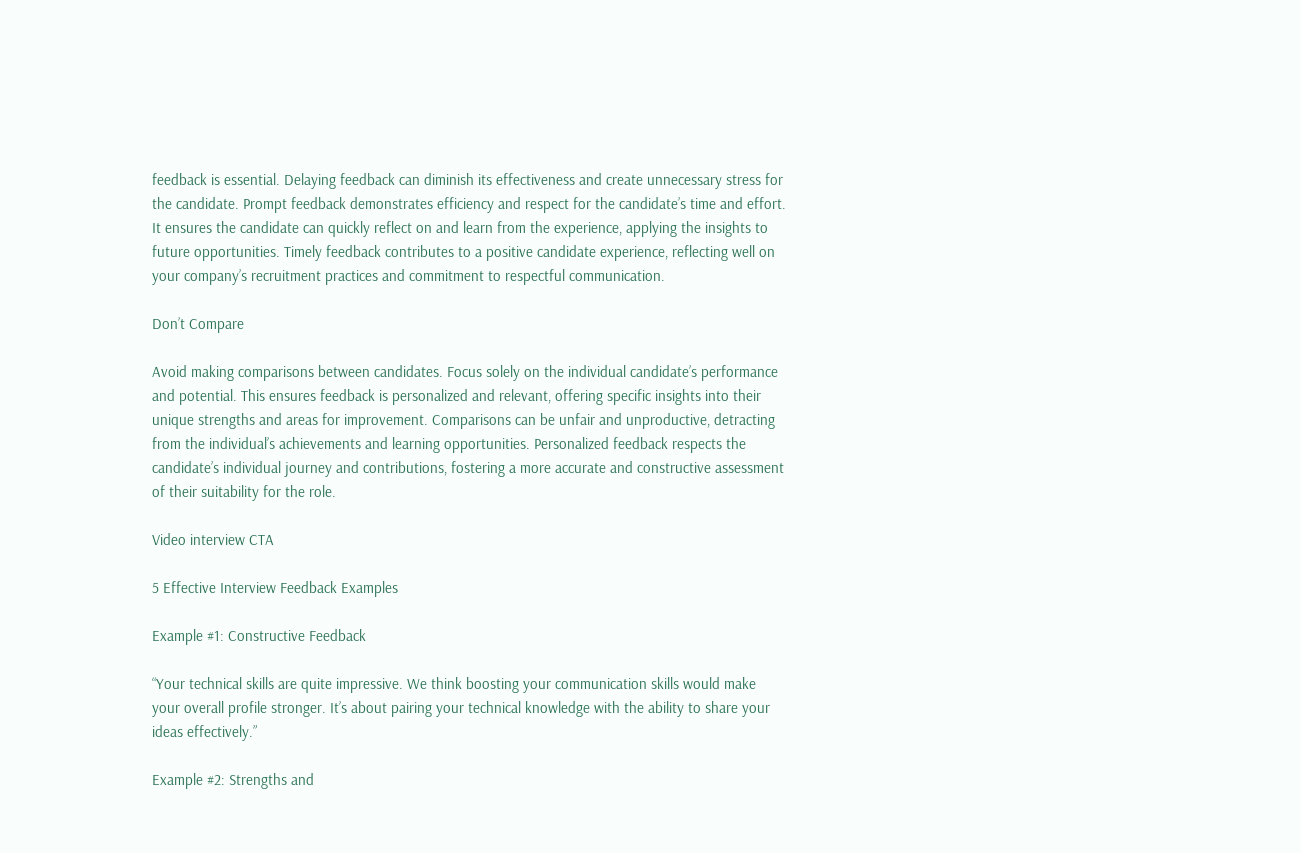feedback is essential. Delaying feedback can diminish its effectiveness and create unnecessary stress for the candidate. Prompt feedback demonstrates efficiency and respect for the candidate’s time and effort. It ensures the candidate can quickly reflect on and learn from the experience, applying the insights to future opportunities. Timely feedback contributes to a positive candidate experience, reflecting well on your company’s recruitment practices and commitment to respectful communication.

Don’t Compare

Avoid making comparisons between candidates. Focus solely on the individual candidate’s performance and potential. This ensures feedback is personalized and relevant, offering specific insights into their unique strengths and areas for improvement. Comparisons can be unfair and unproductive, detracting from the individual’s achievements and learning opportunities. Personalized feedback respects the candidate’s individual journey and contributions, fostering a more accurate and constructive assessment of their suitability for the role.

Video interview CTA

5 Effective Interview Feedback Examples

Example #1: Constructive Feedback

“Your technical skills are quite impressive. We think boosting your communication skills would make your overall profile stronger. It’s about pairing your technical knowledge with the ability to share your ideas effectively.”

Example #2: Strengths and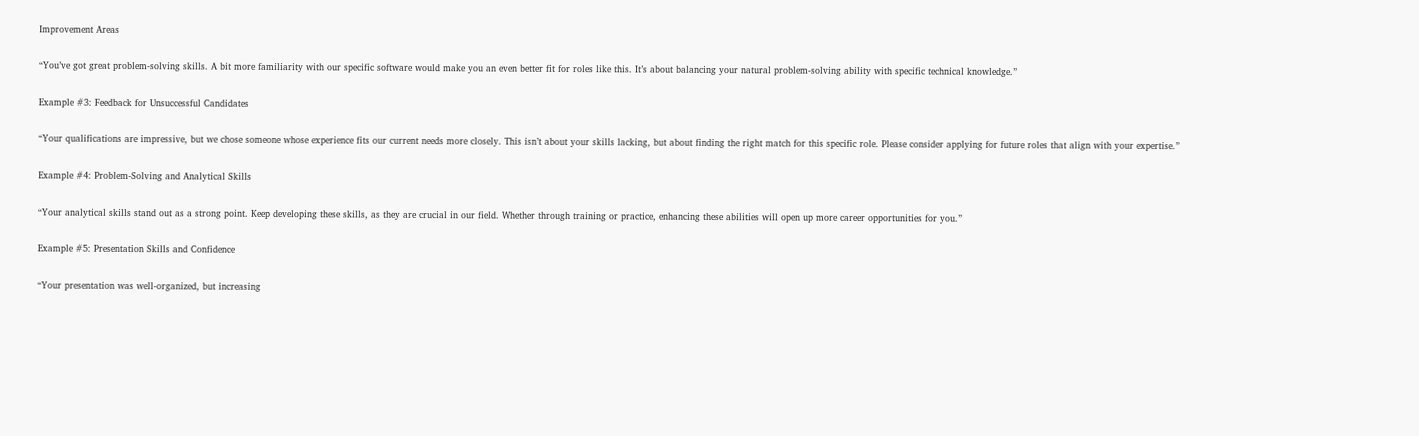Improvement Areas

“You’ve got great problem-solving skills. A bit more familiarity with our specific software would make you an even better fit for roles like this. It’s about balancing your natural problem-solving ability with specific technical knowledge.”

Example #3: Feedback for Unsuccessful Candidates

“Your qualifications are impressive, but we chose someone whose experience fits our current needs more closely. This isn’t about your skills lacking, but about finding the right match for this specific role. Please consider applying for future roles that align with your expertise.”

Example #4: Problem-Solving and Analytical Skills

“Your analytical skills stand out as a strong point. Keep developing these skills, as they are crucial in our field. Whether through training or practice, enhancing these abilities will open up more career opportunities for you.”

Example #5: Presentation Skills and Confidence

“Your presentation was well-organized, but increasing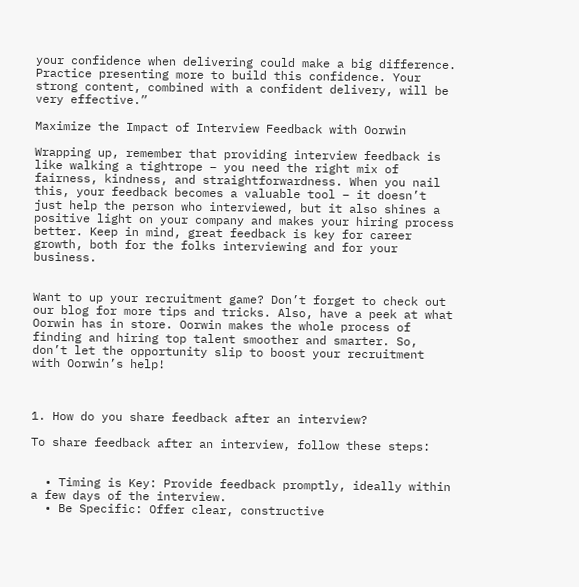your confidence when delivering could make a big difference. Practice presenting more to build this confidence. Your strong content, combined with a confident delivery, will be very effective.”

Maximize the Impact of Interview Feedback with Oorwin

Wrapping up, remember that providing interview feedback is like walking a tightrope – you need the right mix of fairness, kindness, and straightforwardness. When you nail this, your feedback becomes a valuable tool – it doesn’t just help the person who interviewed, but it also shines a positive light on your company and makes your hiring process better. Keep in mind, great feedback is key for career growth, both for the folks interviewing and for your business.


Want to up your recruitment game? Don’t forget to check out our blog for more tips and tricks. Also, have a peek at what Oorwin has in store. Oorwin makes the whole process of finding and hiring top talent smoother and smarter. So, don’t let the opportunity slip to boost your recruitment with Oorwin’s help!



1. How do you share feedback after an interview?

To share feedback after an interview, follow these steps:


  • Timing is Key: Provide feedback promptly, ideally within a few days of the interview.
  • Be Specific: Offer clear, constructive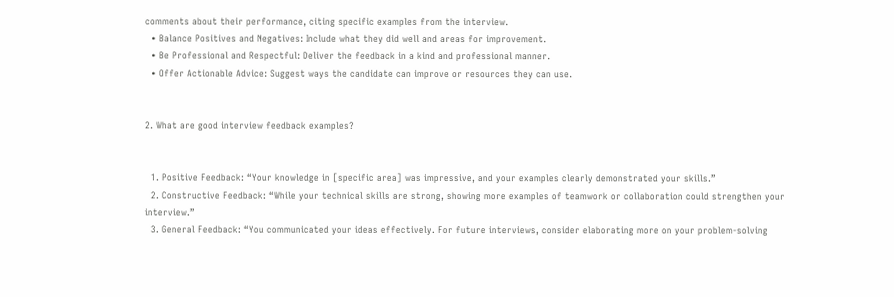comments about their performance, citing specific examples from the interview.
  • Balance Positives and Negatives: Include what they did well and areas for improvement.
  • Be Professional and Respectful: Deliver the feedback in a kind and professional manner.
  • Offer Actionable Advice: Suggest ways the candidate can improve or resources they can use.


2. What are good interview feedback examples?


  1. Positive Feedback: “Your knowledge in [specific area] was impressive, and your examples clearly demonstrated your skills.”
  2. Constructive Feedback: “While your technical skills are strong, showing more examples of teamwork or collaboration could strengthen your interview.”
  3. General Feedback: “You communicated your ideas effectively. For future interviews, consider elaborating more on your problem-solving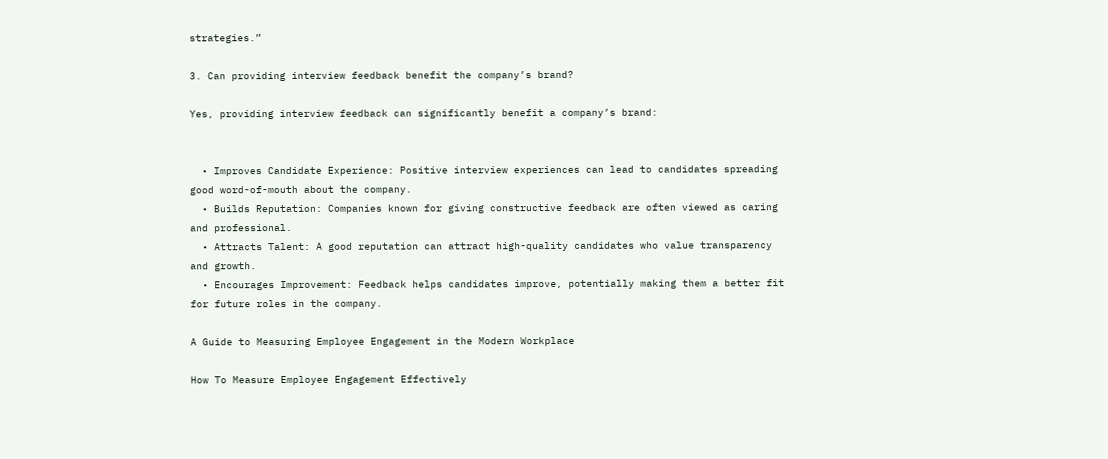strategies.”

3. Can providing interview feedback benefit the company’s brand?

Yes, providing interview feedback can significantly benefit a company’s brand:


  • Improves Candidate Experience: Positive interview experiences can lead to candidates spreading good word-of-mouth about the company.
  • Builds Reputation: Companies known for giving constructive feedback are often viewed as caring and professional.
  • Attracts Talent: A good reputation can attract high-quality candidates who value transparency and growth.
  • Encourages Improvement: Feedback helps candidates improve, potentially making them a better fit for future roles in the company.

A Guide to Measuring Employee Engagement in the Modern Workplace

How To Measure Employee Engagement Effectively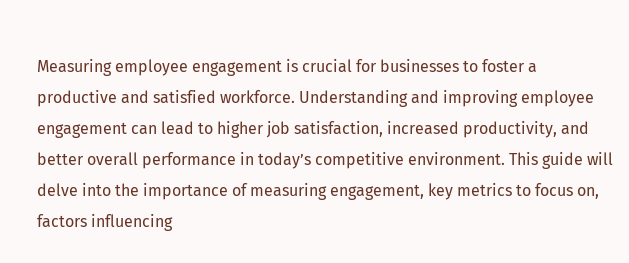Measuring employee engagement is crucial for businesses to foster a productive and satisfied workforce. Understanding and improving employee engagement can lead to higher job satisfaction, increased productivity, and better overall performance in today’s competitive environment. This guide will delve into the importance of measuring engagement, key metrics to focus on, factors influencing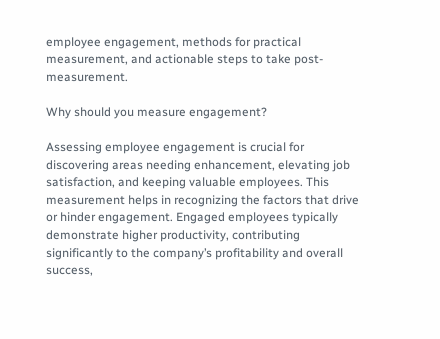employee engagement, methods for practical measurement, and actionable steps to take post-measurement.

Why should you measure engagement?

Assessing employee engagement is crucial for discovering areas needing enhancement, elevating job satisfaction, and keeping valuable employees. This measurement helps in recognizing the factors that drive or hinder engagement. Engaged employees typically demonstrate higher productivity, contributing significantly to the company’s profitability and overall success,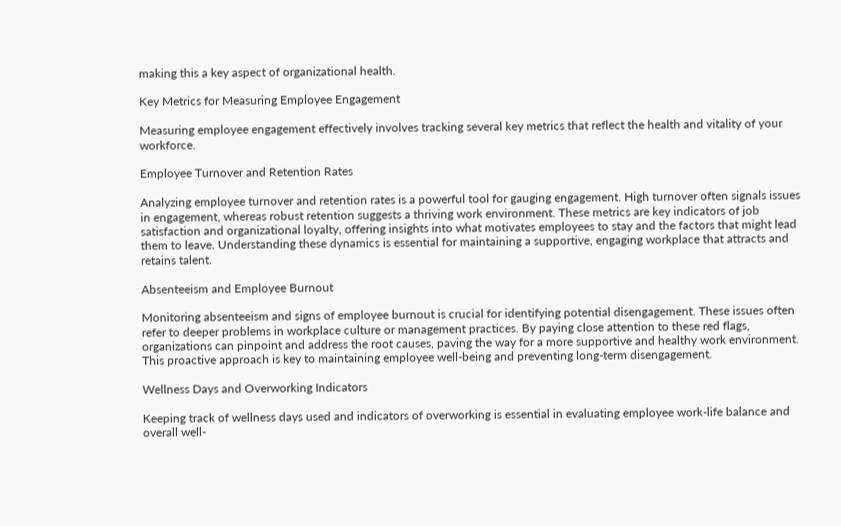making this a key aspect of organizational health.

Key Metrics for Measuring Employee Engagement

Measuring employee engagement effectively involves tracking several key metrics that reflect the health and vitality of your workforce.

Employee Turnover and Retention Rates

Analyzing employee turnover and retention rates is a powerful tool for gauging engagement. High turnover often signals issues in engagement, whereas robust retention suggests a thriving work environment. These metrics are key indicators of job satisfaction and organizational loyalty, offering insights into what motivates employees to stay and the factors that might lead them to leave. Understanding these dynamics is essential for maintaining a supportive, engaging workplace that attracts and retains talent.

Absenteeism and Employee Burnout

Monitoring absenteeism and signs of employee burnout is crucial for identifying potential disengagement. These issues often refer to deeper problems in workplace culture or management practices. By paying close attention to these red flags, organizations can pinpoint and address the root causes, paving the way for a more supportive and healthy work environment. This proactive approach is key to maintaining employee well-being and preventing long-term disengagement.

Wellness Days and Overworking Indicators

Keeping track of wellness days used and indicators of overworking is essential in evaluating employee work-life balance and overall well-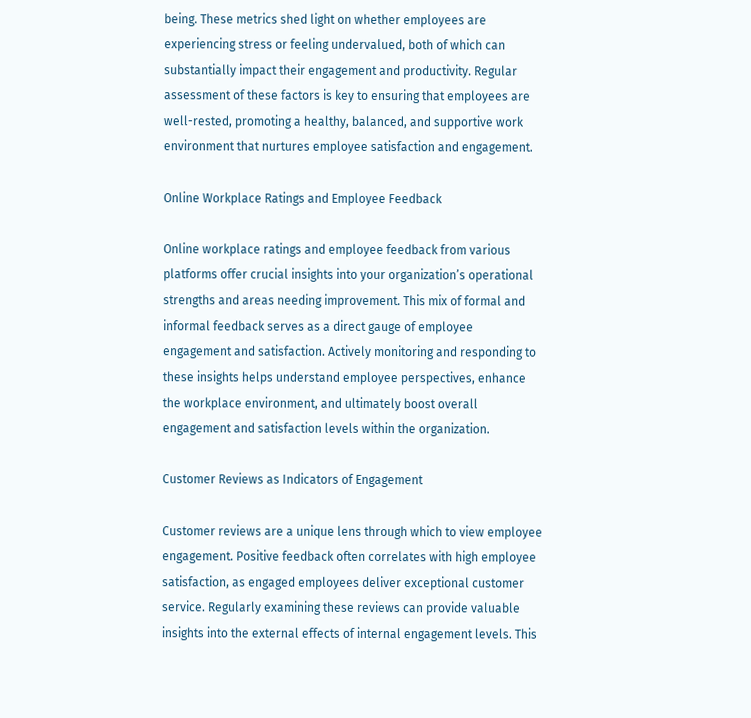being. These metrics shed light on whether employees are experiencing stress or feeling undervalued, both of which can substantially impact their engagement and productivity. Regular assessment of these factors is key to ensuring that employees are well-rested, promoting a healthy, balanced, and supportive work environment that nurtures employee satisfaction and engagement.

Online Workplace Ratings and Employee Feedback

Online workplace ratings and employee feedback from various platforms offer crucial insights into your organization’s operational strengths and areas needing improvement. This mix of formal and informal feedback serves as a direct gauge of employee engagement and satisfaction. Actively monitoring and responding to these insights helps understand employee perspectives, enhance the workplace environment, and ultimately boost overall engagement and satisfaction levels within the organization.

Customer Reviews as Indicators of Engagement

Customer reviews are a unique lens through which to view employee engagement. Positive feedback often correlates with high employee satisfaction, as engaged employees deliver exceptional customer service. Regularly examining these reviews can provide valuable insights into the external effects of internal engagement levels. This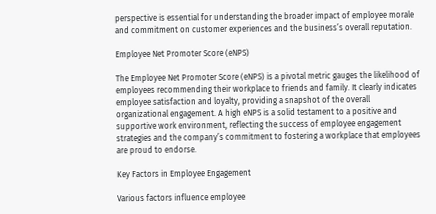perspective is essential for understanding the broader impact of employee morale and commitment on customer experiences and the business’s overall reputation.

Employee Net Promoter Score (eNPS)

The Employee Net Promoter Score (eNPS) is a pivotal metric gauges the likelihood of employees recommending their workplace to friends and family. It clearly indicates employee satisfaction and loyalty, providing a snapshot of the overall organizational engagement. A high eNPS is a solid testament to a positive and supportive work environment, reflecting the success of employee engagement strategies and the company’s commitment to fostering a workplace that employees are proud to endorse.

Key Factors in Employee Engagement

Various factors influence employee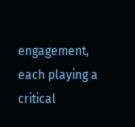engagement, each playing a critical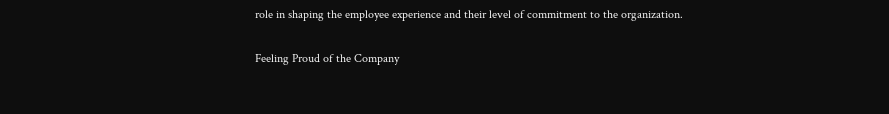role in shaping the employee experience and their level of commitment to the organization.

Feeling Proud of the Company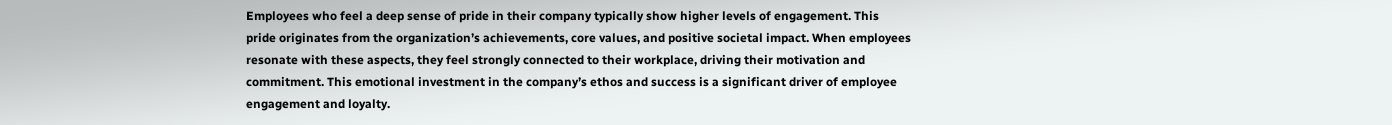Employees who feel a deep sense of pride in their company typically show higher levels of engagement. This pride originates from the organization’s achievements, core values, and positive societal impact. When employees resonate with these aspects, they feel strongly connected to their workplace, driving their motivation and commitment. This emotional investment in the company’s ethos and success is a significant driver of employee engagement and loyalty.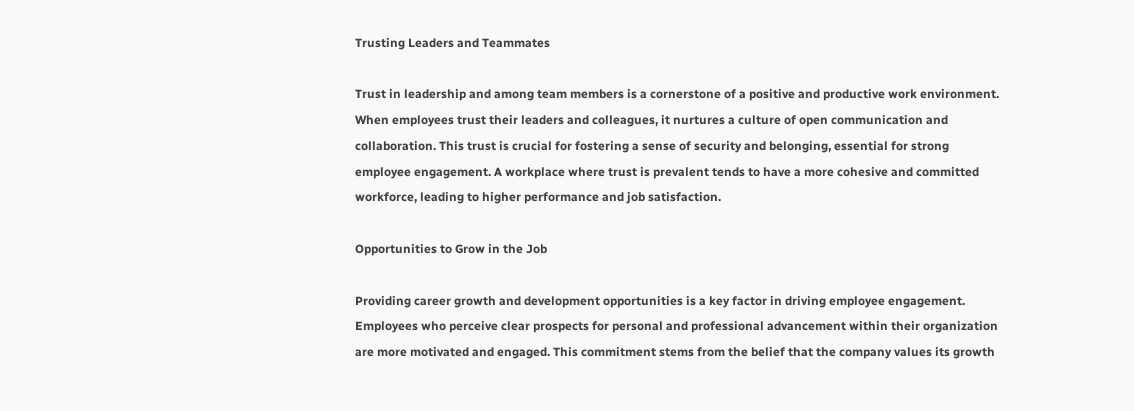Trusting Leaders and Teammates

Trust in leadership and among team members is a cornerstone of a positive and productive work environment. When employees trust their leaders and colleagues, it nurtures a culture of open communication and collaboration. This trust is crucial for fostering a sense of security and belonging, essential for strong employee engagement. A workplace where trust is prevalent tends to have a more cohesive and committed workforce, leading to higher performance and job satisfaction.

Opportunities to Grow in the Job

Providing career growth and development opportunities is a key factor in driving employee engagement. Employees who perceive clear prospects for personal and professional advancement within their organization are more motivated and engaged. This commitment stems from the belief that the company values its growth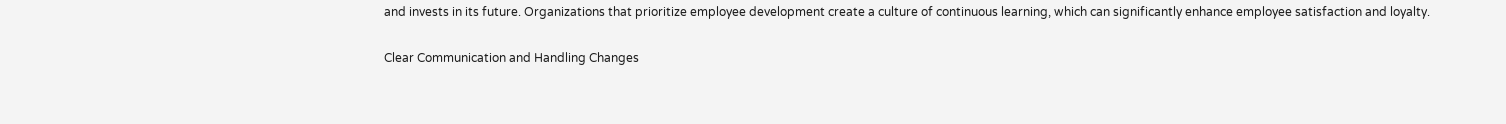and invests in its future. Organizations that prioritize employee development create a culture of continuous learning, which can significantly enhance employee satisfaction and loyalty.

Clear Communication and Handling Changes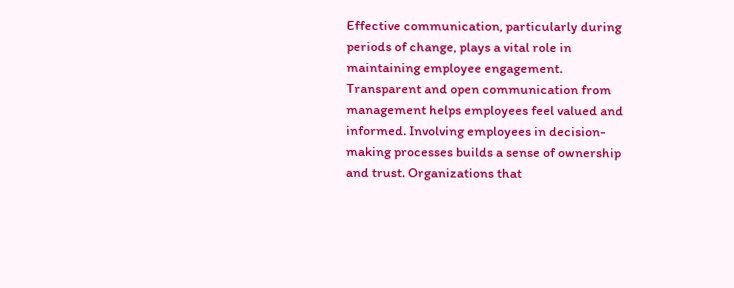Effective communication, particularly during periods of change, plays a vital role in maintaining employee engagement. Transparent and open communication from management helps employees feel valued and informed. Involving employees in decision-making processes builds a sense of ownership and trust. Organizations that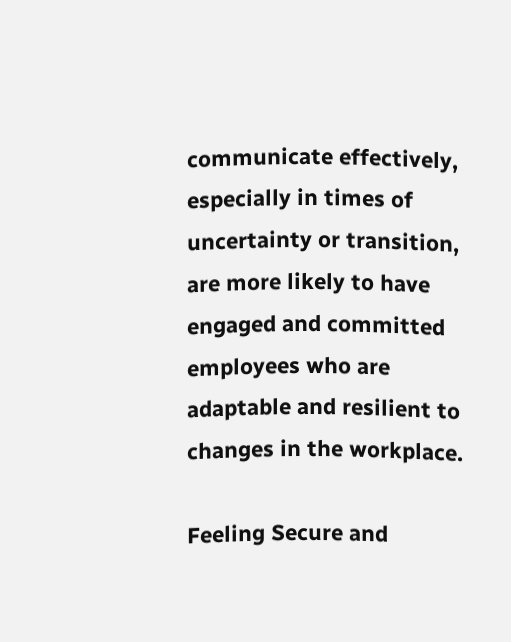communicate effectively, especially in times of uncertainty or transition, are more likely to have engaged and committed employees who are adaptable and resilient to changes in the workplace.

Feeling Secure and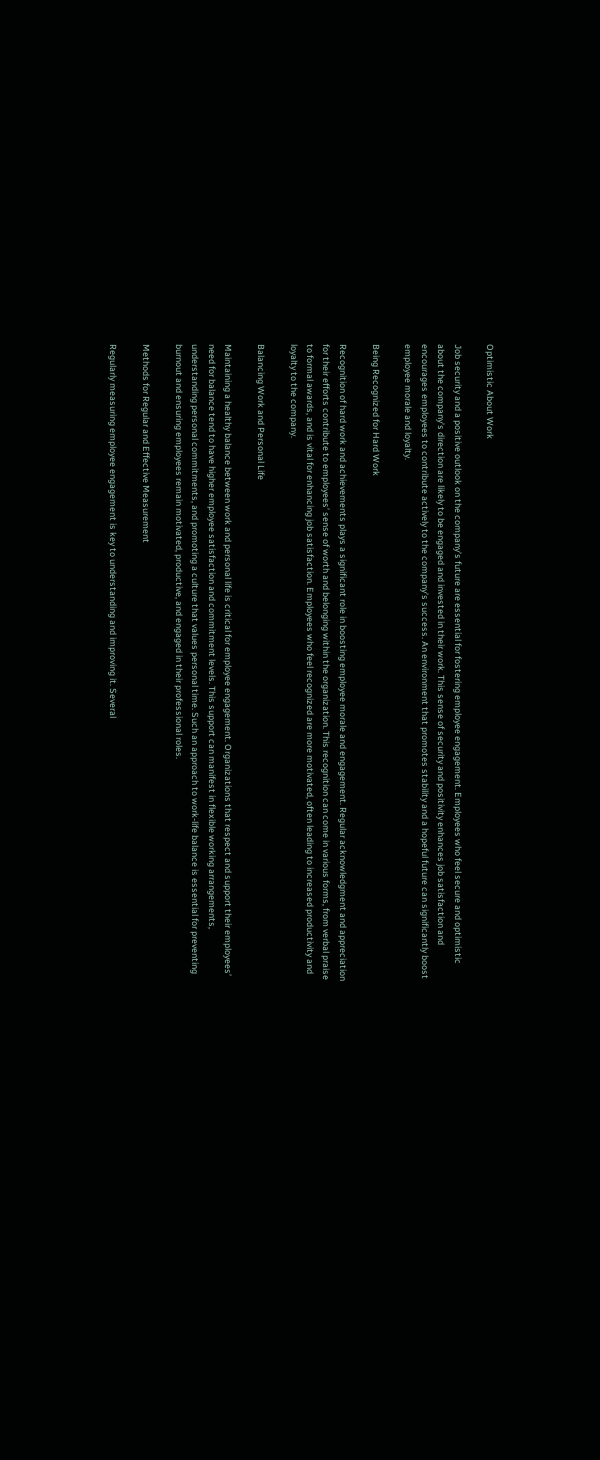Optimistic About Work

Job security and a positive outlook on the company’s future are essential for fostering employee engagement. Employees who feel secure and optimistic about the company’s direction are likely to be engaged and invested in their work. This sense of security and positivity enhances job satisfaction and encourages employees to contribute actively to the company’s success. An environment that promotes stability and a hopeful future can significantly boost employee morale and loyalty.

Being Recognized for Hard Work

Recognition of hard work and achievements plays a significant role in boosting employee morale and engagement. Regular acknowledgment and appreciation for their efforts contribute to employees’ sense of worth and belonging within the organization. This recognition can come in various forms, from verbal praise to formal awards, and is vital for enhancing job satisfaction. Employees who feel recognized are more motivated, often leading to increased productivity and loyalty to the company.

Balancing Work and Personal Life

Maintaining a healthy balance between work and personal life is critical for employee engagement. Organizations that respect and support their employees’ need for balance tend to have higher employee satisfaction and commitment levels. This support can manifest in flexible working arrangements, understanding personal commitments, and promoting a culture that values personal time. Such an approach to work-life balance is essential for preventing burnout and ensuring employees remain motivated, productive, and engaged in their professional roles.

Methods for Regular and Effective Measurement

Regularly measuring employee engagement is key to understanding and improving it. Several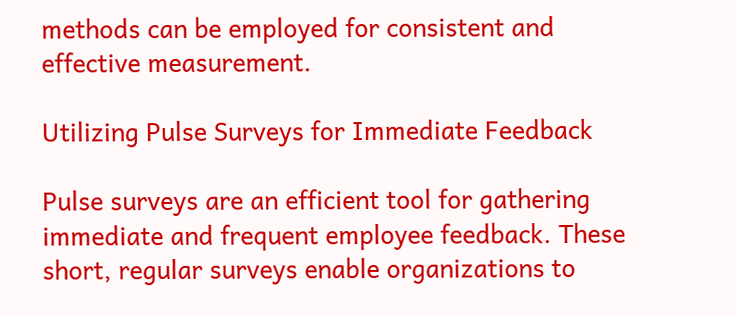methods can be employed for consistent and effective measurement.

Utilizing Pulse Surveys for Immediate Feedback

Pulse surveys are an efficient tool for gathering immediate and frequent employee feedback. These short, regular surveys enable organizations to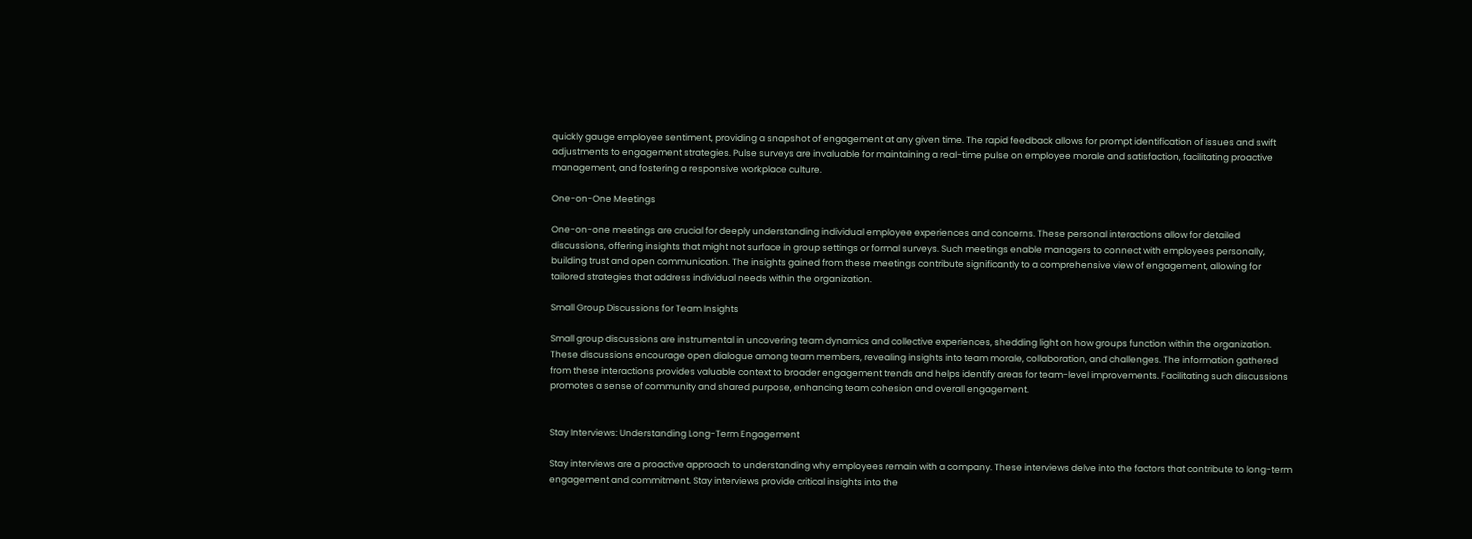quickly gauge employee sentiment, providing a snapshot of engagement at any given time. The rapid feedback allows for prompt identification of issues and swift adjustments to engagement strategies. Pulse surveys are invaluable for maintaining a real-time pulse on employee morale and satisfaction, facilitating proactive management, and fostering a responsive workplace culture.

One-on-One Meetings

One-on-one meetings are crucial for deeply understanding individual employee experiences and concerns. These personal interactions allow for detailed discussions, offering insights that might not surface in group settings or formal surveys. Such meetings enable managers to connect with employees personally, building trust and open communication. The insights gained from these meetings contribute significantly to a comprehensive view of engagement, allowing for tailored strategies that address individual needs within the organization.

Small Group Discussions for Team Insights

Small group discussions are instrumental in uncovering team dynamics and collective experiences, shedding light on how groups function within the organization. These discussions encourage open dialogue among team members, revealing insights into team morale, collaboration, and challenges. The information gathered from these interactions provides valuable context to broader engagement trends and helps identify areas for team-level improvements. Facilitating such discussions promotes a sense of community and shared purpose, enhancing team cohesion and overall engagement.


Stay Interviews: Understanding Long-Term Engagement

Stay interviews are a proactive approach to understanding why employees remain with a company. These interviews delve into the factors that contribute to long-term engagement and commitment. Stay interviews provide critical insights into the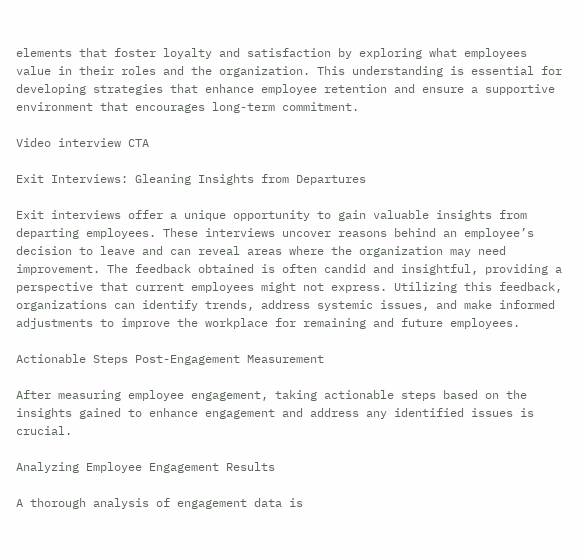elements that foster loyalty and satisfaction by exploring what employees value in their roles and the organization. This understanding is essential for developing strategies that enhance employee retention and ensure a supportive environment that encourages long-term commitment.

Video interview CTA

Exit Interviews: Gleaning Insights from Departures

Exit interviews offer a unique opportunity to gain valuable insights from departing employees. These interviews uncover reasons behind an employee’s decision to leave and can reveal areas where the organization may need improvement. The feedback obtained is often candid and insightful, providing a perspective that current employees might not express. Utilizing this feedback, organizations can identify trends, address systemic issues, and make informed adjustments to improve the workplace for remaining and future employees.

Actionable Steps Post-Engagement Measurement

After measuring employee engagement, taking actionable steps based on the insights gained to enhance engagement and address any identified issues is crucial.

Analyzing Employee Engagement Results

A thorough analysis of engagement data is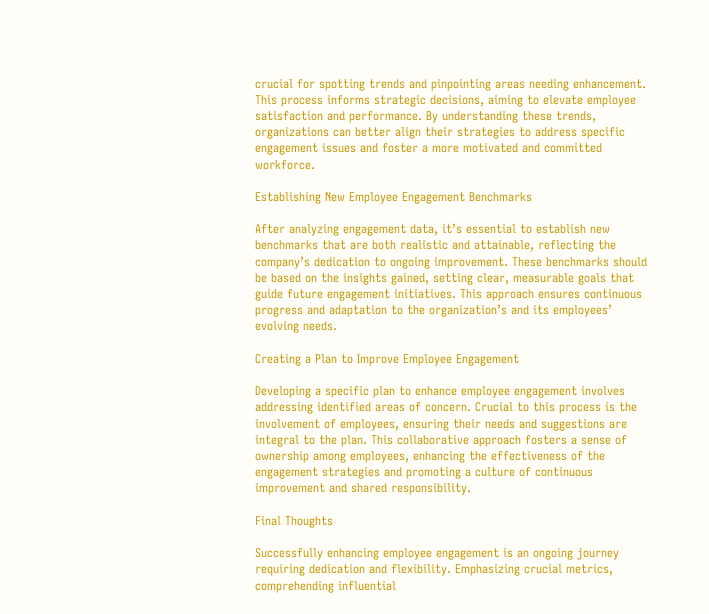crucial for spotting trends and pinpointing areas needing enhancement. This process informs strategic decisions, aiming to elevate employee satisfaction and performance. By understanding these trends, organizations can better align their strategies to address specific engagement issues and foster a more motivated and committed workforce.

Establishing New Employee Engagement Benchmarks

After analyzing engagement data, it’s essential to establish new benchmarks that are both realistic and attainable, reflecting the company’s dedication to ongoing improvement. These benchmarks should be based on the insights gained, setting clear, measurable goals that guide future engagement initiatives. This approach ensures continuous progress and adaptation to the organization’s and its employees’ evolving needs.

Creating a Plan to Improve Employee Engagement

Developing a specific plan to enhance employee engagement involves addressing identified areas of concern. Crucial to this process is the involvement of employees, ensuring their needs and suggestions are integral to the plan. This collaborative approach fosters a sense of ownership among employees, enhancing the effectiveness of the engagement strategies and promoting a culture of continuous improvement and shared responsibility.

Final Thoughts

Successfully enhancing employee engagement is an ongoing journey requiring dedication and flexibility. Emphasizing crucial metrics, comprehending influential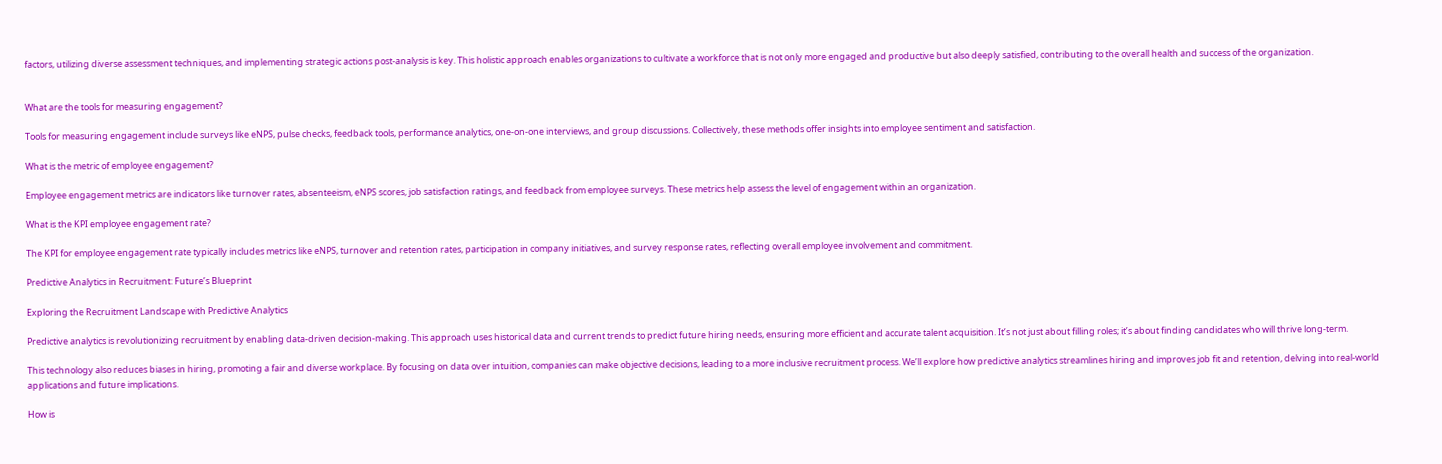factors, utilizing diverse assessment techniques, and implementing strategic actions post-analysis is key. This holistic approach enables organizations to cultivate a workforce that is not only more engaged and productive but also deeply satisfied, contributing to the overall health and success of the organization.


What are the tools for measuring engagement?

Tools for measuring engagement include surveys like eNPS, pulse checks, feedback tools, performance analytics, one-on-one interviews, and group discussions. Collectively, these methods offer insights into employee sentiment and satisfaction.

What is the metric of employee engagement?

Employee engagement metrics are indicators like turnover rates, absenteeism, eNPS scores, job satisfaction ratings, and feedback from employee surveys. These metrics help assess the level of engagement within an organization.

What is the KPI employee engagement rate?

The KPI for employee engagement rate typically includes metrics like eNPS, turnover and retention rates, participation in company initiatives, and survey response rates, reflecting overall employee involvement and commitment.

Predictive Analytics in Recruitment: Future’s Blueprint

Exploring the Recruitment Landscape with Predictive Analytics

Predictive analytics is revolutionizing recruitment by enabling data-driven decision-making. This approach uses historical data and current trends to predict future hiring needs, ensuring more efficient and accurate talent acquisition. It’s not just about filling roles; it’s about finding candidates who will thrive long-term.

This technology also reduces biases in hiring, promoting a fair and diverse workplace. By focusing on data over intuition, companies can make objective decisions, leading to a more inclusive recruitment process. We’ll explore how predictive analytics streamlines hiring and improves job fit and retention, delving into real-world applications and future implications.

How is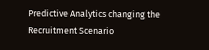Predictive Analytics changing the Recruitment Scenario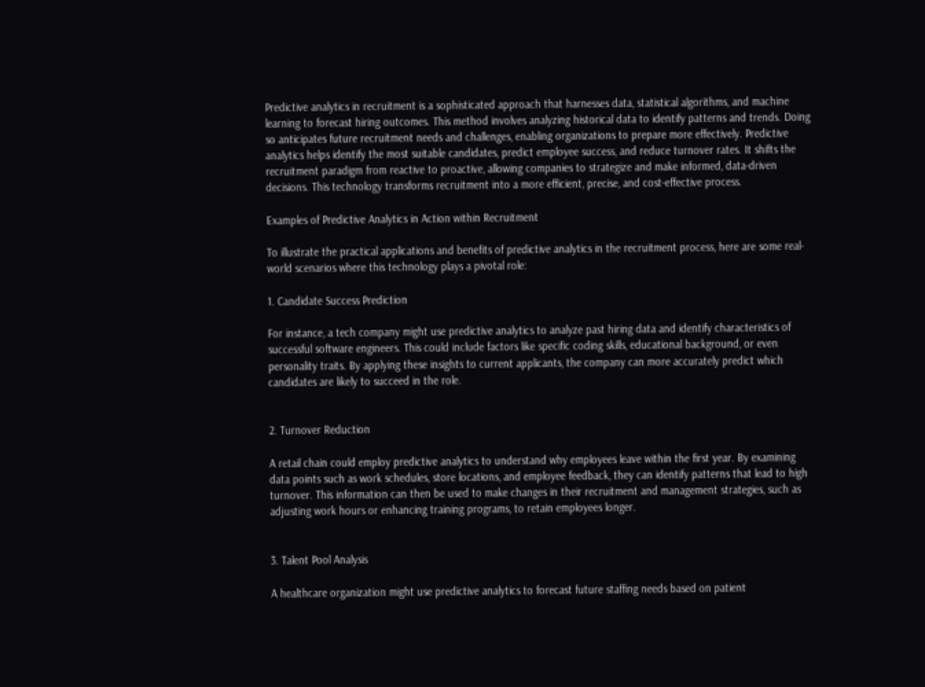Predictive analytics in recruitment is a sophisticated approach that harnesses data, statistical algorithms, and machine learning to forecast hiring outcomes. This method involves analyzing historical data to identify patterns and trends. Doing so anticipates future recruitment needs and challenges, enabling organizations to prepare more effectively. Predictive analytics helps identify the most suitable candidates, predict employee success, and reduce turnover rates. It shifts the recruitment paradigm from reactive to proactive, allowing companies to strategize and make informed, data-driven decisions. This technology transforms recruitment into a more efficient, precise, and cost-effective process.

Examples of Predictive Analytics in Action within Recruitment

To illustrate the practical applications and benefits of predictive analytics in the recruitment process, here are some real-world scenarios where this technology plays a pivotal role:

1. Candidate Success Prediction

For instance, a tech company might use predictive analytics to analyze past hiring data and identify characteristics of successful software engineers. This could include factors like specific coding skills, educational background, or even personality traits. By applying these insights to current applicants, the company can more accurately predict which candidates are likely to succeed in the role.


2. Turnover Reduction

A retail chain could employ predictive analytics to understand why employees leave within the first year. By examining data points such as work schedules, store locations, and employee feedback, they can identify patterns that lead to high turnover. This information can then be used to make changes in their recruitment and management strategies, such as adjusting work hours or enhancing training programs, to retain employees longer.


3. Talent Pool Analysis

A healthcare organization might use predictive analytics to forecast future staffing needs based on patient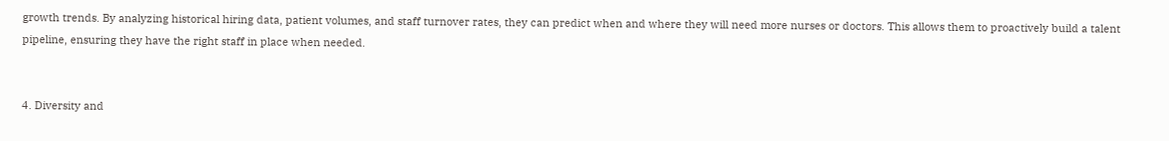growth trends. By analyzing historical hiring data, patient volumes, and staff turnover rates, they can predict when and where they will need more nurses or doctors. This allows them to proactively build a talent pipeline, ensuring they have the right staff in place when needed.


4. Diversity and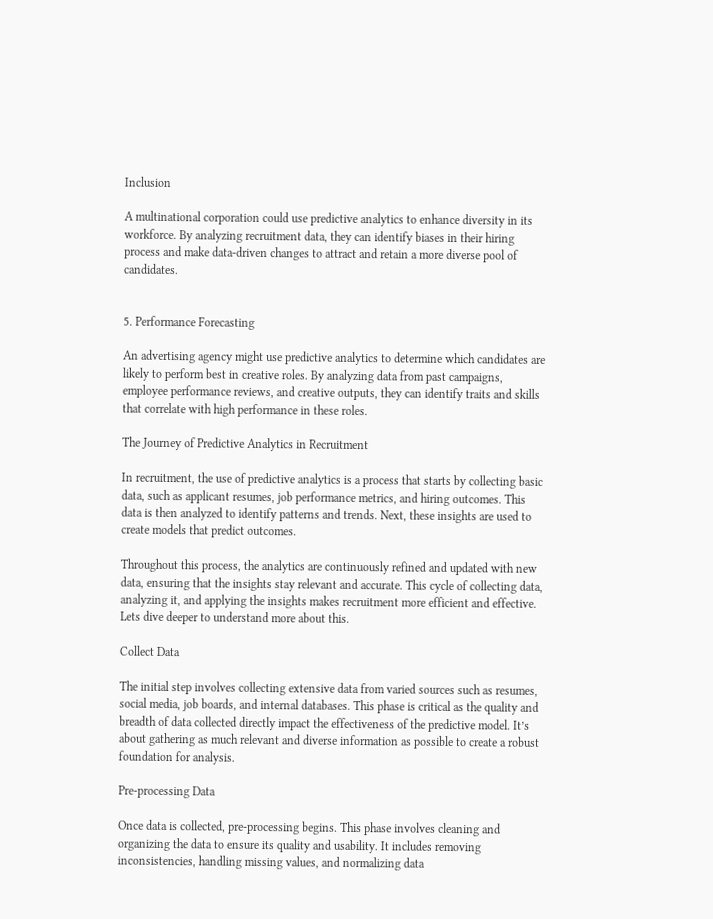Inclusion

A multinational corporation could use predictive analytics to enhance diversity in its workforce. By analyzing recruitment data, they can identify biases in their hiring process and make data-driven changes to attract and retain a more diverse pool of candidates.


5. Performance Forecasting

An advertising agency might use predictive analytics to determine which candidates are likely to perform best in creative roles. By analyzing data from past campaigns, employee performance reviews, and creative outputs, they can identify traits and skills that correlate with high performance in these roles.

The Journey of Predictive Analytics in Recruitment

In recruitment, the use of predictive analytics is a process that starts by collecting basic data, such as applicant resumes, job performance metrics, and hiring outcomes. This data is then analyzed to identify patterns and trends. Next, these insights are used to create models that predict outcomes.

Throughout this process, the analytics are continuously refined and updated with new data, ensuring that the insights stay relevant and accurate. This cycle of collecting data, analyzing it, and applying the insights makes recruitment more efficient and effective. Lets dive deeper to understand more about this.

Collect Data

The initial step involves collecting extensive data from varied sources such as resumes, social media, job boards, and internal databases. This phase is critical as the quality and breadth of data collected directly impact the effectiveness of the predictive model. It’s about gathering as much relevant and diverse information as possible to create a robust foundation for analysis.

Pre-processing Data

Once data is collected, pre-processing begins. This phase involves cleaning and organizing the data to ensure its quality and usability. It includes removing inconsistencies, handling missing values, and normalizing data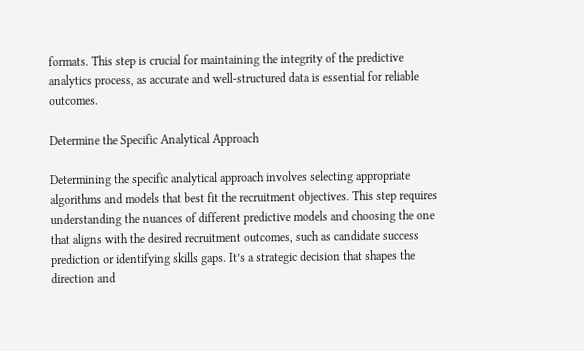formats. This step is crucial for maintaining the integrity of the predictive analytics process, as accurate and well-structured data is essential for reliable outcomes.

Determine the Specific Analytical Approach

Determining the specific analytical approach involves selecting appropriate algorithms and models that best fit the recruitment objectives. This step requires understanding the nuances of different predictive models and choosing the one that aligns with the desired recruitment outcomes, such as candidate success prediction or identifying skills gaps. It’s a strategic decision that shapes the direction and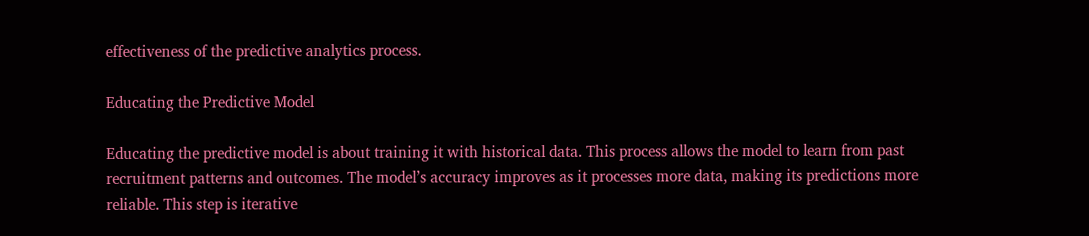effectiveness of the predictive analytics process.

Educating the Predictive Model

Educating the predictive model is about training it with historical data. This process allows the model to learn from past recruitment patterns and outcomes. The model’s accuracy improves as it processes more data, making its predictions more reliable. This step is iterative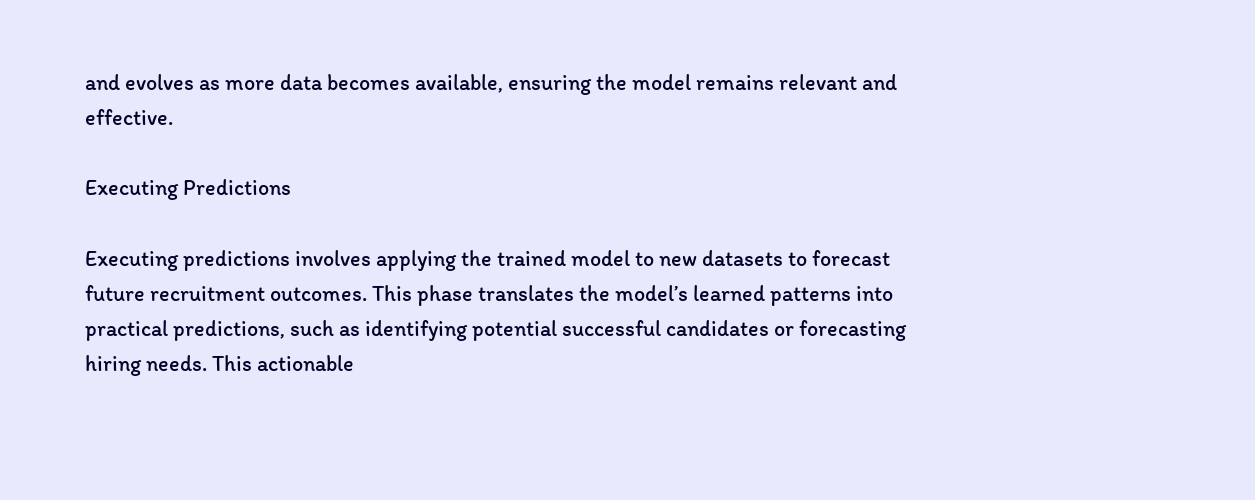and evolves as more data becomes available, ensuring the model remains relevant and effective.

Executing Predictions

Executing predictions involves applying the trained model to new datasets to forecast future recruitment outcomes. This phase translates the model’s learned patterns into practical predictions, such as identifying potential successful candidates or forecasting hiring needs. This actionable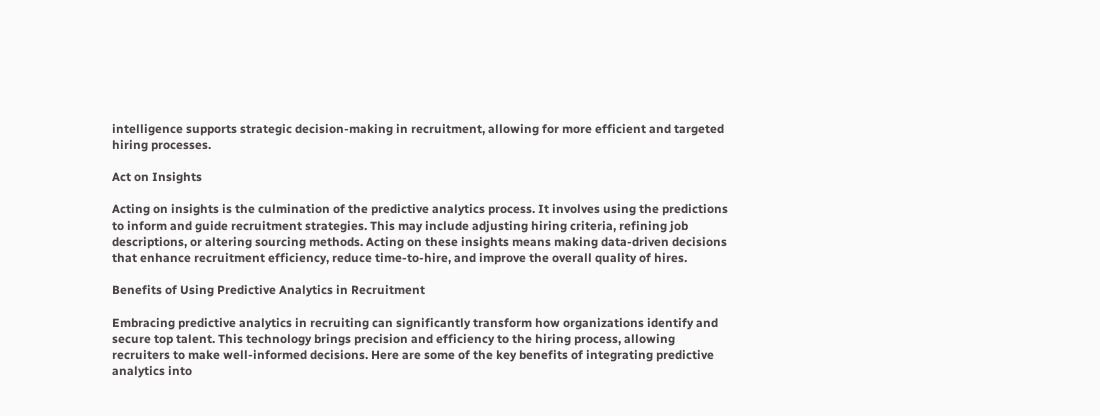intelligence supports strategic decision-making in recruitment, allowing for more efficient and targeted hiring processes.

Act on Insights

Acting on insights is the culmination of the predictive analytics process. It involves using the predictions to inform and guide recruitment strategies. This may include adjusting hiring criteria, refining job descriptions, or altering sourcing methods. Acting on these insights means making data-driven decisions that enhance recruitment efficiency, reduce time-to-hire, and improve the overall quality of hires.

Benefits of Using Predictive Analytics in Recruitment

Embracing predictive analytics in recruiting can significantly transform how organizations identify and secure top talent. This technology brings precision and efficiency to the hiring process, allowing recruiters to make well-informed decisions. Here are some of the key benefits of integrating predictive analytics into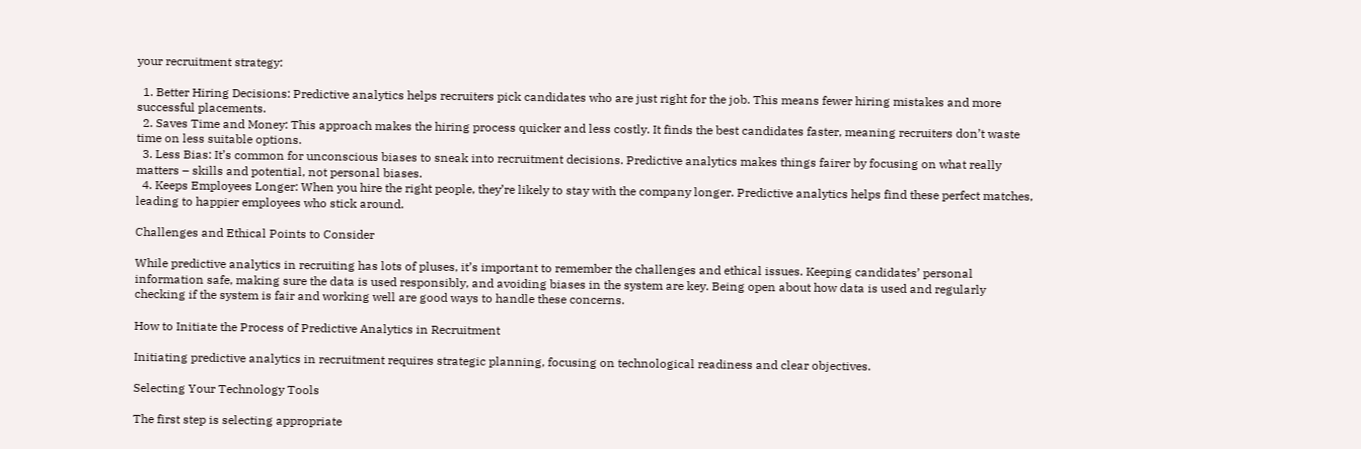your recruitment strategy:

  1. Better Hiring Decisions: Predictive analytics helps recruiters pick candidates who are just right for the job. This means fewer hiring mistakes and more successful placements.
  2. Saves Time and Money: This approach makes the hiring process quicker and less costly. It finds the best candidates faster, meaning recruiters don’t waste time on less suitable options.
  3. Less Bias: It’s common for unconscious biases to sneak into recruitment decisions. Predictive analytics makes things fairer by focusing on what really matters – skills and potential, not personal biases.
  4. Keeps Employees Longer: When you hire the right people, they’re likely to stay with the company longer. Predictive analytics helps find these perfect matches, leading to happier employees who stick around.

Challenges and Ethical Points to Consider

While predictive analytics in recruiting has lots of pluses, it’s important to remember the challenges and ethical issues. Keeping candidates’ personal information safe, making sure the data is used responsibly, and avoiding biases in the system are key. Being open about how data is used and regularly checking if the system is fair and working well are good ways to handle these concerns.

How to Initiate the Process of Predictive Analytics in Recruitment

Initiating predictive analytics in recruitment requires strategic planning, focusing on technological readiness and clear objectives.

Selecting Your Technology Tools

The first step is selecting appropriate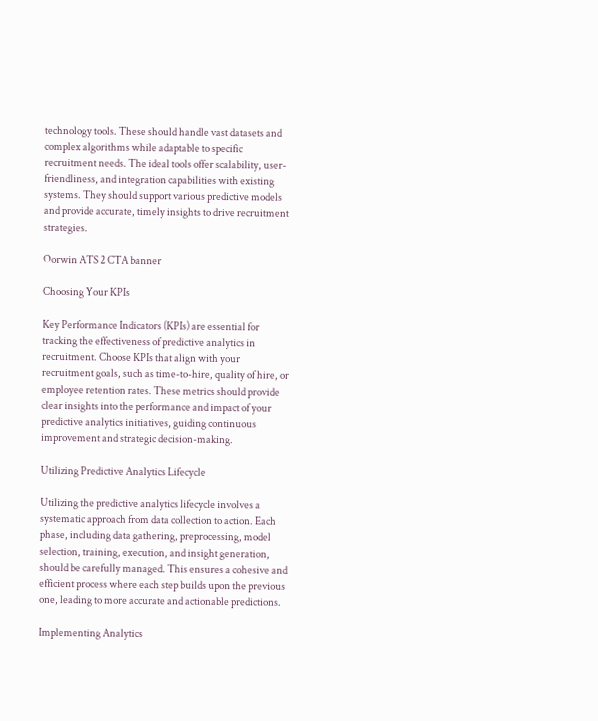technology tools. These should handle vast datasets and complex algorithms while adaptable to specific recruitment needs. The ideal tools offer scalability, user-friendliness, and integration capabilities with existing systems. They should support various predictive models and provide accurate, timely insights to drive recruitment strategies.

Oorwin ATS 2 CTA banner

Choosing Your KPIs

Key Performance Indicators (KPIs) are essential for tracking the effectiveness of predictive analytics in recruitment. Choose KPIs that align with your recruitment goals, such as time-to-hire, quality of hire, or employee retention rates. These metrics should provide clear insights into the performance and impact of your predictive analytics initiatives, guiding continuous improvement and strategic decision-making.

Utilizing Predictive Analytics Lifecycle

Utilizing the predictive analytics lifecycle involves a systematic approach from data collection to action. Each phase, including data gathering, preprocessing, model selection, training, execution, and insight generation, should be carefully managed. This ensures a cohesive and efficient process where each step builds upon the previous one, leading to more accurate and actionable predictions.

Implementing Analytics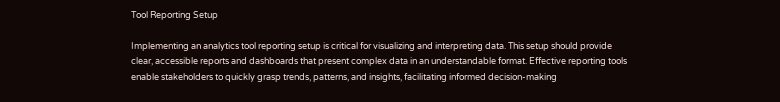Tool Reporting Setup

Implementing an analytics tool reporting setup is critical for visualizing and interpreting data. This setup should provide clear, accessible reports and dashboards that present complex data in an understandable format. Effective reporting tools enable stakeholders to quickly grasp trends, patterns, and insights, facilitating informed decision-making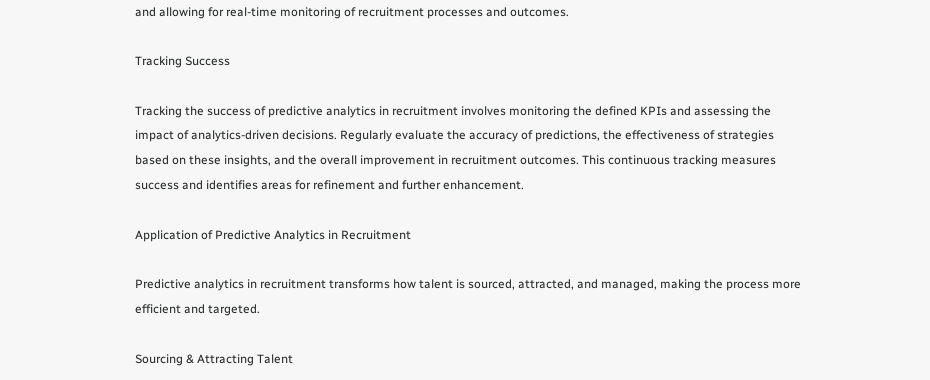and allowing for real-time monitoring of recruitment processes and outcomes.

Tracking Success

Tracking the success of predictive analytics in recruitment involves monitoring the defined KPIs and assessing the impact of analytics-driven decisions. Regularly evaluate the accuracy of predictions, the effectiveness of strategies based on these insights, and the overall improvement in recruitment outcomes. This continuous tracking measures success and identifies areas for refinement and further enhancement.

Application of Predictive Analytics in Recruitment

Predictive analytics in recruitment transforms how talent is sourced, attracted, and managed, making the process more efficient and targeted.

Sourcing & Attracting Talent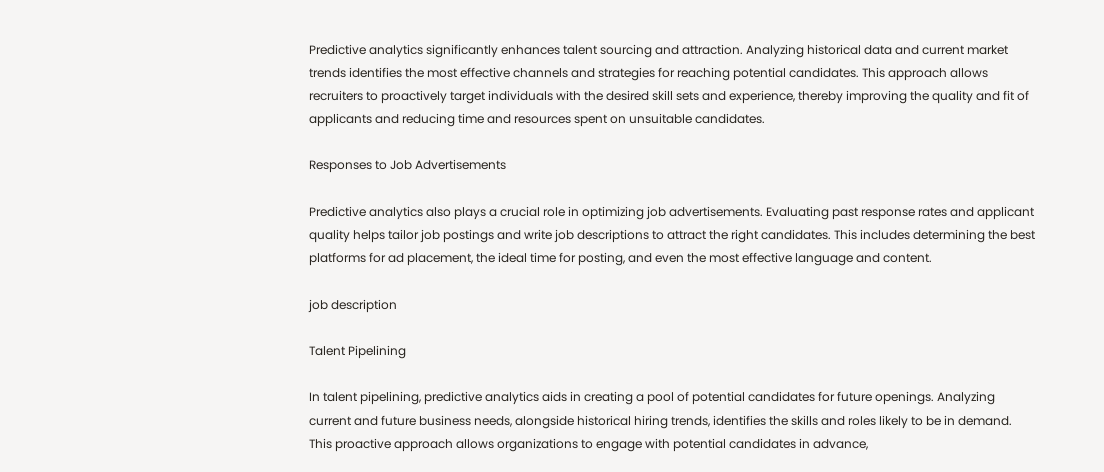Predictive analytics significantly enhances talent sourcing and attraction. Analyzing historical data and current market trends identifies the most effective channels and strategies for reaching potential candidates. This approach allows recruiters to proactively target individuals with the desired skill sets and experience, thereby improving the quality and fit of applicants and reducing time and resources spent on unsuitable candidates.

Responses to Job Advertisements

Predictive analytics also plays a crucial role in optimizing job advertisements. Evaluating past response rates and applicant quality helps tailor job postings and write job descriptions to attract the right candidates. This includes determining the best platforms for ad placement, the ideal time for posting, and even the most effective language and content.

job description

Talent Pipelining

In talent pipelining, predictive analytics aids in creating a pool of potential candidates for future openings. Analyzing current and future business needs, alongside historical hiring trends, identifies the skills and roles likely to be in demand. This proactive approach allows organizations to engage with potential candidates in advance,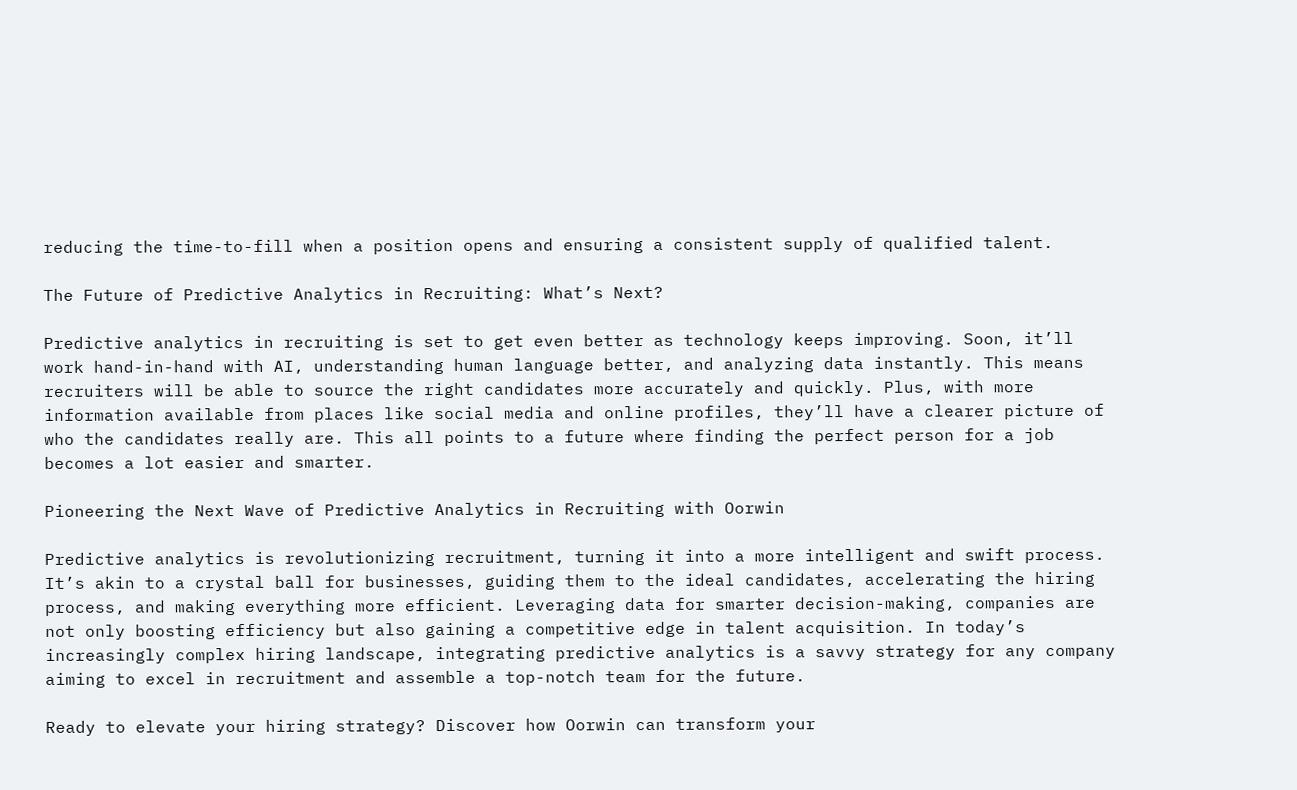reducing the time-to-fill when a position opens and ensuring a consistent supply of qualified talent.

The Future of Predictive Analytics in Recruiting: What’s Next?

Predictive analytics in recruiting is set to get even better as technology keeps improving. Soon, it’ll work hand-in-hand with AI, understanding human language better, and analyzing data instantly. This means recruiters will be able to source the right candidates more accurately and quickly. Plus, with more information available from places like social media and online profiles, they’ll have a clearer picture of who the candidates really are. This all points to a future where finding the perfect person for a job becomes a lot easier and smarter.

Pioneering the Next Wave of Predictive Analytics in Recruiting with Oorwin

Predictive analytics is revolutionizing recruitment, turning it into a more intelligent and swift process. It’s akin to a crystal ball for businesses, guiding them to the ideal candidates, accelerating the hiring process, and making everything more efficient. Leveraging data for smarter decision-making, companies are not only boosting efficiency but also gaining a competitive edge in talent acquisition. In today’s increasingly complex hiring landscape, integrating predictive analytics is a savvy strategy for any company aiming to excel in recruitment and assemble a top-notch team for the future.

Ready to elevate your hiring strategy? Discover how Oorwin can transform your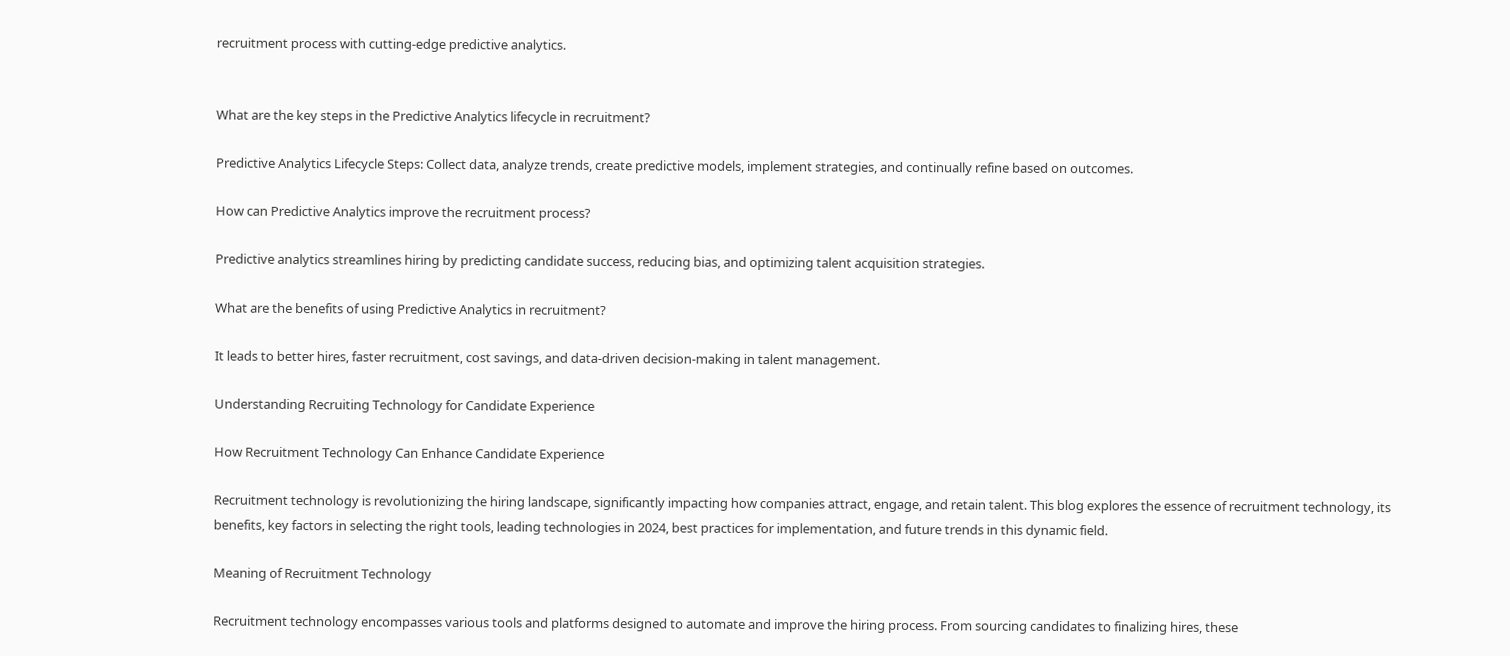recruitment process with cutting-edge predictive analytics.


What are the key steps in the Predictive Analytics lifecycle in recruitment?

Predictive Analytics Lifecycle Steps: Collect data, analyze trends, create predictive models, implement strategies, and continually refine based on outcomes.

How can Predictive Analytics improve the recruitment process?

Predictive analytics streamlines hiring by predicting candidate success, reducing bias, and optimizing talent acquisition strategies.

What are the benefits of using Predictive Analytics in recruitment?

It leads to better hires, faster recruitment, cost savings, and data-driven decision-making in talent management.

Understanding Recruiting Technology for Candidate Experience

How Recruitment Technology Can Enhance Candidate Experience

Recruitment technology is revolutionizing the hiring landscape, significantly impacting how companies attract, engage, and retain talent. This blog explores the essence of recruitment technology, its benefits, key factors in selecting the right tools, leading technologies in 2024, best practices for implementation, and future trends in this dynamic field.

Meaning of Recruitment Technology

Recruitment technology encompasses various tools and platforms designed to automate and improve the hiring process. From sourcing candidates to finalizing hires, these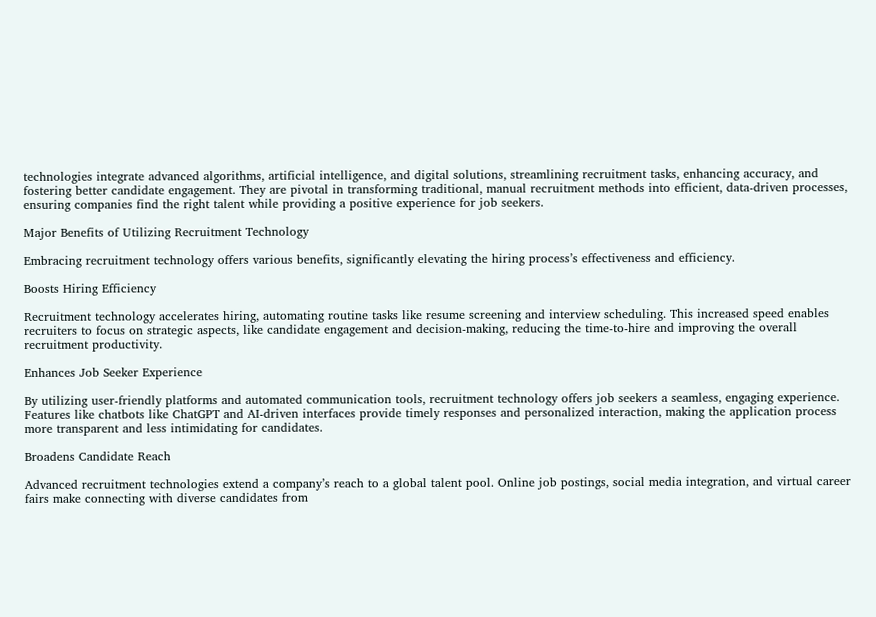technologies integrate advanced algorithms, artificial intelligence, and digital solutions, streamlining recruitment tasks, enhancing accuracy, and fostering better candidate engagement. They are pivotal in transforming traditional, manual recruitment methods into efficient, data-driven processes, ensuring companies find the right talent while providing a positive experience for job seekers.

Major Benefits of Utilizing Recruitment Technology

Embracing recruitment technology offers various benefits, significantly elevating the hiring process’s effectiveness and efficiency.

Boosts Hiring Efficiency

Recruitment technology accelerates hiring, automating routine tasks like resume screening and interview scheduling. This increased speed enables recruiters to focus on strategic aspects, like candidate engagement and decision-making, reducing the time-to-hire and improving the overall recruitment productivity.

Enhances Job Seeker Experience

By utilizing user-friendly platforms and automated communication tools, recruitment technology offers job seekers a seamless, engaging experience. Features like chatbots like ChatGPT and AI-driven interfaces provide timely responses and personalized interaction, making the application process more transparent and less intimidating for candidates.

Broadens Candidate Reach

Advanced recruitment technologies extend a company’s reach to a global talent pool. Online job postings, social media integration, and virtual career fairs make connecting with diverse candidates from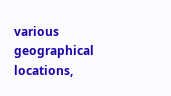various geographical locations,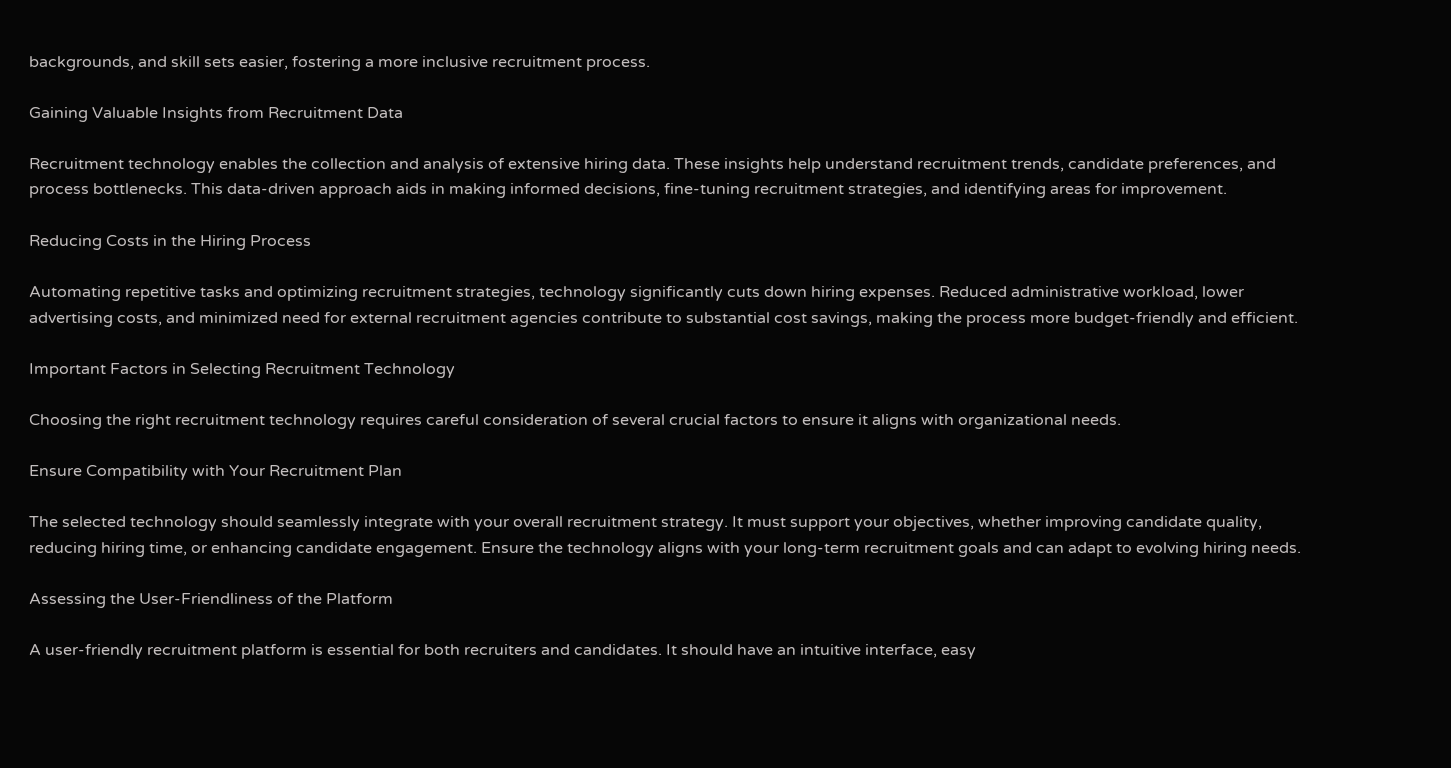backgrounds, and skill sets easier, fostering a more inclusive recruitment process.

Gaining Valuable Insights from Recruitment Data

Recruitment technology enables the collection and analysis of extensive hiring data. These insights help understand recruitment trends, candidate preferences, and process bottlenecks. This data-driven approach aids in making informed decisions, fine-tuning recruitment strategies, and identifying areas for improvement.

Reducing Costs in the Hiring Process

Automating repetitive tasks and optimizing recruitment strategies, technology significantly cuts down hiring expenses. Reduced administrative workload, lower advertising costs, and minimized need for external recruitment agencies contribute to substantial cost savings, making the process more budget-friendly and efficient.

Important Factors in Selecting Recruitment Technology

Choosing the right recruitment technology requires careful consideration of several crucial factors to ensure it aligns with organizational needs.

Ensure Compatibility with Your Recruitment Plan

The selected technology should seamlessly integrate with your overall recruitment strategy. It must support your objectives, whether improving candidate quality, reducing hiring time, or enhancing candidate engagement. Ensure the technology aligns with your long-term recruitment goals and can adapt to evolving hiring needs.

Assessing the User-Friendliness of the Platform

A user-friendly recruitment platform is essential for both recruiters and candidates. It should have an intuitive interface, easy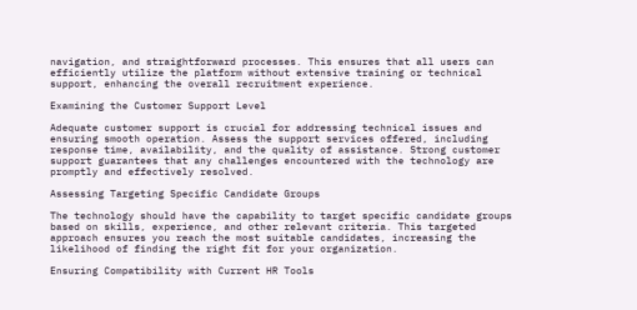navigation, and straightforward processes. This ensures that all users can efficiently utilize the platform without extensive training or technical support, enhancing the overall recruitment experience.

Examining the Customer Support Level

Adequate customer support is crucial for addressing technical issues and ensuring smooth operation. Assess the support services offered, including response time, availability, and the quality of assistance. Strong customer support guarantees that any challenges encountered with the technology are promptly and effectively resolved.

Assessing Targeting Specific Candidate Groups

The technology should have the capability to target specific candidate groups based on skills, experience, and other relevant criteria. This targeted approach ensures you reach the most suitable candidates, increasing the likelihood of finding the right fit for your organization.

Ensuring Compatibility with Current HR Tools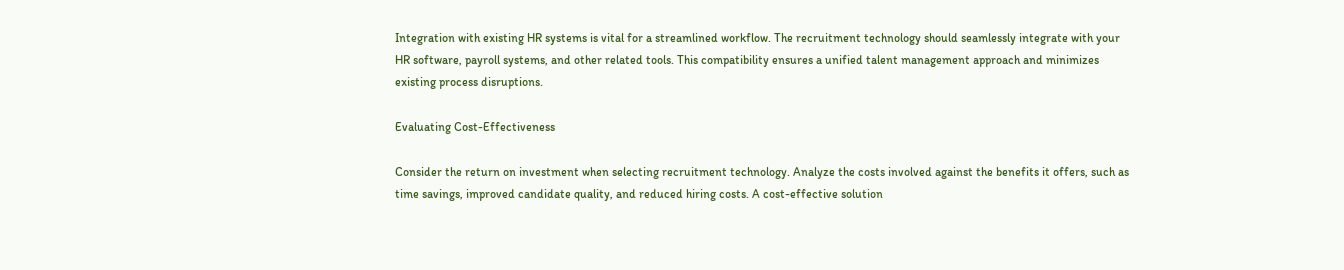Integration with existing HR systems is vital for a streamlined workflow. The recruitment technology should seamlessly integrate with your HR software, payroll systems, and other related tools. This compatibility ensures a unified talent management approach and minimizes existing process disruptions.

Evaluating Cost-Effectiveness

Consider the return on investment when selecting recruitment technology. Analyze the costs involved against the benefits it offers, such as time savings, improved candidate quality, and reduced hiring costs. A cost-effective solution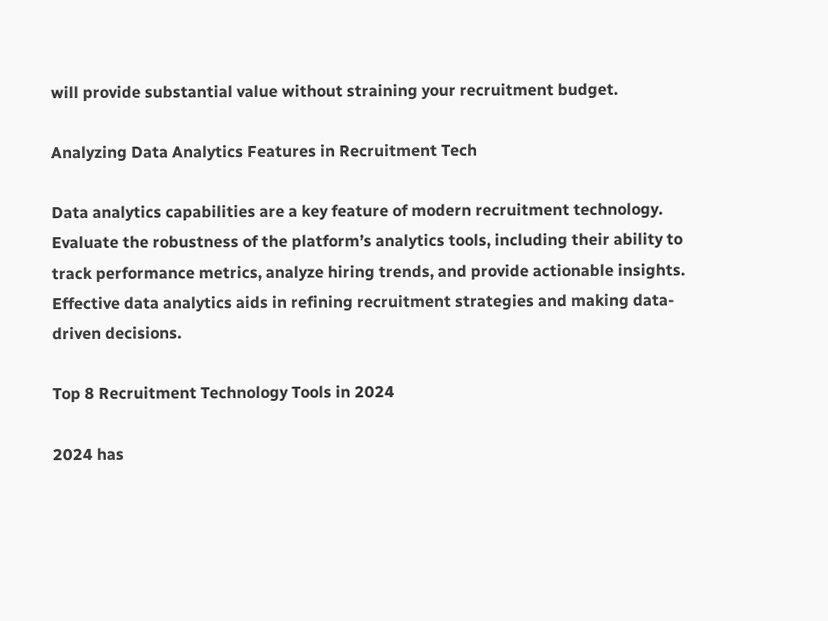will provide substantial value without straining your recruitment budget.

Analyzing Data Analytics Features in Recruitment Tech

Data analytics capabilities are a key feature of modern recruitment technology. Evaluate the robustness of the platform’s analytics tools, including their ability to track performance metrics, analyze hiring trends, and provide actionable insights. Effective data analytics aids in refining recruitment strategies and making data-driven decisions.

Top 8 Recruitment Technology Tools in 2024

2024 has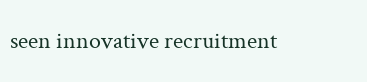seen innovative recruitment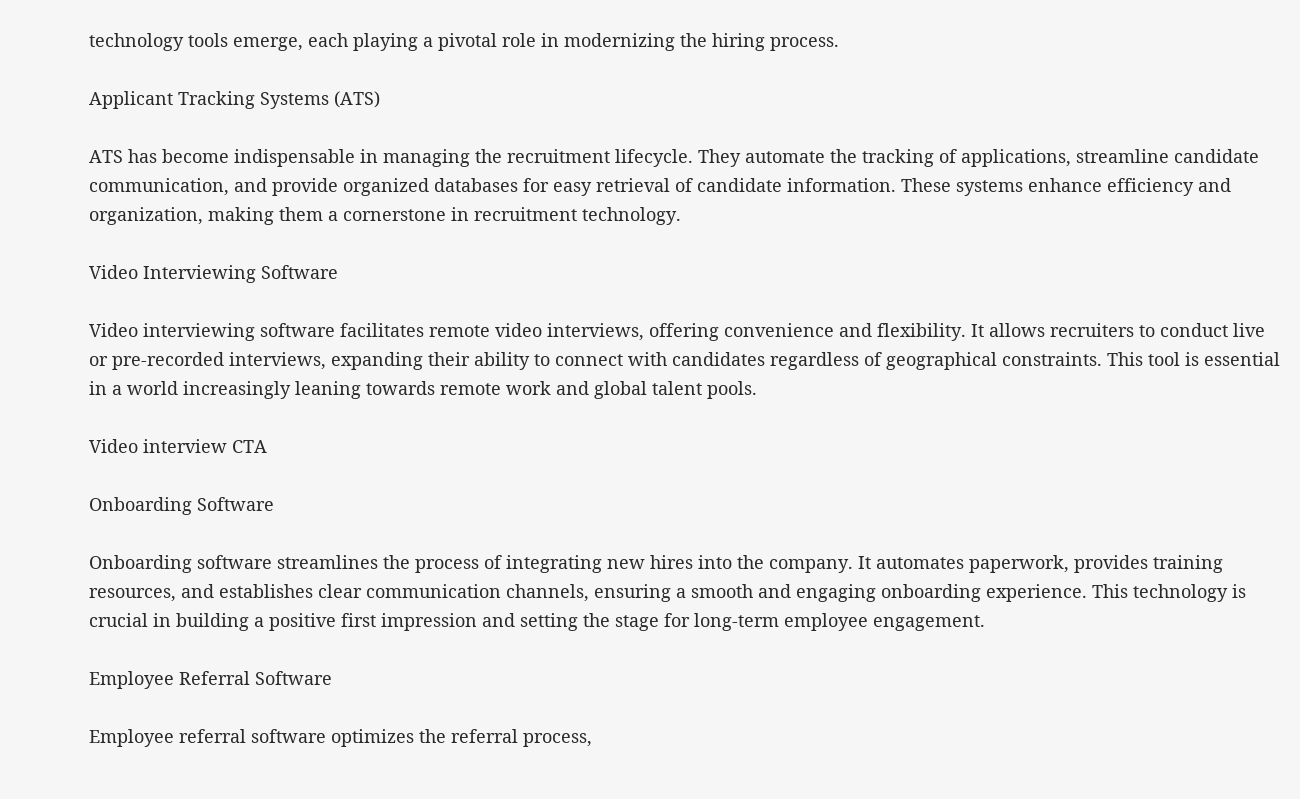technology tools emerge, each playing a pivotal role in modernizing the hiring process.

Applicant Tracking Systems (ATS)

ATS has become indispensable in managing the recruitment lifecycle. They automate the tracking of applications, streamline candidate communication, and provide organized databases for easy retrieval of candidate information. These systems enhance efficiency and organization, making them a cornerstone in recruitment technology.

Video Interviewing Software

Video interviewing software facilitates remote video interviews, offering convenience and flexibility. It allows recruiters to conduct live or pre-recorded interviews, expanding their ability to connect with candidates regardless of geographical constraints. This tool is essential in a world increasingly leaning towards remote work and global talent pools.

Video interview CTA

Onboarding Software

Onboarding software streamlines the process of integrating new hires into the company. It automates paperwork, provides training resources, and establishes clear communication channels, ensuring a smooth and engaging onboarding experience. This technology is crucial in building a positive first impression and setting the stage for long-term employee engagement.

Employee Referral Software

Employee referral software optimizes the referral process,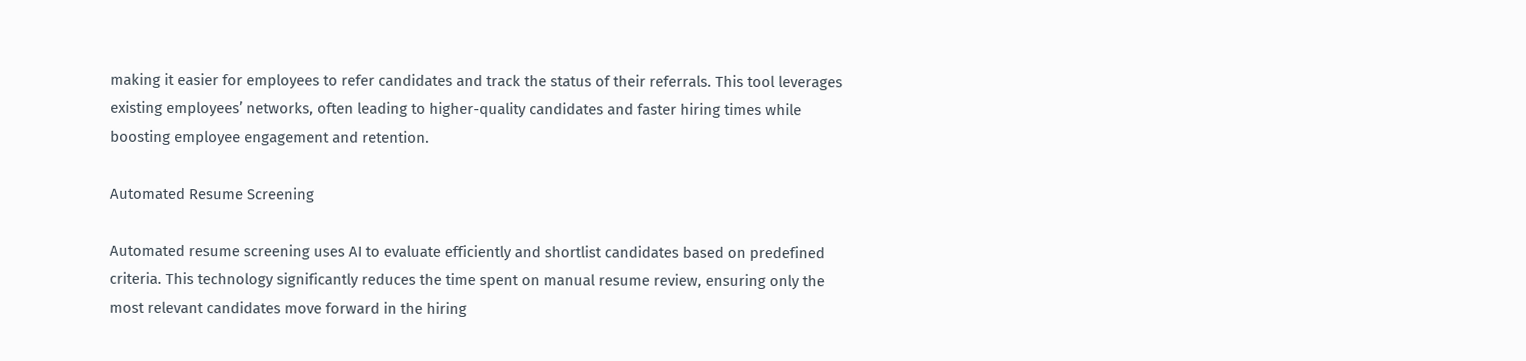making it easier for employees to refer candidates and track the status of their referrals. This tool leverages existing employees’ networks, often leading to higher-quality candidates and faster hiring times while boosting employee engagement and retention.

Automated Resume Screening

Automated resume screening uses AI to evaluate efficiently and shortlist candidates based on predefined criteria. This technology significantly reduces the time spent on manual resume review, ensuring only the most relevant candidates move forward in the hiring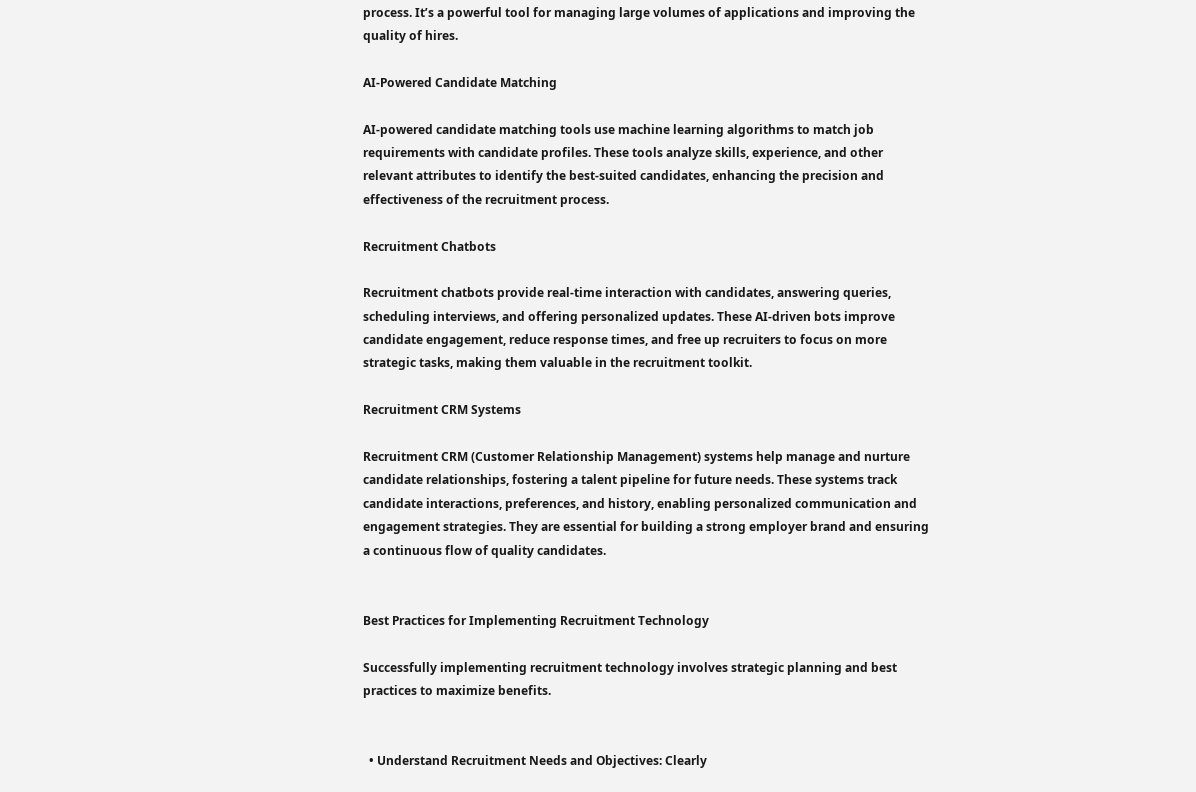process. It’s a powerful tool for managing large volumes of applications and improving the quality of hires.

AI-Powered Candidate Matching

AI-powered candidate matching tools use machine learning algorithms to match job requirements with candidate profiles. These tools analyze skills, experience, and other relevant attributes to identify the best-suited candidates, enhancing the precision and effectiveness of the recruitment process.

Recruitment Chatbots

Recruitment chatbots provide real-time interaction with candidates, answering queries, scheduling interviews, and offering personalized updates. These AI-driven bots improve candidate engagement, reduce response times, and free up recruiters to focus on more strategic tasks, making them valuable in the recruitment toolkit.

Recruitment CRM Systems

Recruitment CRM (Customer Relationship Management) systems help manage and nurture candidate relationships, fostering a talent pipeline for future needs. These systems track candidate interactions, preferences, and history, enabling personalized communication and engagement strategies. They are essential for building a strong employer brand and ensuring a continuous flow of quality candidates.


Best Practices for Implementing Recruitment Technology

Successfully implementing recruitment technology involves strategic planning and best practices to maximize benefits.


  • Understand Recruitment Needs and Objectives: Clearly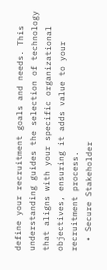define your recruitment goals and needs. This understanding guides the selection of technology that aligns with your specific organizational objectives, ensuring it adds value to your recruitment process.
  • Secure Stakeholder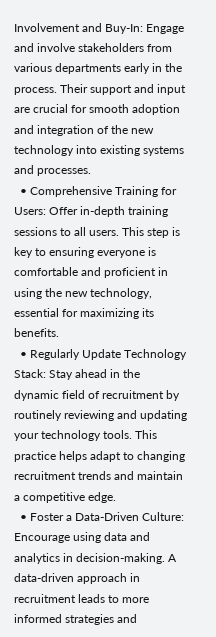Involvement and Buy-In: Engage and involve stakeholders from various departments early in the process. Their support and input are crucial for smooth adoption and integration of the new technology into existing systems and processes.
  • Comprehensive Training for Users: Offer in-depth training sessions to all users. This step is key to ensuring everyone is comfortable and proficient in using the new technology, essential for maximizing its benefits.
  • Regularly Update Technology Stack: Stay ahead in the dynamic field of recruitment by routinely reviewing and updating your technology tools. This practice helps adapt to changing recruitment trends and maintain a competitive edge.
  • Foster a Data-Driven Culture: Encourage using data and analytics in decision-making. A data-driven approach in recruitment leads to more informed strategies and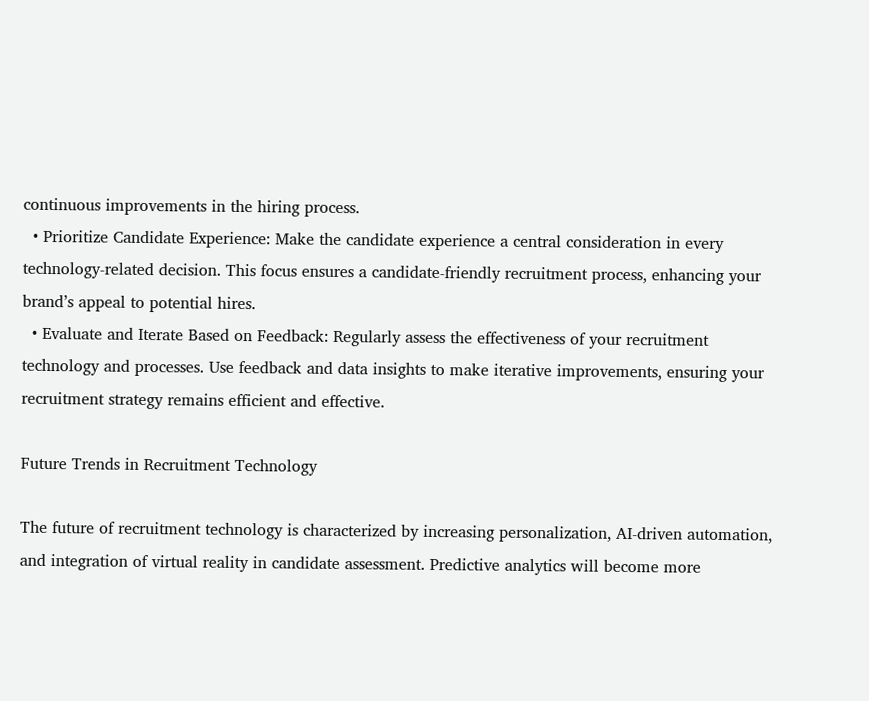continuous improvements in the hiring process.
  • Prioritize Candidate Experience: Make the candidate experience a central consideration in every technology-related decision. This focus ensures a candidate-friendly recruitment process, enhancing your brand’s appeal to potential hires.
  • Evaluate and Iterate Based on Feedback: Regularly assess the effectiveness of your recruitment technology and processes. Use feedback and data insights to make iterative improvements, ensuring your recruitment strategy remains efficient and effective.

Future Trends in Recruitment Technology

The future of recruitment technology is characterized by increasing personalization, AI-driven automation, and integration of virtual reality in candidate assessment. Predictive analytics will become more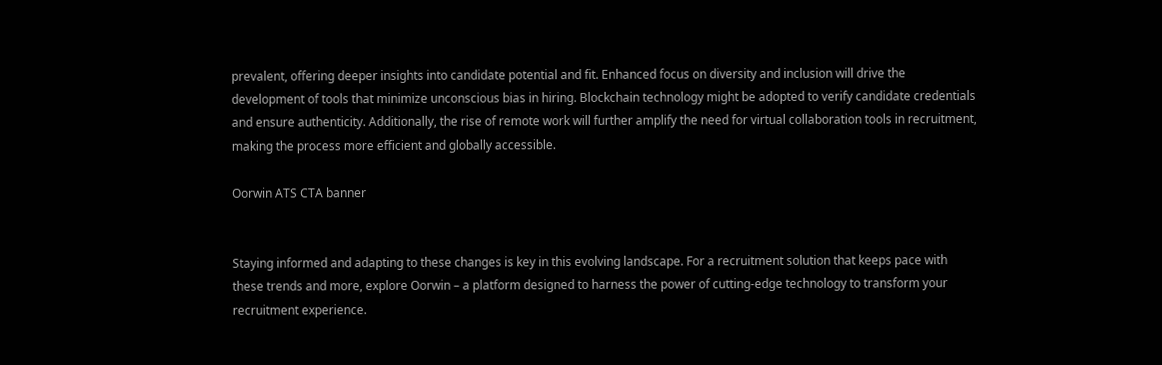prevalent, offering deeper insights into candidate potential and fit. Enhanced focus on diversity and inclusion will drive the development of tools that minimize unconscious bias in hiring. Blockchain technology might be adopted to verify candidate credentials and ensure authenticity. Additionally, the rise of remote work will further amplify the need for virtual collaboration tools in recruitment, making the process more efficient and globally accessible.

Oorwin ATS CTA banner


Staying informed and adapting to these changes is key in this evolving landscape. For a recruitment solution that keeps pace with these trends and more, explore Oorwin – a platform designed to harness the power of cutting-edge technology to transform your recruitment experience.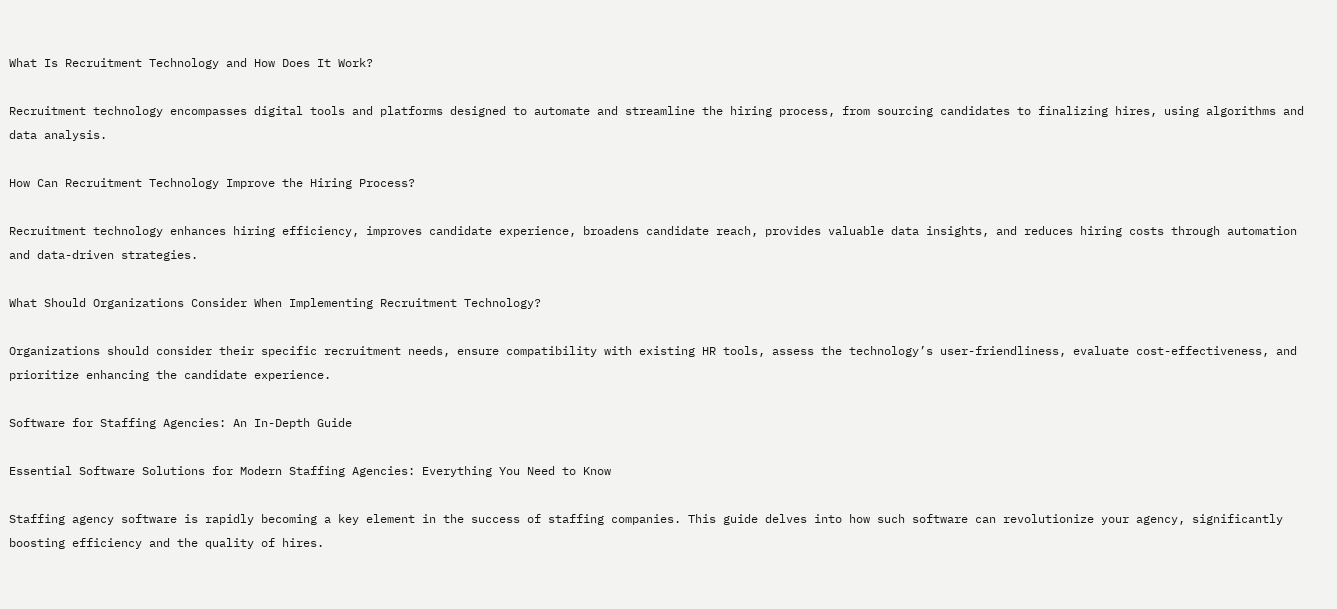What Is Recruitment Technology and How Does It Work?

Recruitment technology encompasses digital tools and platforms designed to automate and streamline the hiring process, from sourcing candidates to finalizing hires, using algorithms and data analysis.

How Can Recruitment Technology Improve the Hiring Process?

Recruitment technology enhances hiring efficiency, improves candidate experience, broadens candidate reach, provides valuable data insights, and reduces hiring costs through automation and data-driven strategies.

What Should Organizations Consider When Implementing Recruitment Technology?

Organizations should consider their specific recruitment needs, ensure compatibility with existing HR tools, assess the technology’s user-friendliness, evaluate cost-effectiveness, and prioritize enhancing the candidate experience.

Software for Staffing Agencies: An In-Depth Guide

Essential Software Solutions for Modern Staffing Agencies: Everything You Need to Know

Staffing agency software is rapidly becoming a key element in the success of staffing companies. This guide delves into how such software can revolutionize your agency, significantly boosting efficiency and the quality of hires.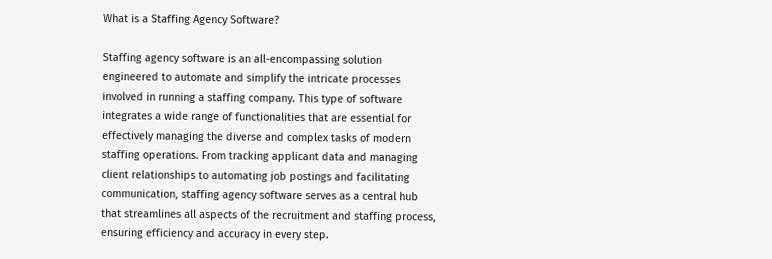What is a Staffing Agency Software?

Staffing agency software is an all-encompassing solution engineered to automate and simplify the intricate processes involved in running a staffing company. This type of software integrates a wide range of functionalities that are essential for effectively managing the diverse and complex tasks of modern staffing operations. From tracking applicant data and managing client relationships to automating job postings and facilitating communication, staffing agency software serves as a central hub that streamlines all aspects of the recruitment and staffing process, ensuring efficiency and accuracy in every step.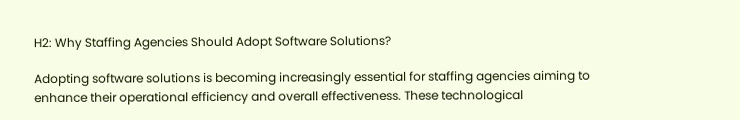H2: Why Staffing Agencies Should Adopt Software Solutions?

Adopting software solutions is becoming increasingly essential for staffing agencies aiming to enhance their operational efficiency and overall effectiveness. These technological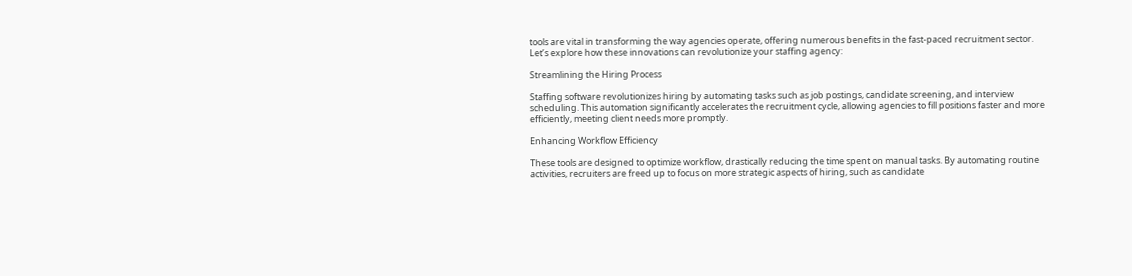tools are vital in transforming the way agencies operate, offering numerous benefits in the fast-paced recruitment sector. Let’s explore how these innovations can revolutionize your staffing agency:

Streamlining the Hiring Process

Staffing software revolutionizes hiring by automating tasks such as job postings, candidate screening, and interview scheduling. This automation significantly accelerates the recruitment cycle, allowing agencies to fill positions faster and more efficiently, meeting client needs more promptly.

Enhancing Workflow Efficiency

These tools are designed to optimize workflow, drastically reducing the time spent on manual tasks. By automating routine activities, recruiters are freed up to focus on more strategic aspects of hiring, such as candidate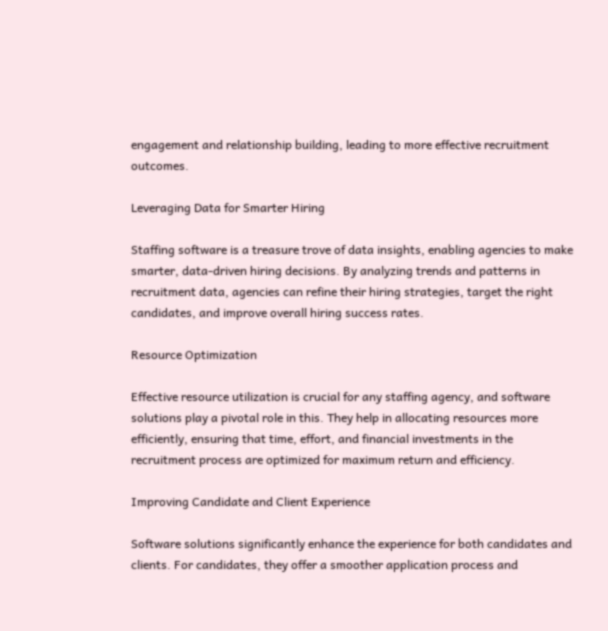engagement and relationship building, leading to more effective recruitment outcomes.

Leveraging Data for Smarter Hiring

Staffing software is a treasure trove of data insights, enabling agencies to make smarter, data-driven hiring decisions. By analyzing trends and patterns in recruitment data, agencies can refine their hiring strategies, target the right candidates, and improve overall hiring success rates.

Resource Optimization

Effective resource utilization is crucial for any staffing agency, and software solutions play a pivotal role in this. They help in allocating resources more efficiently, ensuring that time, effort, and financial investments in the recruitment process are optimized for maximum return and efficiency.

Improving Candidate and Client Experience

Software solutions significantly enhance the experience for both candidates and clients. For candidates, they offer a smoother application process and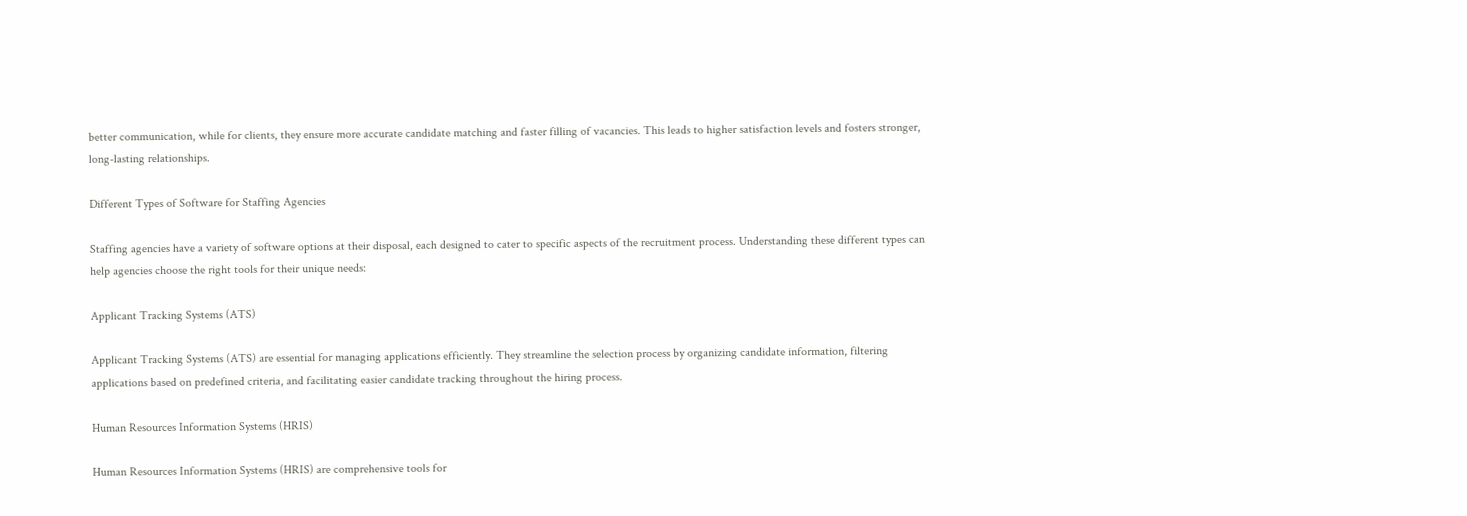better communication, while for clients, they ensure more accurate candidate matching and faster filling of vacancies. This leads to higher satisfaction levels and fosters stronger, long-lasting relationships.

Different Types of Software for Staffing Agencies

Staffing agencies have a variety of software options at their disposal, each designed to cater to specific aspects of the recruitment process. Understanding these different types can help agencies choose the right tools for their unique needs:

Applicant Tracking Systems (ATS)

Applicant Tracking Systems (ATS) are essential for managing applications efficiently. They streamline the selection process by organizing candidate information, filtering applications based on predefined criteria, and facilitating easier candidate tracking throughout the hiring process.

Human Resources Information Systems (HRIS)

Human Resources Information Systems (HRIS) are comprehensive tools for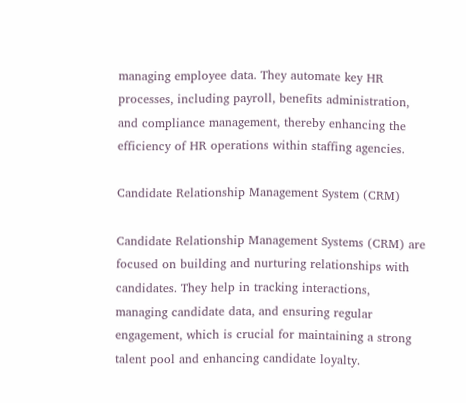managing employee data. They automate key HR processes, including payroll, benefits administration, and compliance management, thereby enhancing the efficiency of HR operations within staffing agencies.

Candidate Relationship Management System (CRM)

Candidate Relationship Management Systems (CRM) are focused on building and nurturing relationships with candidates. They help in tracking interactions, managing candidate data, and ensuring regular engagement, which is crucial for maintaining a strong talent pool and enhancing candidate loyalty.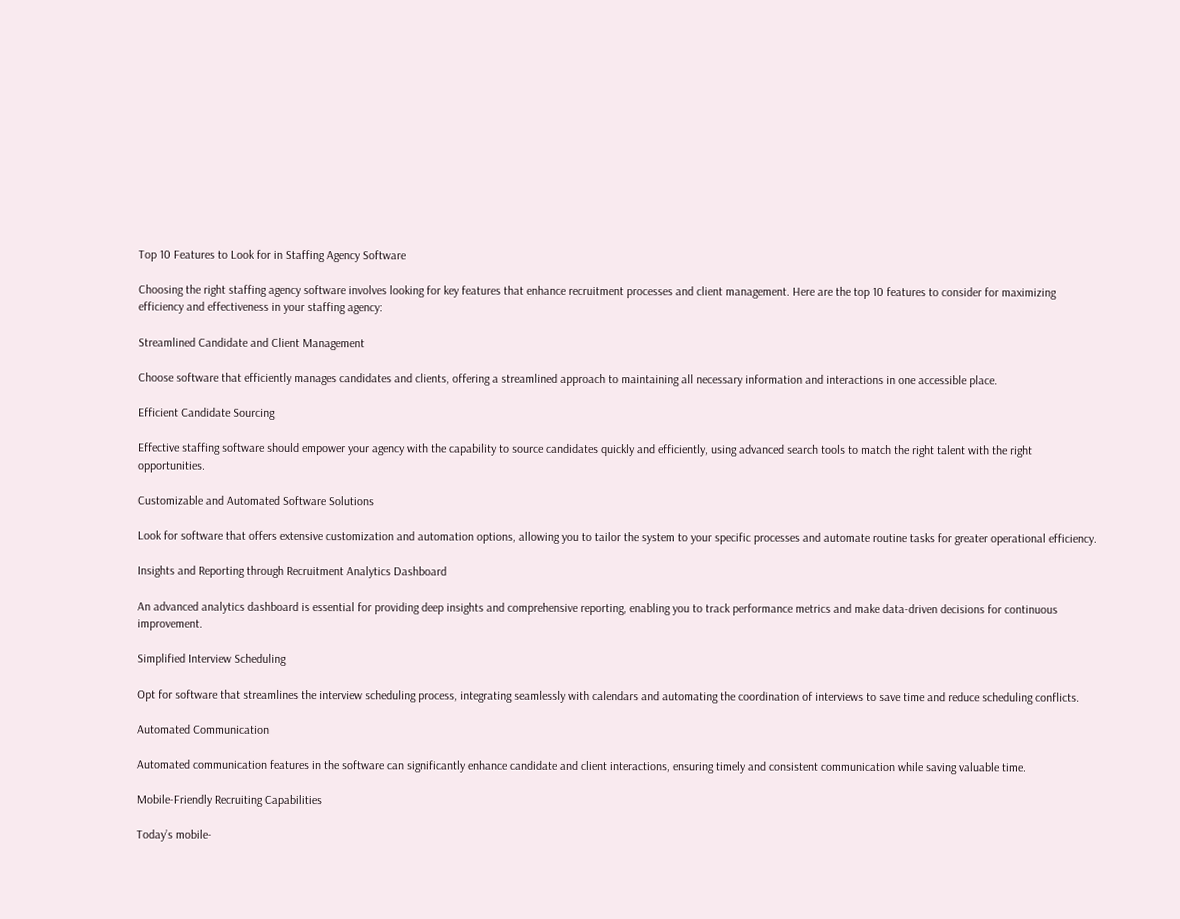Top 10 Features to Look for in Staffing Agency Software

Choosing the right staffing agency software involves looking for key features that enhance recruitment processes and client management. Here are the top 10 features to consider for maximizing efficiency and effectiveness in your staffing agency:

Streamlined Candidate and Client Management

Choose software that efficiently manages candidates and clients, offering a streamlined approach to maintaining all necessary information and interactions in one accessible place.

Efficient Candidate Sourcing

Effective staffing software should empower your agency with the capability to source candidates quickly and efficiently, using advanced search tools to match the right talent with the right opportunities.

Customizable and Automated Software Solutions

Look for software that offers extensive customization and automation options, allowing you to tailor the system to your specific processes and automate routine tasks for greater operational efficiency.

Insights and Reporting through Recruitment Analytics Dashboard

An advanced analytics dashboard is essential for providing deep insights and comprehensive reporting, enabling you to track performance metrics and make data-driven decisions for continuous improvement.

Simplified Interview Scheduling

Opt for software that streamlines the interview scheduling process, integrating seamlessly with calendars and automating the coordination of interviews to save time and reduce scheduling conflicts.

Automated Communication

Automated communication features in the software can significantly enhance candidate and client interactions, ensuring timely and consistent communication while saving valuable time.

Mobile-Friendly Recruiting Capabilities

Today’s mobile-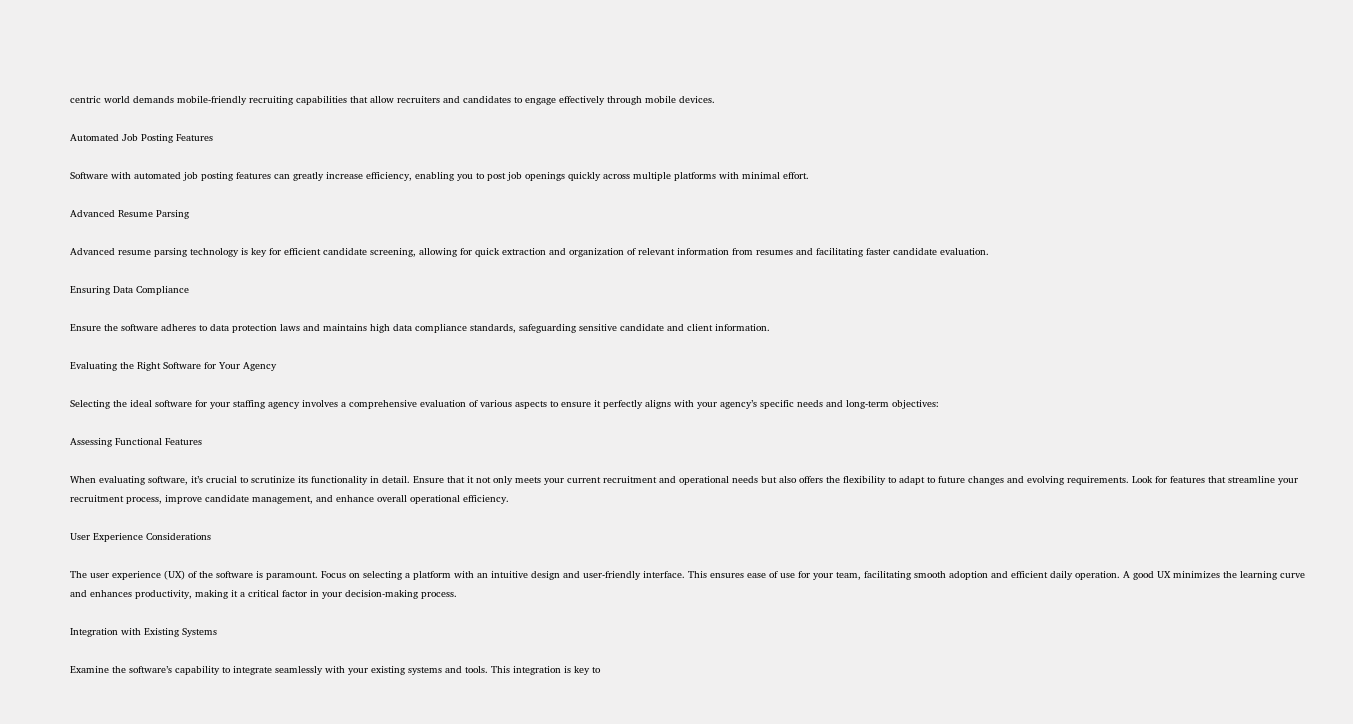centric world demands mobile-friendly recruiting capabilities that allow recruiters and candidates to engage effectively through mobile devices.

Automated Job Posting Features

Software with automated job posting features can greatly increase efficiency, enabling you to post job openings quickly across multiple platforms with minimal effort.

Advanced Resume Parsing

Advanced resume parsing technology is key for efficient candidate screening, allowing for quick extraction and organization of relevant information from resumes and facilitating faster candidate evaluation.

Ensuring Data Compliance

Ensure the software adheres to data protection laws and maintains high data compliance standards, safeguarding sensitive candidate and client information.

Evaluating the Right Software for Your Agency

Selecting the ideal software for your staffing agency involves a comprehensive evaluation of various aspects to ensure it perfectly aligns with your agency’s specific needs and long-term objectives:

Assessing Functional Features

When evaluating software, it’s crucial to scrutinize its functionality in detail. Ensure that it not only meets your current recruitment and operational needs but also offers the flexibility to adapt to future changes and evolving requirements. Look for features that streamline your recruitment process, improve candidate management, and enhance overall operational efficiency.

User Experience Considerations

The user experience (UX) of the software is paramount. Focus on selecting a platform with an intuitive design and user-friendly interface. This ensures ease of use for your team, facilitating smooth adoption and efficient daily operation. A good UX minimizes the learning curve and enhances productivity, making it a critical factor in your decision-making process.

Integration with Existing Systems

Examine the software’s capability to integrate seamlessly with your existing systems and tools. This integration is key to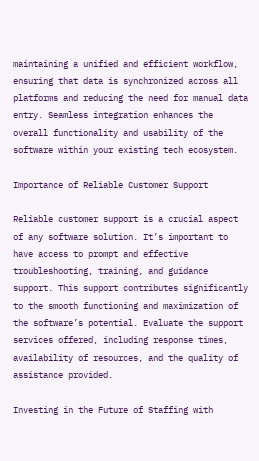maintaining a unified and efficient workflow, ensuring that data is synchronized across all platforms and reducing the need for manual data entry. Seamless integration enhances the overall functionality and usability of the software within your existing tech ecosystem.

Importance of Reliable Customer Support

Reliable customer support is a crucial aspect of any software solution. It’s important to have access to prompt and effective troubleshooting, training, and guidance support. This support contributes significantly to the smooth functioning and maximization of the software’s potential. Evaluate the support services offered, including response times, availability of resources, and the quality of assistance provided.

Investing in the Future of Staffing with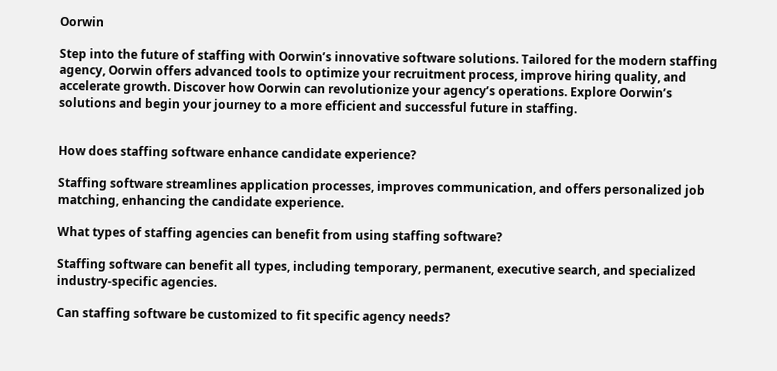Oorwin

Step into the future of staffing with Oorwin’s innovative software solutions. Tailored for the modern staffing agency, Oorwin offers advanced tools to optimize your recruitment process, improve hiring quality, and accelerate growth. Discover how Oorwin can revolutionize your agency’s operations. Explore Oorwin’s solutions and begin your journey to a more efficient and successful future in staffing.


How does staffing software enhance candidate experience?

Staffing software streamlines application processes, improves communication, and offers personalized job matching, enhancing the candidate experience.

What types of staffing agencies can benefit from using staffing software?

Staffing software can benefit all types, including temporary, permanent, executive search, and specialized industry-specific agencies.

Can staffing software be customized to fit specific agency needs?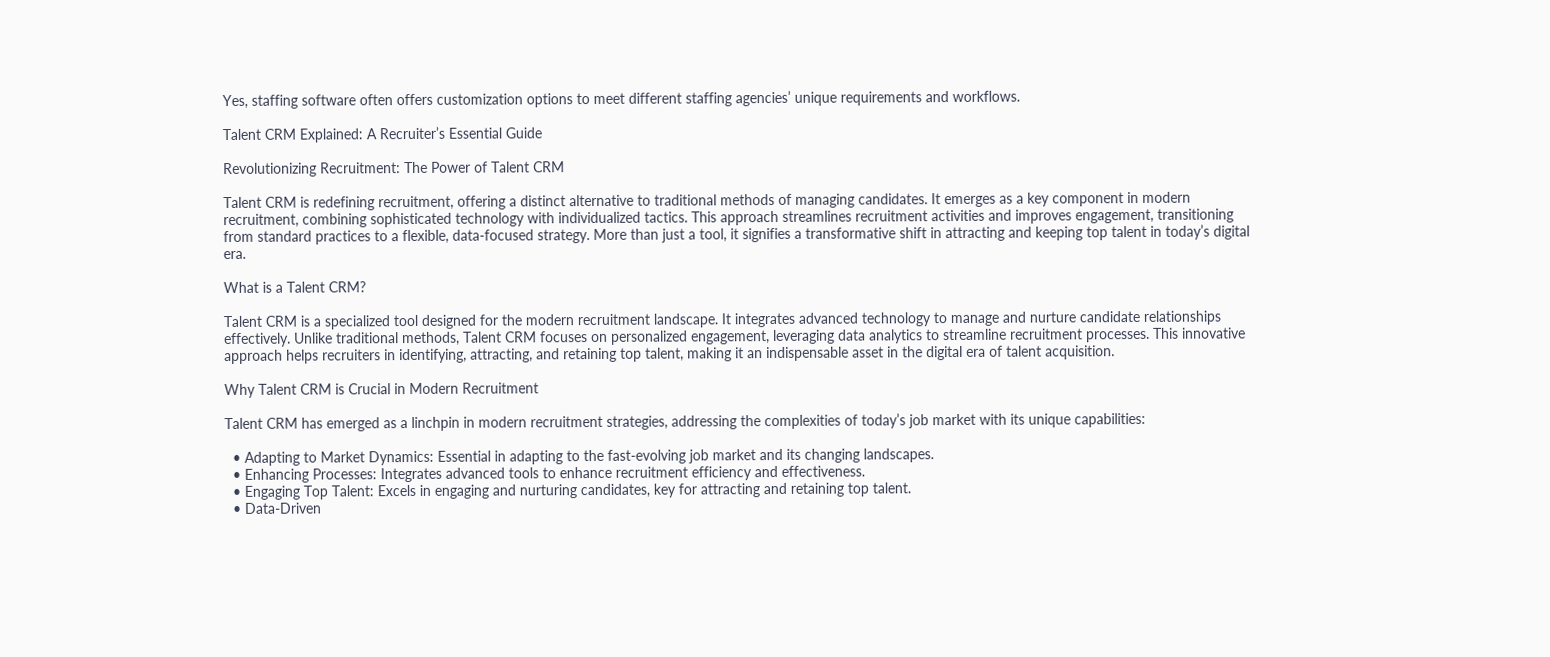Yes, staffing software often offers customization options to meet different staffing agencies’ unique requirements and workflows.

Talent CRM Explained: A Recruiter’s Essential Guide

Revolutionizing Recruitment: The Power of Talent CRM

Talent CRM is redefining recruitment, offering a distinct alternative to traditional methods of managing candidates. It emerges as a key component in modern recruitment, combining sophisticated technology with individualized tactics. This approach streamlines recruitment activities and improves engagement, transitioning from standard practices to a flexible, data-focused strategy. More than just a tool, it signifies a transformative shift in attracting and keeping top talent in today’s digital era.

What is a Talent CRM?

Talent CRM is a specialized tool designed for the modern recruitment landscape. It integrates advanced technology to manage and nurture candidate relationships effectively. Unlike traditional methods, Talent CRM focuses on personalized engagement, leveraging data analytics to streamline recruitment processes. This innovative approach helps recruiters in identifying, attracting, and retaining top talent, making it an indispensable asset in the digital era of talent acquisition.

Why Talent CRM is Crucial in Modern Recruitment

Talent CRM has emerged as a linchpin in modern recruitment strategies, addressing the complexities of today’s job market with its unique capabilities:

  • Adapting to Market Dynamics: Essential in adapting to the fast-evolving job market and its changing landscapes.
  • Enhancing Processes: Integrates advanced tools to enhance recruitment efficiency and effectiveness.
  • Engaging Top Talent: Excels in engaging and nurturing candidates, key for attracting and retaining top talent.
  • Data-Driven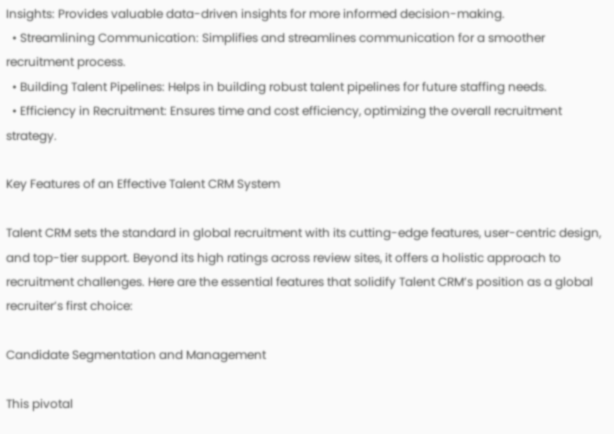Insights: Provides valuable data-driven insights for more informed decision-making.
  • Streamlining Communication: Simplifies and streamlines communication for a smoother recruitment process.
  • Building Talent Pipelines: Helps in building robust talent pipelines for future staffing needs.
  • Efficiency in Recruitment: Ensures time and cost efficiency, optimizing the overall recruitment strategy.

Key Features of an Effective Talent CRM System

Talent CRM sets the standard in global recruitment with its cutting-edge features, user-centric design, and top-tier support. Beyond its high ratings across review sites, it offers a holistic approach to recruitment challenges. Here are the essential features that solidify Talent CRM’s position as a global recruiter’s first choice:

Candidate Segmentation and Management

This pivotal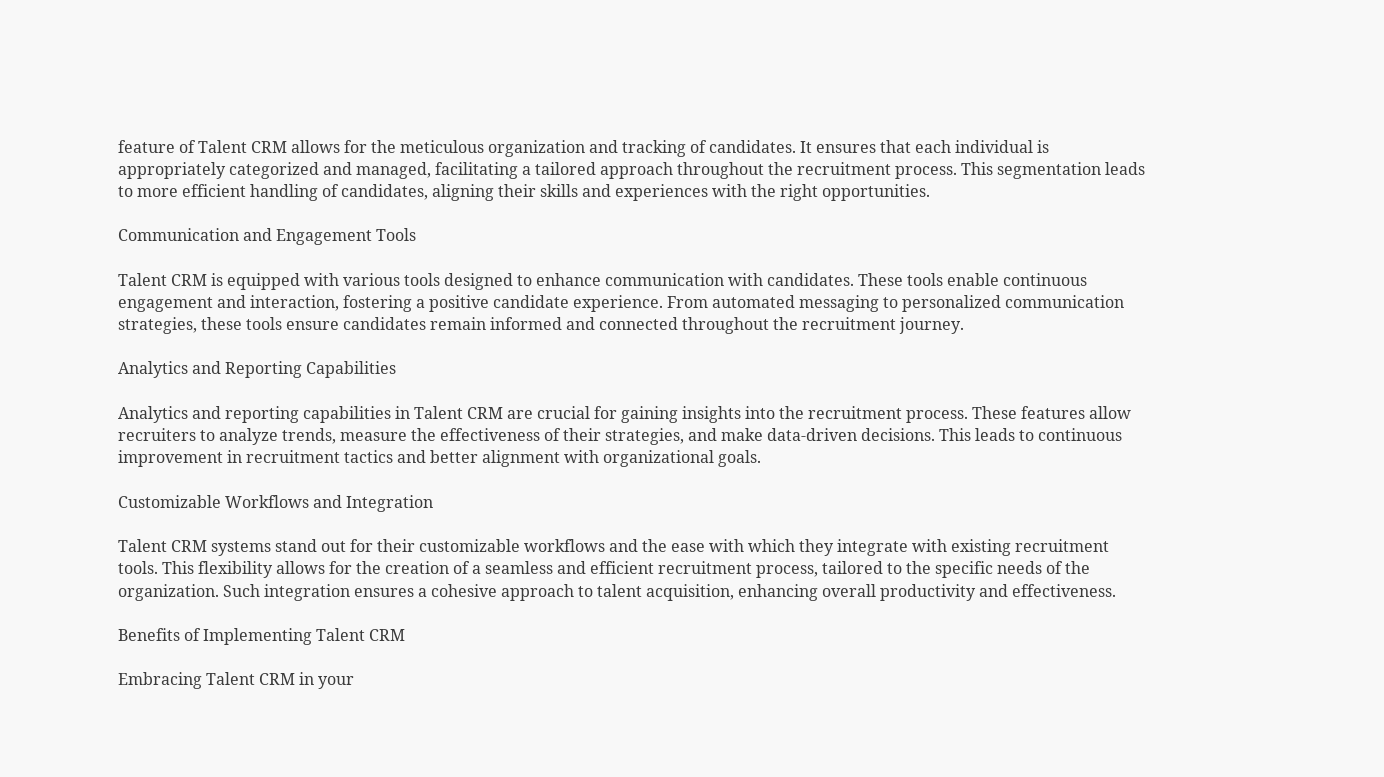feature of Talent CRM allows for the meticulous organization and tracking of candidates. It ensures that each individual is appropriately categorized and managed, facilitating a tailored approach throughout the recruitment process. This segmentation leads to more efficient handling of candidates, aligning their skills and experiences with the right opportunities.

Communication and Engagement Tools

Talent CRM is equipped with various tools designed to enhance communication with candidates. These tools enable continuous engagement and interaction, fostering a positive candidate experience. From automated messaging to personalized communication strategies, these tools ensure candidates remain informed and connected throughout the recruitment journey.

Analytics and Reporting Capabilities

Analytics and reporting capabilities in Talent CRM are crucial for gaining insights into the recruitment process. These features allow recruiters to analyze trends, measure the effectiveness of their strategies, and make data-driven decisions. This leads to continuous improvement in recruitment tactics and better alignment with organizational goals.

Customizable Workflows and Integration

Talent CRM systems stand out for their customizable workflows and the ease with which they integrate with existing recruitment tools. This flexibility allows for the creation of a seamless and efficient recruitment process, tailored to the specific needs of the organization. Such integration ensures a cohesive approach to talent acquisition, enhancing overall productivity and effectiveness.

Benefits of Implementing Talent CRM

Embracing Talent CRM in your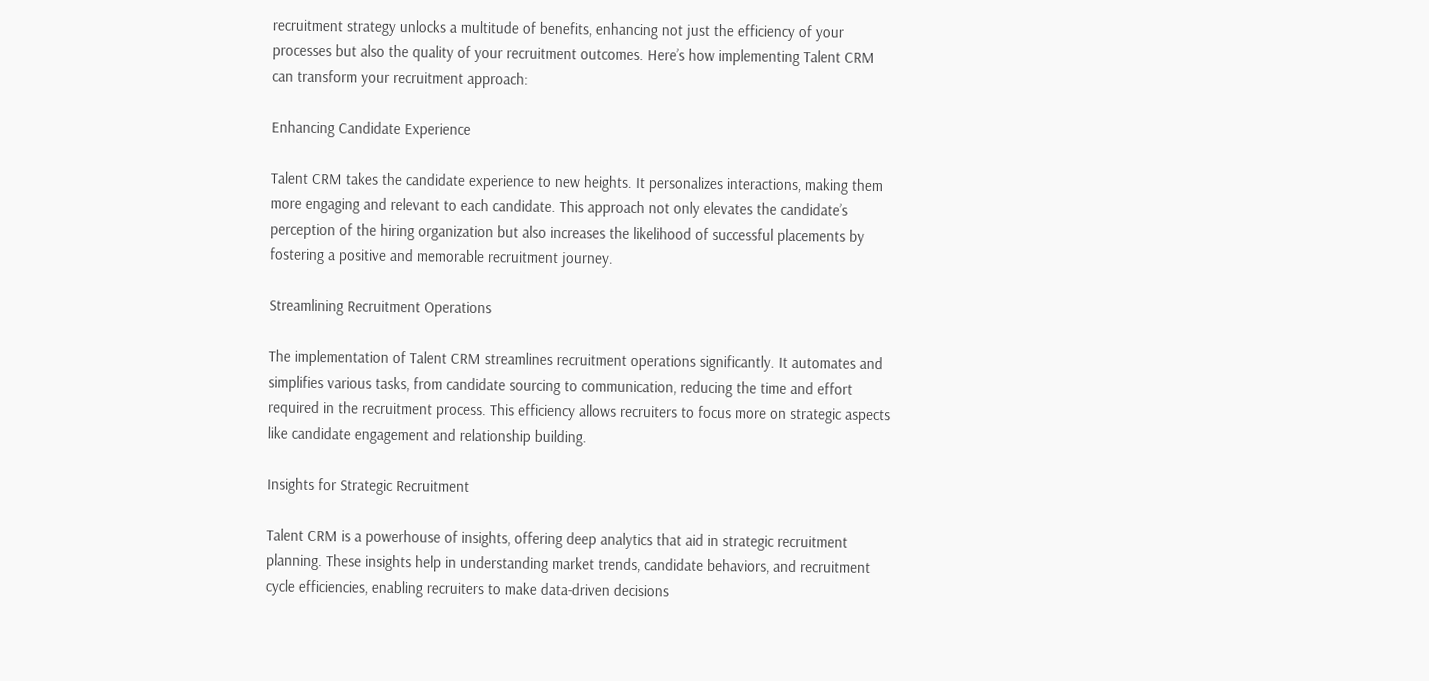recruitment strategy unlocks a multitude of benefits, enhancing not just the efficiency of your processes but also the quality of your recruitment outcomes. Here’s how implementing Talent CRM can transform your recruitment approach:

Enhancing Candidate Experience

Talent CRM takes the candidate experience to new heights. It personalizes interactions, making them more engaging and relevant to each candidate. This approach not only elevates the candidate’s perception of the hiring organization but also increases the likelihood of successful placements by fostering a positive and memorable recruitment journey.

Streamlining Recruitment Operations

The implementation of Talent CRM streamlines recruitment operations significantly. It automates and simplifies various tasks, from candidate sourcing to communication, reducing the time and effort required in the recruitment process. This efficiency allows recruiters to focus more on strategic aspects like candidate engagement and relationship building.

Insights for Strategic Recruitment

Talent CRM is a powerhouse of insights, offering deep analytics that aid in strategic recruitment planning. These insights help in understanding market trends, candidate behaviors, and recruitment cycle efficiencies, enabling recruiters to make data-driven decisions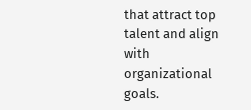that attract top talent and align with organizational goals.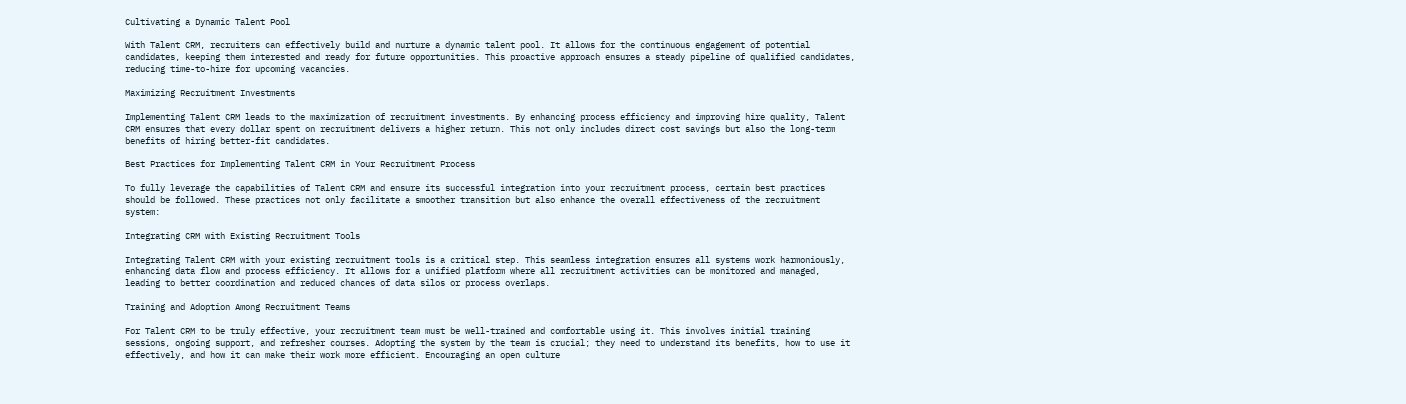Cultivating a Dynamic Talent Pool

With Talent CRM, recruiters can effectively build and nurture a dynamic talent pool. It allows for the continuous engagement of potential candidates, keeping them interested and ready for future opportunities. This proactive approach ensures a steady pipeline of qualified candidates, reducing time-to-hire for upcoming vacancies.

Maximizing Recruitment Investments

Implementing Talent CRM leads to the maximization of recruitment investments. By enhancing process efficiency and improving hire quality, Talent CRM ensures that every dollar spent on recruitment delivers a higher return. This not only includes direct cost savings but also the long-term benefits of hiring better-fit candidates.

Best Practices for Implementing Talent CRM in Your Recruitment Process

To fully leverage the capabilities of Talent CRM and ensure its successful integration into your recruitment process, certain best practices should be followed. These practices not only facilitate a smoother transition but also enhance the overall effectiveness of the recruitment system:

Integrating CRM with Existing Recruitment Tools

Integrating Talent CRM with your existing recruitment tools is a critical step. This seamless integration ensures all systems work harmoniously, enhancing data flow and process efficiency. It allows for a unified platform where all recruitment activities can be monitored and managed, leading to better coordination and reduced chances of data silos or process overlaps.

Training and Adoption Among Recruitment Teams

For Talent CRM to be truly effective, your recruitment team must be well-trained and comfortable using it. This involves initial training sessions, ongoing support, and refresher courses. Adopting the system by the team is crucial; they need to understand its benefits, how to use it effectively, and how it can make their work more efficient. Encouraging an open culture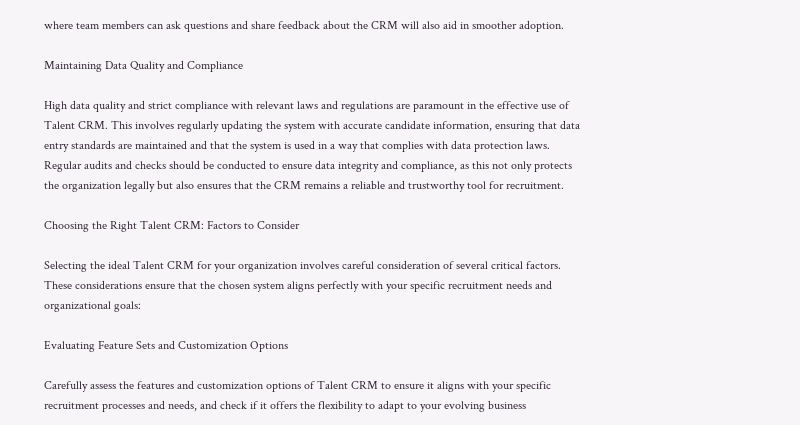where team members can ask questions and share feedback about the CRM will also aid in smoother adoption.

Maintaining Data Quality and Compliance

High data quality and strict compliance with relevant laws and regulations are paramount in the effective use of Talent CRM. This involves regularly updating the system with accurate candidate information, ensuring that data entry standards are maintained and that the system is used in a way that complies with data protection laws. Regular audits and checks should be conducted to ensure data integrity and compliance, as this not only protects the organization legally but also ensures that the CRM remains a reliable and trustworthy tool for recruitment.

Choosing the Right Talent CRM: Factors to Consider

Selecting the ideal Talent CRM for your organization involves careful consideration of several critical factors. These considerations ensure that the chosen system aligns perfectly with your specific recruitment needs and organizational goals:

Evaluating Feature Sets and Customization Options

Carefully assess the features and customization options of Talent CRM to ensure it aligns with your specific recruitment processes and needs, and check if it offers the flexibility to adapt to your evolving business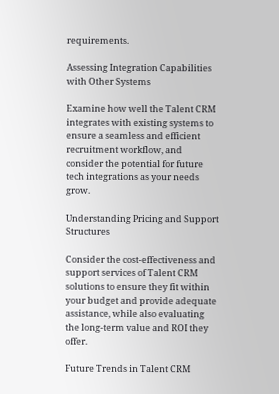requirements.

Assessing Integration Capabilities with Other Systems

Examine how well the Talent CRM integrates with existing systems to ensure a seamless and efficient recruitment workflow, and consider the potential for future tech integrations as your needs grow.

Understanding Pricing and Support Structures

Consider the cost-effectiveness and support services of Talent CRM solutions to ensure they fit within your budget and provide adequate assistance, while also evaluating the long-term value and ROI they offer.

Future Trends in Talent CRM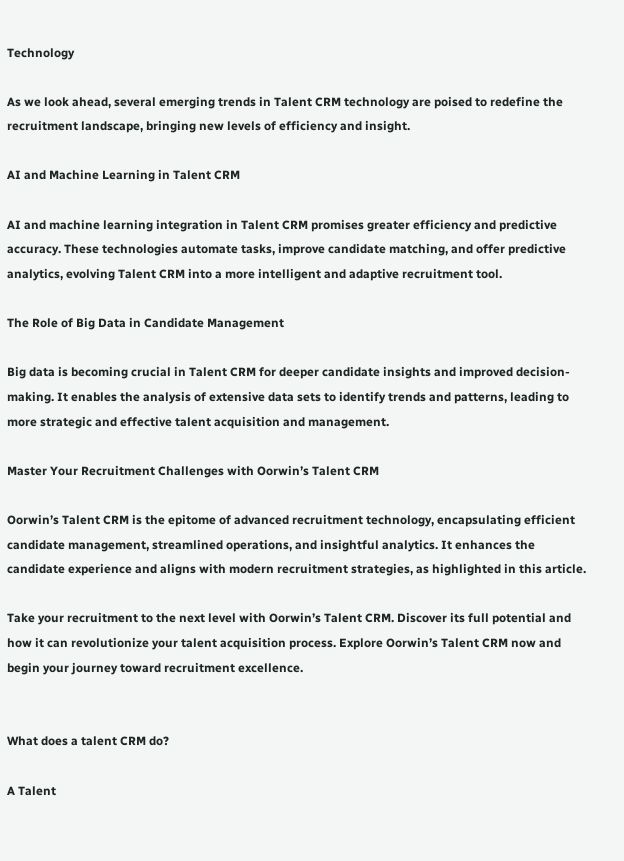Technology

As we look ahead, several emerging trends in Talent CRM technology are poised to redefine the recruitment landscape, bringing new levels of efficiency and insight.

AI and Machine Learning in Talent CRM

AI and machine learning integration in Talent CRM promises greater efficiency and predictive accuracy. These technologies automate tasks, improve candidate matching, and offer predictive analytics, evolving Talent CRM into a more intelligent and adaptive recruitment tool.

The Role of Big Data in Candidate Management

Big data is becoming crucial in Talent CRM for deeper candidate insights and improved decision-making. It enables the analysis of extensive data sets to identify trends and patterns, leading to more strategic and effective talent acquisition and management.

Master Your Recruitment Challenges with Oorwin’s Talent CRM

Oorwin’s Talent CRM is the epitome of advanced recruitment technology, encapsulating efficient candidate management, streamlined operations, and insightful analytics. It enhances the candidate experience and aligns with modern recruitment strategies, as highlighted in this article.

Take your recruitment to the next level with Oorwin’s Talent CRM. Discover its full potential and how it can revolutionize your talent acquisition process. Explore Oorwin’s Talent CRM now and begin your journey toward recruitment excellence.


What does a talent CRM do?

A Talent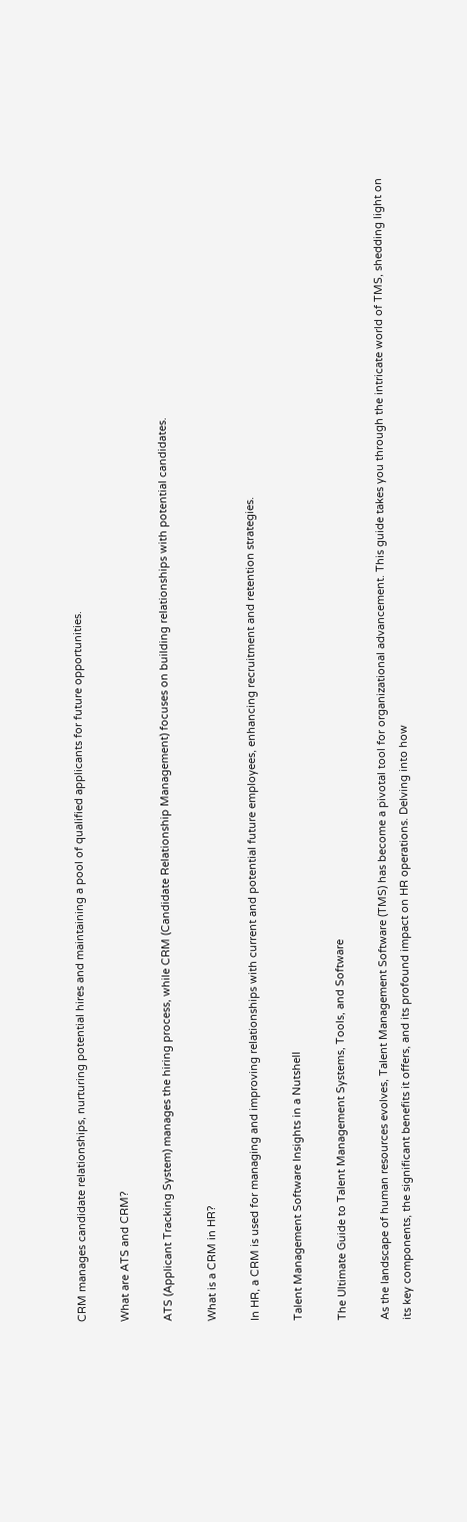CRM manages candidate relationships, nurturing potential hires and maintaining a pool of qualified applicants for future opportunities.

What are ATS and CRM?

ATS (Applicant Tracking System) manages the hiring process, while CRM (Candidate Relationship Management) focuses on building relationships with potential candidates.

What is a CRM in HR?

In HR, a CRM is used for managing and improving relationships with current and potential future employees, enhancing recruitment and retention strategies.

Talent Management Software Insights in a Nutshell

The Ultimate Guide to Talent Management Systems, Tools, and Software

As the landscape of human resources evolves, Talent Management Software (TMS) has become a pivotal tool for organizational advancement. This guide takes you through the intricate world of TMS, shedding light on its key components, the significant benefits it offers, and its profound impact on HR operations. Delving into how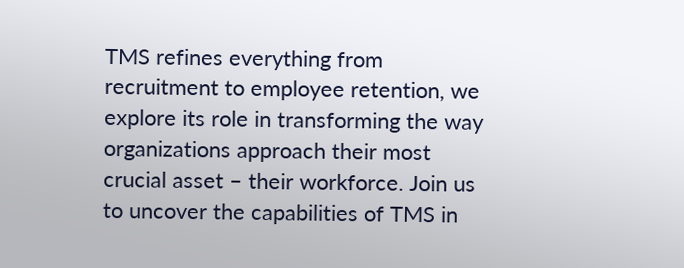TMS refines everything from recruitment to employee retention, we explore its role in transforming the way organizations approach their most crucial asset – their workforce. Join us to uncover the capabilities of TMS in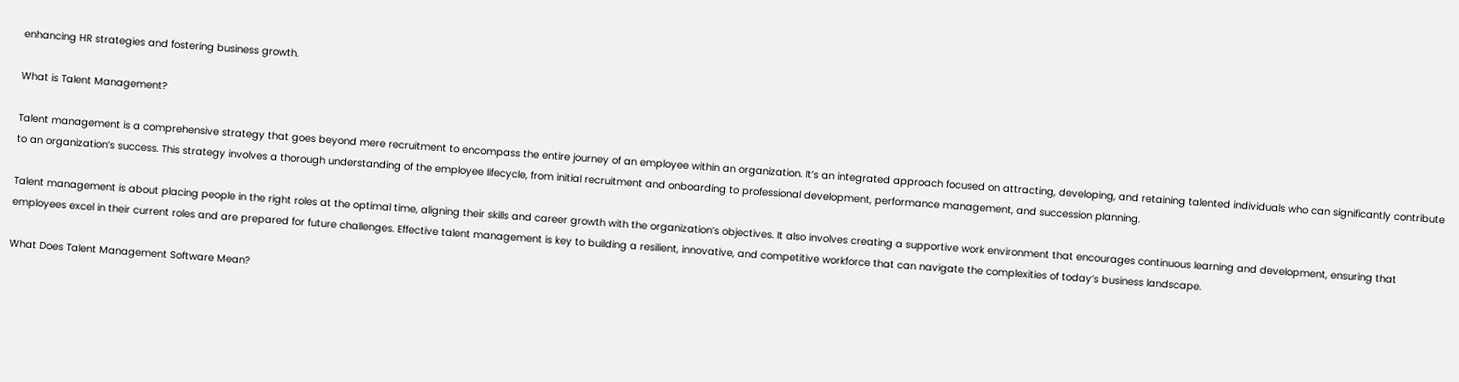enhancing HR strategies and fostering business growth.

What is Talent Management?

Talent management is a comprehensive strategy that goes beyond mere recruitment to encompass the entire journey of an employee within an organization. It’s an integrated approach focused on attracting, developing, and retaining talented individuals who can significantly contribute to an organization’s success. This strategy involves a thorough understanding of the employee lifecycle, from initial recruitment and onboarding to professional development, performance management, and succession planning.

Talent management is about placing people in the right roles at the optimal time, aligning their skills and career growth with the organization’s objectives. It also involves creating a supportive work environment that encourages continuous learning and development, ensuring that employees excel in their current roles and are prepared for future challenges. Effective talent management is key to building a resilient, innovative, and competitive workforce that can navigate the complexities of today’s business landscape.

What Does Talent Management Software Mean?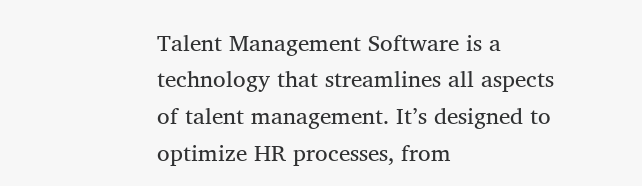Talent Management Software is a technology that streamlines all aspects of talent management. It’s designed to optimize HR processes, from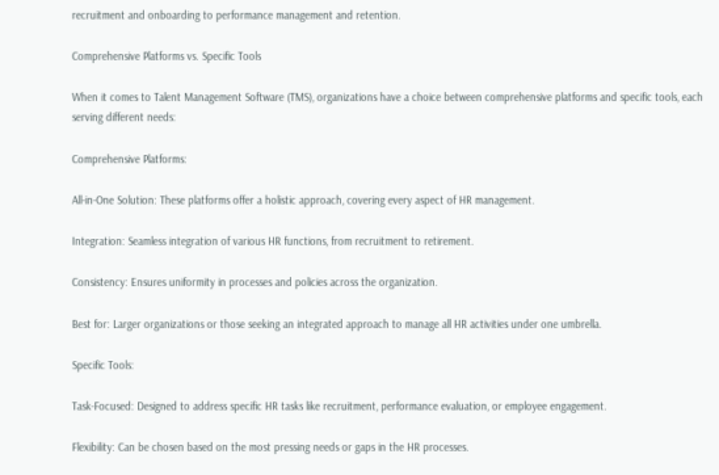recruitment and onboarding to performance management and retention.

Comprehensive Platforms vs. Specific Tools

When it comes to Talent Management Software (TMS), organizations have a choice between comprehensive platforms and specific tools, each serving different needs:

Comprehensive Platforms:

All-in-One Solution: These platforms offer a holistic approach, covering every aspect of HR management.

Integration: Seamless integration of various HR functions, from recruitment to retirement.

Consistency: Ensures uniformity in processes and policies across the organization.

Best for: Larger organizations or those seeking an integrated approach to manage all HR activities under one umbrella.

Specific Tools:

Task-Focused: Designed to address specific HR tasks like recruitment, performance evaluation, or employee engagement.

Flexibility: Can be chosen based on the most pressing needs or gaps in the HR processes.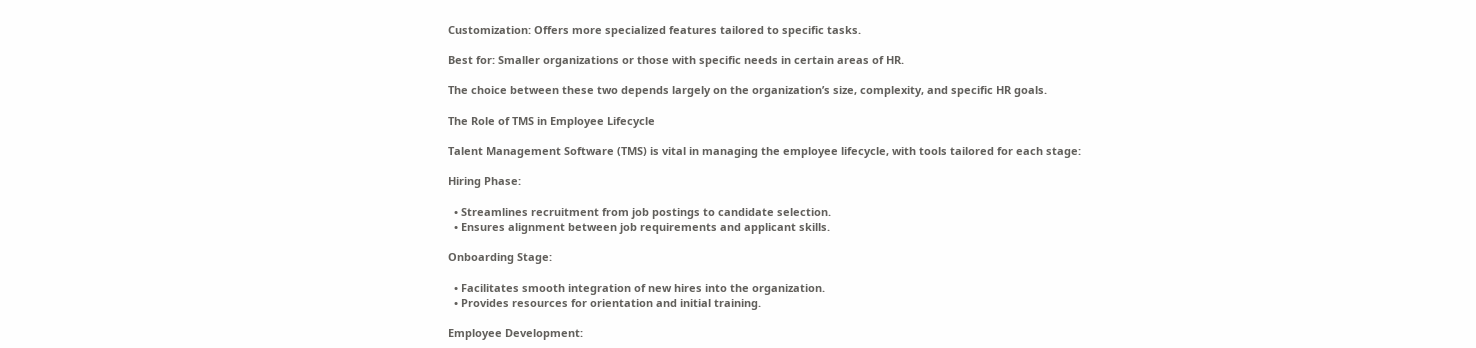Customization: Offers more specialized features tailored to specific tasks.

Best for: Smaller organizations or those with specific needs in certain areas of HR.

The choice between these two depends largely on the organization’s size, complexity, and specific HR goals.

The Role of TMS in Employee Lifecycle

Talent Management Software (TMS) is vital in managing the employee lifecycle, with tools tailored for each stage:

Hiring Phase:

  • Streamlines recruitment from job postings to candidate selection.
  • Ensures alignment between job requirements and applicant skills.

Onboarding Stage:

  • Facilitates smooth integration of new hires into the organization.
  • Provides resources for orientation and initial training.

Employee Development: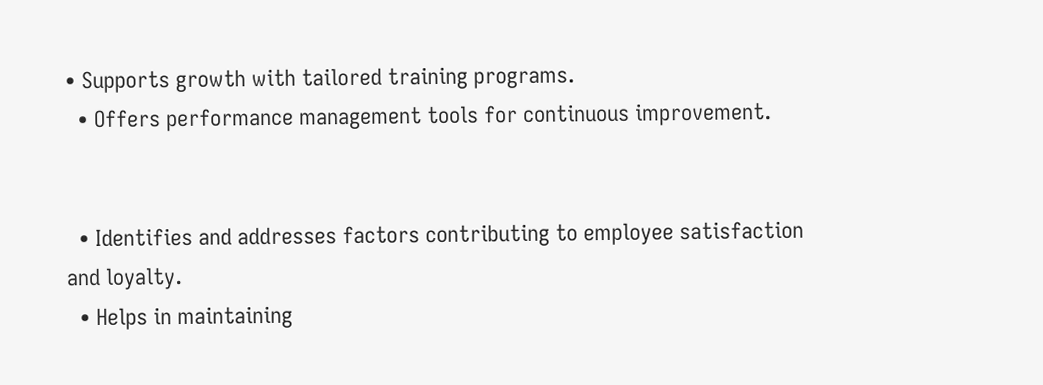• Supports growth with tailored training programs.
  • Offers performance management tools for continuous improvement.


  • Identifies and addresses factors contributing to employee satisfaction and loyalty.
  • Helps in maintaining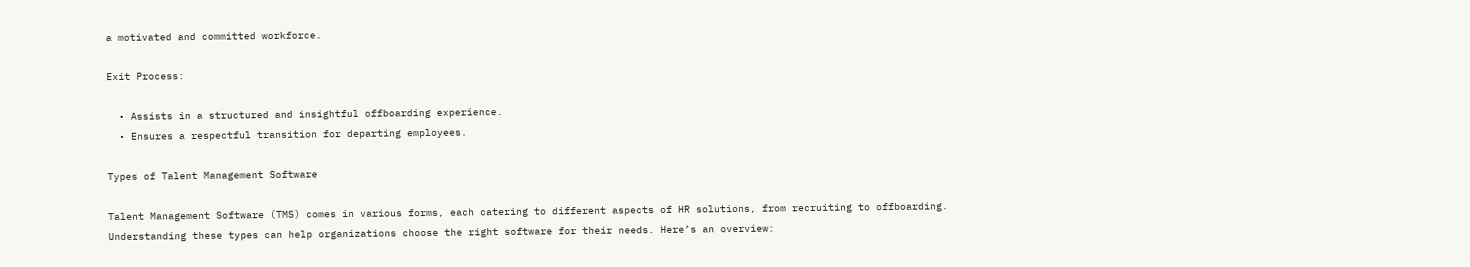a motivated and committed workforce.

Exit Process:

  • Assists in a structured and insightful offboarding experience.
  • Ensures a respectful transition for departing employees.

Types of Talent Management Software

Talent Management Software (TMS) comes in various forms, each catering to different aspects of HR solutions, from recruiting to offboarding. Understanding these types can help organizations choose the right software for their needs. Here’s an overview: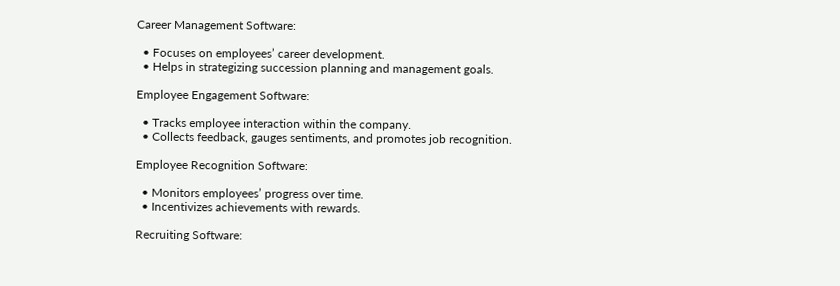Career Management Software:

  • Focuses on employees’ career development.
  • Helps in strategizing succession planning and management goals.

Employee Engagement Software:

  • Tracks employee interaction within the company.
  • Collects feedback, gauges sentiments, and promotes job recognition.

Employee Recognition Software:

  • Monitors employees’ progress over time.
  • Incentivizes achievements with rewards.

Recruiting Software: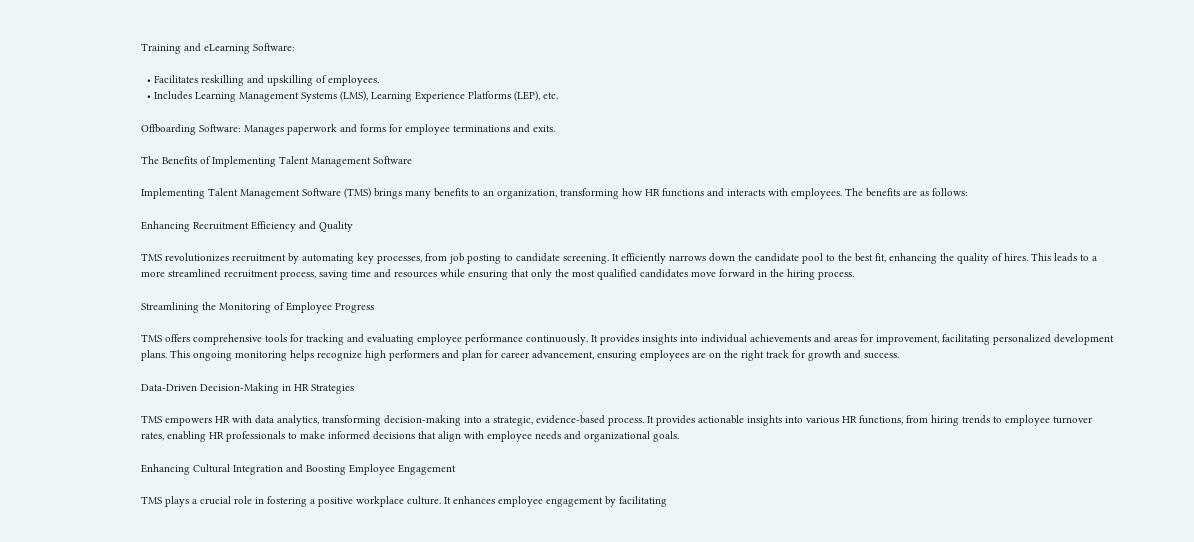Training and eLearning Software:

  • Facilitates reskilling and upskilling of employees.
  • Includes Learning Management Systems (LMS), Learning Experience Platforms (LEP), etc.

Offboarding Software: Manages paperwork and forms for employee terminations and exits.

The Benefits of Implementing Talent Management Software

Implementing Talent Management Software (TMS) brings many benefits to an organization, transforming how HR functions and interacts with employees. The benefits are as follows:

Enhancing Recruitment Efficiency and Quality

TMS revolutionizes recruitment by automating key processes, from job posting to candidate screening. It efficiently narrows down the candidate pool to the best fit, enhancing the quality of hires. This leads to a more streamlined recruitment process, saving time and resources while ensuring that only the most qualified candidates move forward in the hiring process.

Streamlining the Monitoring of Employee Progress

TMS offers comprehensive tools for tracking and evaluating employee performance continuously. It provides insights into individual achievements and areas for improvement, facilitating personalized development plans. This ongoing monitoring helps recognize high performers and plan for career advancement, ensuring employees are on the right track for growth and success.

Data-Driven Decision-Making in HR Strategies

TMS empowers HR with data analytics, transforming decision-making into a strategic, evidence-based process. It provides actionable insights into various HR functions, from hiring trends to employee turnover rates, enabling HR professionals to make informed decisions that align with employee needs and organizational goals.

Enhancing Cultural Integration and Boosting Employee Engagement

TMS plays a crucial role in fostering a positive workplace culture. It enhances employee engagement by facilitating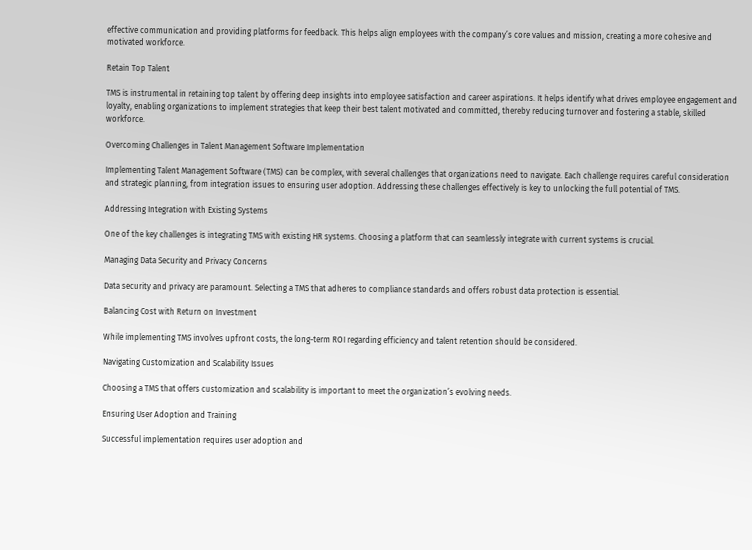effective communication and providing platforms for feedback. This helps align employees with the company’s core values and mission, creating a more cohesive and motivated workforce.

Retain Top Talent

TMS is instrumental in retaining top talent by offering deep insights into employee satisfaction and career aspirations. It helps identify what drives employee engagement and loyalty, enabling organizations to implement strategies that keep their best talent motivated and committed, thereby reducing turnover and fostering a stable, skilled workforce.

Overcoming Challenges in Talent Management Software Implementation

Implementing Talent Management Software (TMS) can be complex, with several challenges that organizations need to navigate. Each challenge requires careful consideration and strategic planning, from integration issues to ensuring user adoption. Addressing these challenges effectively is key to unlocking the full potential of TMS.

Addressing Integration with Existing Systems

One of the key challenges is integrating TMS with existing HR systems. Choosing a platform that can seamlessly integrate with current systems is crucial.

Managing Data Security and Privacy Concerns

Data security and privacy are paramount. Selecting a TMS that adheres to compliance standards and offers robust data protection is essential.

Balancing Cost with Return on Investment

While implementing TMS involves upfront costs, the long-term ROI regarding efficiency and talent retention should be considered.

Navigating Customization and Scalability Issues

Choosing a TMS that offers customization and scalability is important to meet the organization’s evolving needs.

Ensuring User Adoption and Training

Successful implementation requires user adoption and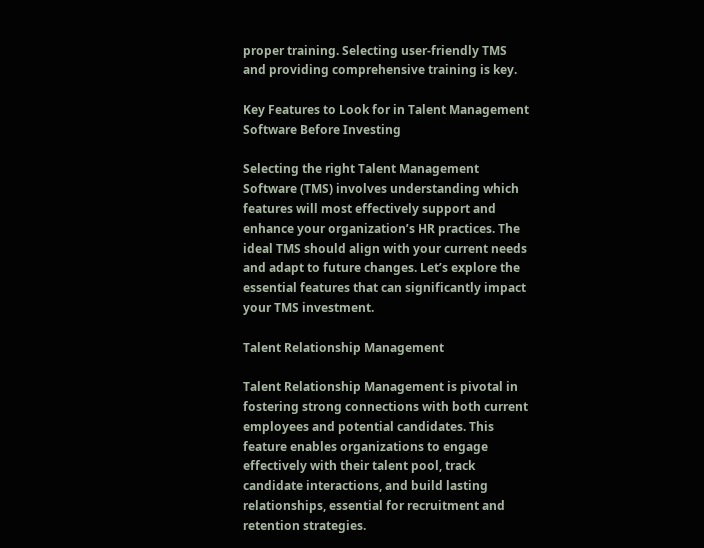proper training. Selecting user-friendly TMS and providing comprehensive training is key.

Key Features to Look for in Talent Management Software Before Investing

Selecting the right Talent Management Software (TMS) involves understanding which features will most effectively support and enhance your organization’s HR practices. The ideal TMS should align with your current needs and adapt to future changes. Let’s explore the essential features that can significantly impact your TMS investment.

Talent Relationship Management

Talent Relationship Management is pivotal in fostering strong connections with both current employees and potential candidates. This feature enables organizations to engage effectively with their talent pool, track candidate interactions, and build lasting relationships, essential for recruitment and retention strategies.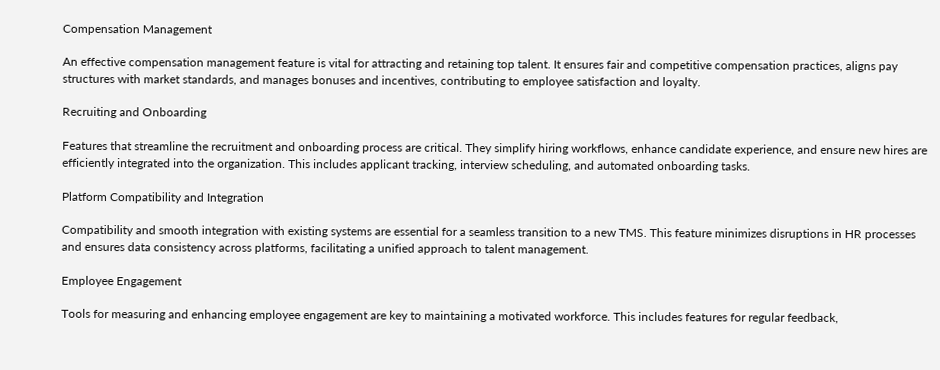Compensation Management

An effective compensation management feature is vital for attracting and retaining top talent. It ensures fair and competitive compensation practices, aligns pay structures with market standards, and manages bonuses and incentives, contributing to employee satisfaction and loyalty.

Recruiting and Onboarding

Features that streamline the recruitment and onboarding process are critical. They simplify hiring workflows, enhance candidate experience, and ensure new hires are efficiently integrated into the organization. This includes applicant tracking, interview scheduling, and automated onboarding tasks.

Platform Compatibility and Integration

Compatibility and smooth integration with existing systems are essential for a seamless transition to a new TMS. This feature minimizes disruptions in HR processes and ensures data consistency across platforms, facilitating a unified approach to talent management.

Employee Engagement

Tools for measuring and enhancing employee engagement are key to maintaining a motivated workforce. This includes features for regular feedback,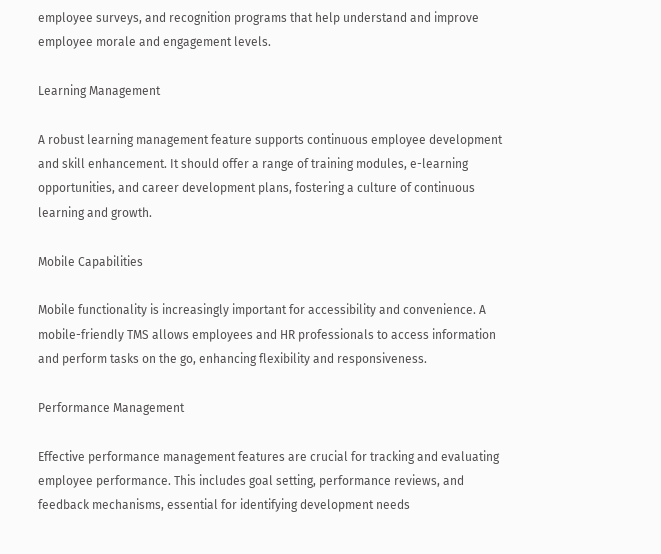employee surveys, and recognition programs that help understand and improve employee morale and engagement levels.

Learning Management

A robust learning management feature supports continuous employee development and skill enhancement. It should offer a range of training modules, e-learning opportunities, and career development plans, fostering a culture of continuous learning and growth.

Mobile Capabilities

Mobile functionality is increasingly important for accessibility and convenience. A mobile-friendly TMS allows employees and HR professionals to access information and perform tasks on the go, enhancing flexibility and responsiveness.

Performance Management

Effective performance management features are crucial for tracking and evaluating employee performance. This includes goal setting, performance reviews, and feedback mechanisms, essential for identifying development needs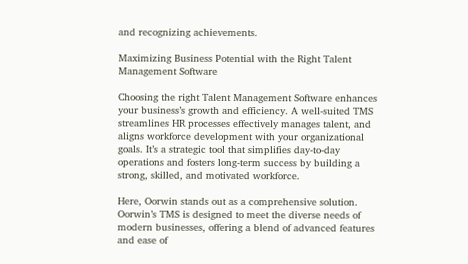and recognizing achievements.

Maximizing Business Potential with the Right Talent Management Software

Choosing the right Talent Management Software enhances your business’s growth and efficiency. A well-suited TMS streamlines HR processes effectively manages talent, and aligns workforce development with your organizational goals. It’s a strategic tool that simplifies day-to-day operations and fosters long-term success by building a strong, skilled, and motivated workforce.

Here, Oorwin stands out as a comprehensive solution. Oorwin’s TMS is designed to meet the diverse needs of modern businesses, offering a blend of advanced features and ease of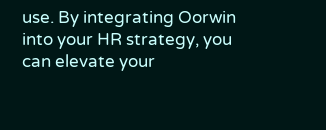use. By integrating Oorwin into your HR strategy, you can elevate your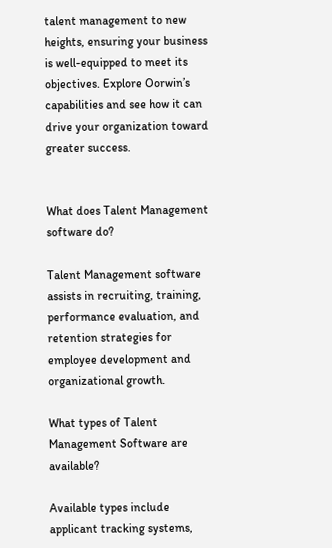talent management to new heights, ensuring your business is well-equipped to meet its objectives. Explore Oorwin’s capabilities and see how it can drive your organization toward greater success.


What does Talent Management software do?

Talent Management software assists in recruiting, training, performance evaluation, and retention strategies for employee development and organizational growth.

What types of Talent Management Software are available?

Available types include applicant tracking systems,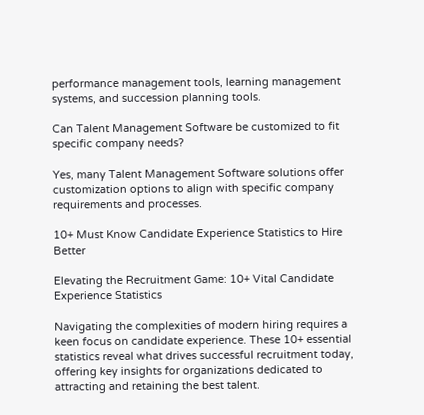performance management tools, learning management systems, and succession planning tools.

Can Talent Management Software be customized to fit specific company needs?

Yes, many Talent Management Software solutions offer customization options to align with specific company requirements and processes.

10+ Must Know Candidate Experience Statistics to Hire Better

Elevating the Recruitment Game: 10+ Vital Candidate Experience Statistics

Navigating the complexities of modern hiring requires a keen focus on candidate experience. These 10+ essential statistics reveal what drives successful recruitment today, offering key insights for organizations dedicated to attracting and retaining the best talent.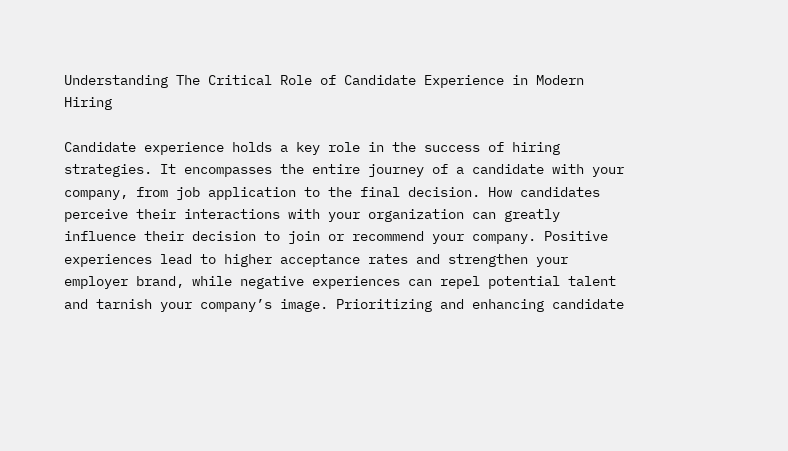Understanding The Critical Role of Candidate Experience in Modern Hiring

Candidate experience holds a key role in the success of hiring strategies. It encompasses the entire journey of a candidate with your company, from job application to the final decision. How candidates perceive their interactions with your organization can greatly influence their decision to join or recommend your company. Positive experiences lead to higher acceptance rates and strengthen your employer brand, while negative experiences can repel potential talent and tarnish your company’s image. Prioritizing and enhancing candidate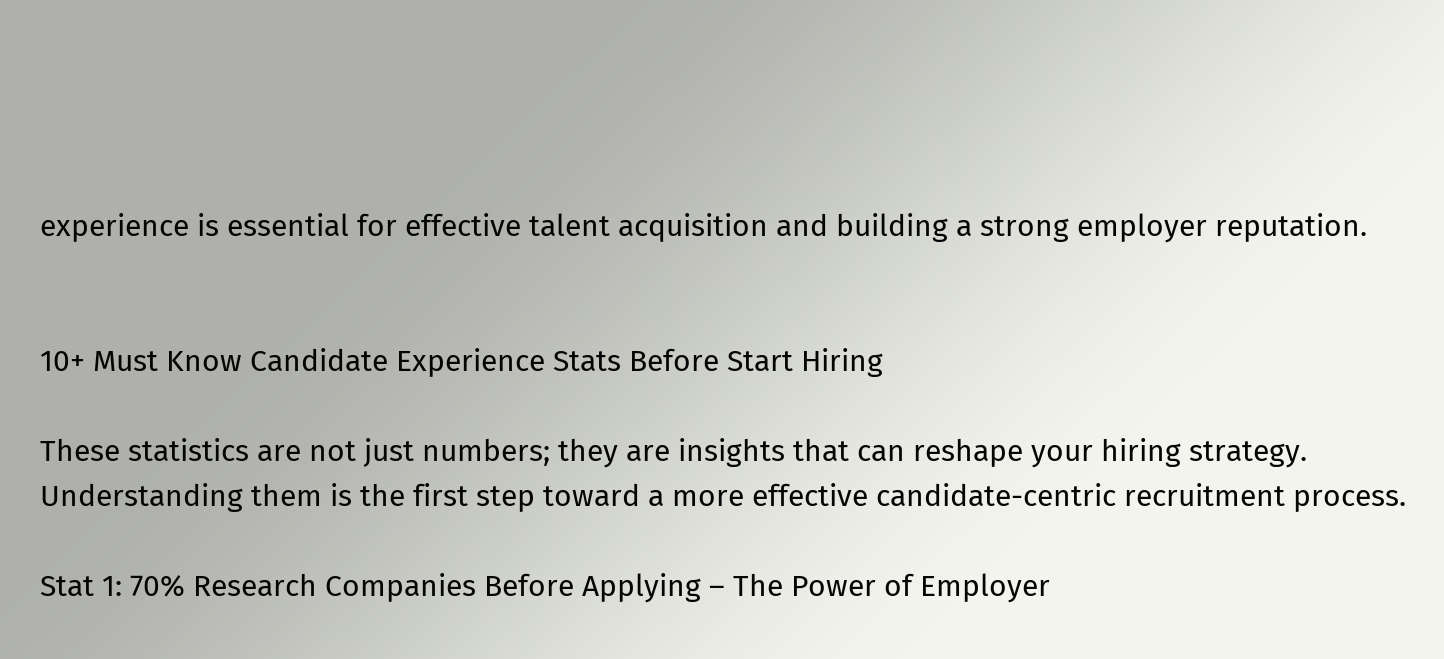experience is essential for effective talent acquisition and building a strong employer reputation.


10+ Must Know Candidate Experience Stats Before Start Hiring

These statistics are not just numbers; they are insights that can reshape your hiring strategy. Understanding them is the first step toward a more effective candidate-centric recruitment process.

Stat 1: 70% Research Companies Before Applying – The Power of Employer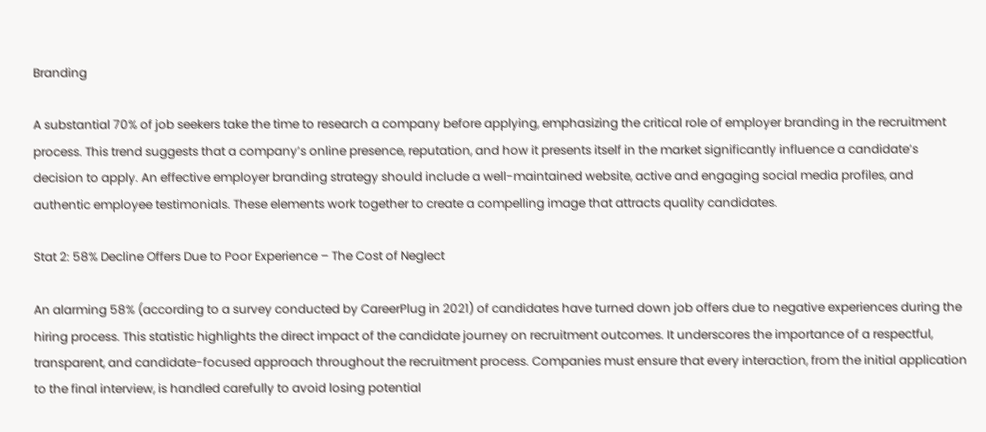Branding

A substantial 70% of job seekers take the time to research a company before applying, emphasizing the critical role of employer branding in the recruitment process. This trend suggests that a company’s online presence, reputation, and how it presents itself in the market significantly influence a candidate’s decision to apply. An effective employer branding strategy should include a well-maintained website, active and engaging social media profiles, and authentic employee testimonials. These elements work together to create a compelling image that attracts quality candidates.

Stat 2: 58% Decline Offers Due to Poor Experience – The Cost of Neglect

An alarming 58% (according to a survey conducted by CareerPlug in 2021) of candidates have turned down job offers due to negative experiences during the hiring process. This statistic highlights the direct impact of the candidate journey on recruitment outcomes. It underscores the importance of a respectful, transparent, and candidate-focused approach throughout the recruitment process. Companies must ensure that every interaction, from the initial application to the final interview, is handled carefully to avoid losing potential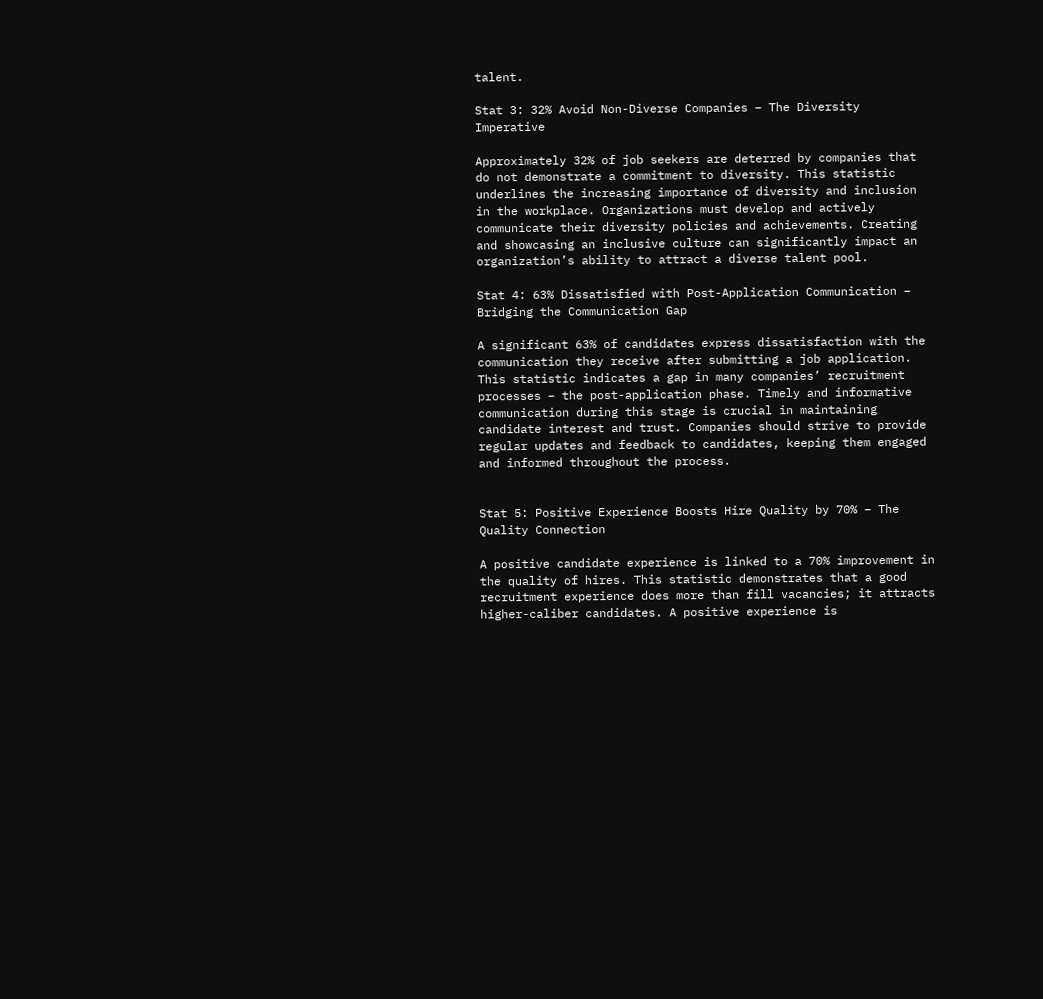talent.

Stat 3: 32% Avoid Non-Diverse Companies – The Diversity Imperative

Approximately 32% of job seekers are deterred by companies that do not demonstrate a commitment to diversity. This statistic underlines the increasing importance of diversity and inclusion in the workplace. Organizations must develop and actively communicate their diversity policies and achievements. Creating and showcasing an inclusive culture can significantly impact an organization’s ability to attract a diverse talent pool.

Stat 4: 63% Dissatisfied with Post-Application Communication – Bridging the Communication Gap

A significant 63% of candidates express dissatisfaction with the communication they receive after submitting a job application. This statistic indicates a gap in many companies’ recruitment processes – the post-application phase. Timely and informative communication during this stage is crucial in maintaining candidate interest and trust. Companies should strive to provide regular updates and feedback to candidates, keeping them engaged and informed throughout the process.


Stat 5: Positive Experience Boosts Hire Quality by 70% – The Quality Connection

A positive candidate experience is linked to a 70% improvement in the quality of hires. This statistic demonstrates that a good recruitment experience does more than fill vacancies; it attracts higher-caliber candidates. A positive experience is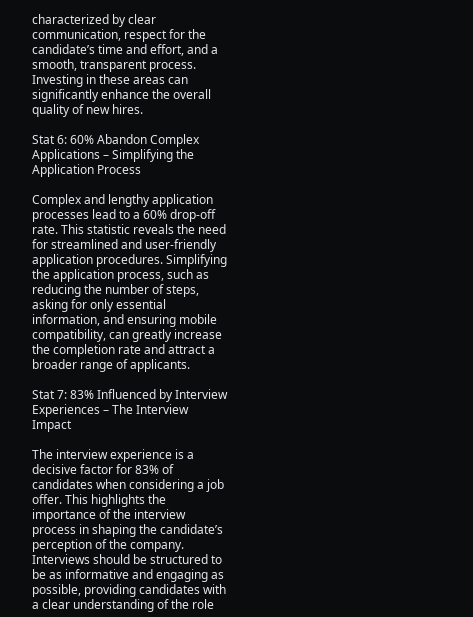characterized by clear communication, respect for the candidate’s time and effort, and a smooth, transparent process. Investing in these areas can significantly enhance the overall quality of new hires.

Stat 6: 60% Abandon Complex Applications – Simplifying the Application Process

Complex and lengthy application processes lead to a 60% drop-off rate. This statistic reveals the need for streamlined and user-friendly application procedures. Simplifying the application process, such as reducing the number of steps, asking for only essential information, and ensuring mobile compatibility, can greatly increase the completion rate and attract a broader range of applicants.

Stat 7: 83% Influenced by Interview Experiences – The Interview Impact

The interview experience is a decisive factor for 83% of candidates when considering a job offer. This highlights the importance of the interview process in shaping the candidate’s perception of the company. Interviews should be structured to be as informative and engaging as possible, providing candidates with a clear understanding of the role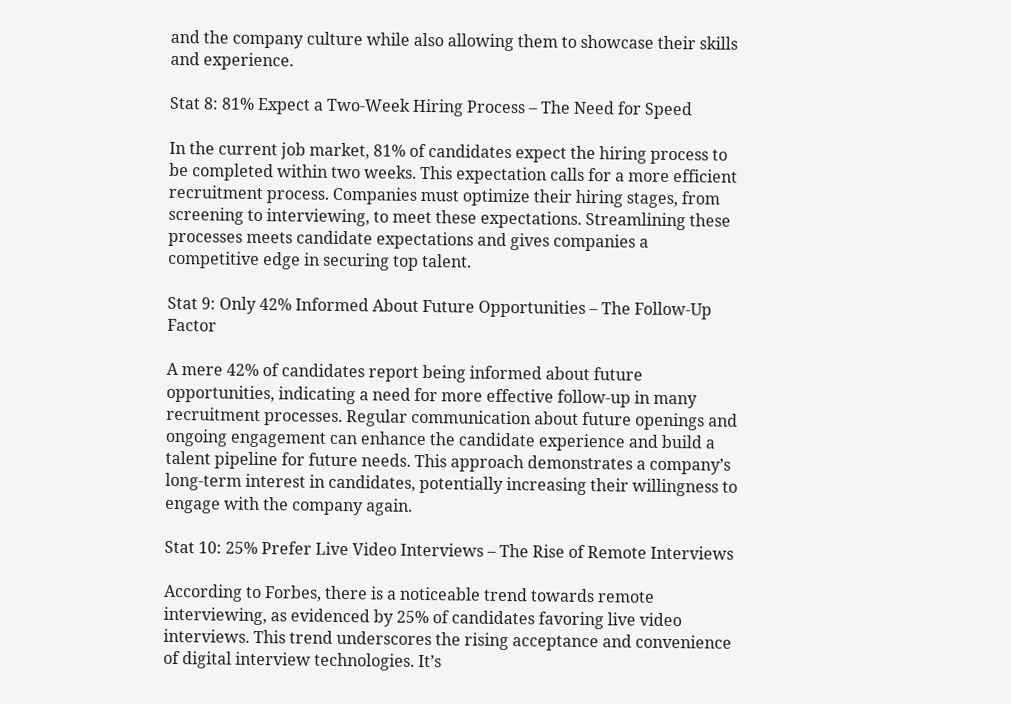and the company culture while also allowing them to showcase their skills and experience.

Stat 8: 81% Expect a Two-Week Hiring Process – The Need for Speed

In the current job market, 81% of candidates expect the hiring process to be completed within two weeks. This expectation calls for a more efficient recruitment process. Companies must optimize their hiring stages, from screening to interviewing, to meet these expectations. Streamlining these processes meets candidate expectations and gives companies a competitive edge in securing top talent.

Stat 9: Only 42% Informed About Future Opportunities – The Follow-Up Factor

A mere 42% of candidates report being informed about future opportunities, indicating a need for more effective follow-up in many recruitment processes. Regular communication about future openings and ongoing engagement can enhance the candidate experience and build a talent pipeline for future needs. This approach demonstrates a company’s long-term interest in candidates, potentially increasing their willingness to engage with the company again.

Stat 10: 25% Prefer Live Video Interviews – The Rise of Remote Interviews

According to Forbes, there is a noticeable trend towards remote interviewing, as evidenced by 25% of candidates favoring live video interviews. This trend underscores the rising acceptance and convenience of digital interview technologies. It’s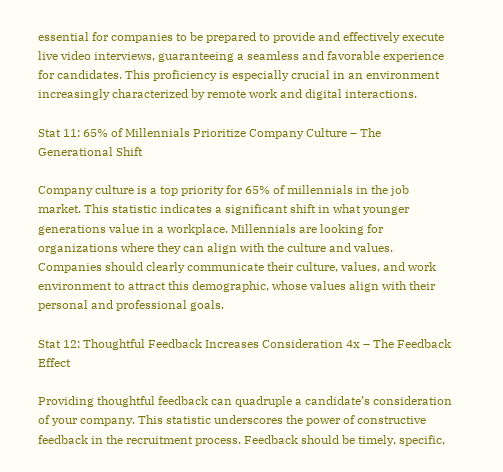essential for companies to be prepared to provide and effectively execute live video interviews, guaranteeing a seamless and favorable experience for candidates. This proficiency is especially crucial in an environment increasingly characterized by remote work and digital interactions.

Stat 11: 65% of Millennials Prioritize Company Culture – The Generational Shift

Company culture is a top priority for 65% of millennials in the job market. This statistic indicates a significant shift in what younger generations value in a workplace. Millennials are looking for organizations where they can align with the culture and values. Companies should clearly communicate their culture, values, and work environment to attract this demographic, whose values align with their personal and professional goals.

Stat 12: Thoughtful Feedback Increases Consideration 4x – The Feedback Effect

Providing thoughtful feedback can quadruple a candidate’s consideration of your company. This statistic underscores the power of constructive feedback in the recruitment process. Feedback should be timely, specific,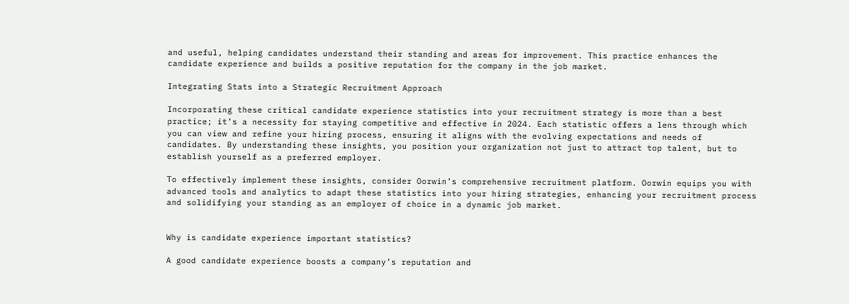and useful, helping candidates understand their standing and areas for improvement. This practice enhances the candidate experience and builds a positive reputation for the company in the job market.

Integrating Stats into a Strategic Recruitment Approach

Incorporating these critical candidate experience statistics into your recruitment strategy is more than a best practice; it’s a necessity for staying competitive and effective in 2024. Each statistic offers a lens through which you can view and refine your hiring process, ensuring it aligns with the evolving expectations and needs of candidates. By understanding these insights, you position your organization not just to attract top talent, but to establish yourself as a preferred employer.

To effectively implement these insights, consider Oorwin’s comprehensive recruitment platform. Oorwin equips you with advanced tools and analytics to adapt these statistics into your hiring strategies, enhancing your recruitment process and solidifying your standing as an employer of choice in a dynamic job market.


Why is candidate experience important statistics?

A good candidate experience boosts a company’s reputation and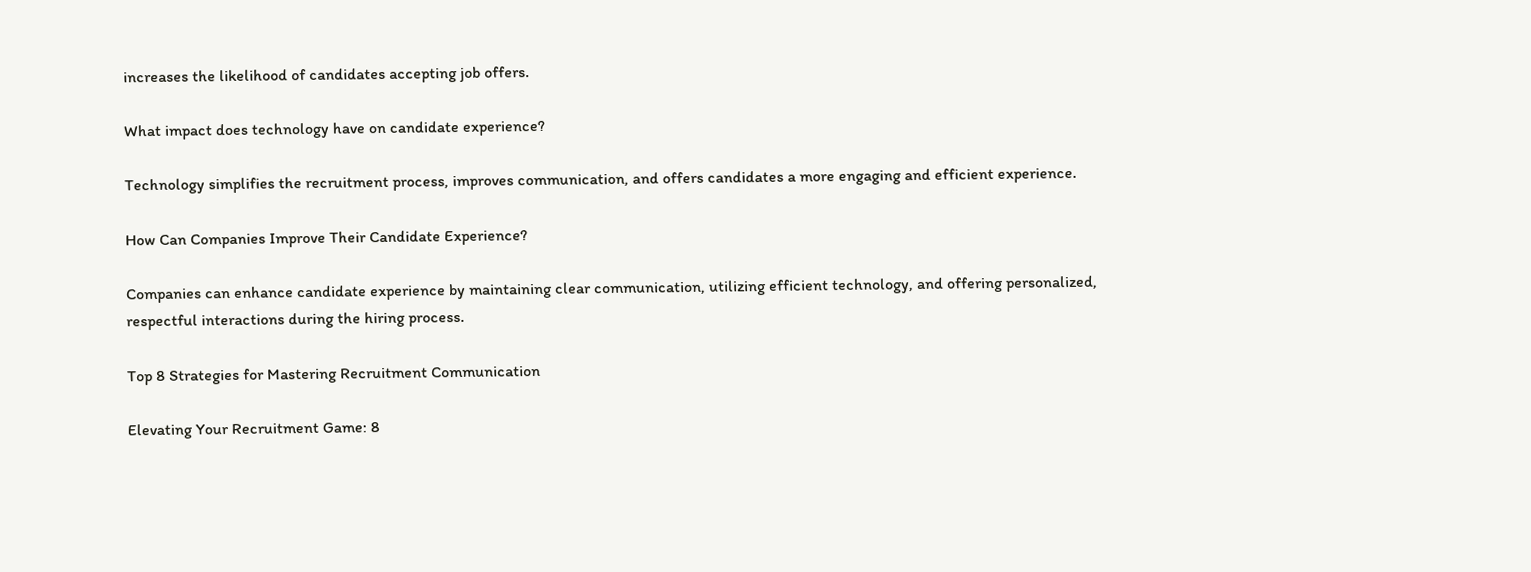increases the likelihood of candidates accepting job offers.

What impact does technology have on candidate experience?

Technology simplifies the recruitment process, improves communication, and offers candidates a more engaging and efficient experience.

How Can Companies Improve Their Candidate Experience?

Companies can enhance candidate experience by maintaining clear communication, utilizing efficient technology, and offering personalized, respectful interactions during the hiring process.

Top 8 Strategies for Mastering Recruitment Communication

Elevating Your Recruitment Game: 8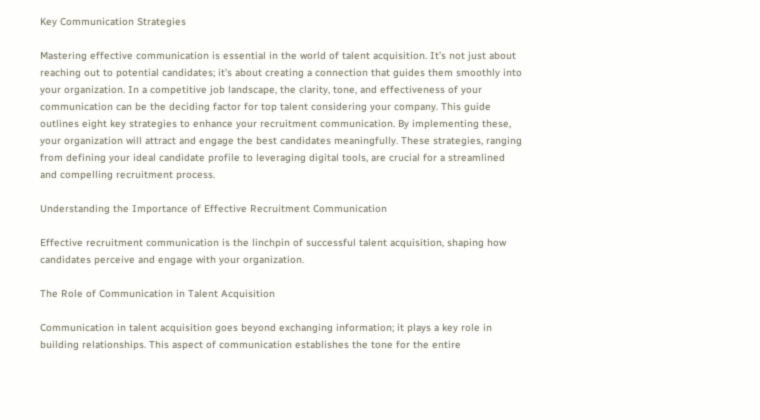Key Communication Strategies

Mastering effective communication is essential in the world of talent acquisition. It’s not just about reaching out to potential candidates; it’s about creating a connection that guides them smoothly into your organization. In a competitive job landscape, the clarity, tone, and effectiveness of your communication can be the deciding factor for top talent considering your company. This guide outlines eight key strategies to enhance your recruitment communication. By implementing these, your organization will attract and engage the best candidates meaningfully. These strategies, ranging from defining your ideal candidate profile to leveraging digital tools, are crucial for a streamlined and compelling recruitment process.

Understanding the Importance of Effective Recruitment Communication

Effective recruitment communication is the linchpin of successful talent acquisition, shaping how candidates perceive and engage with your organization.

The Role of Communication in Talent Acquisition

Communication in talent acquisition goes beyond exchanging information; it plays a key role in building relationships. This aspect of communication establishes the tone for the entire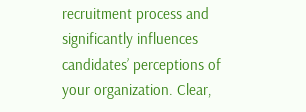recruitment process and significantly influences candidates’ perceptions of your organization. Clear,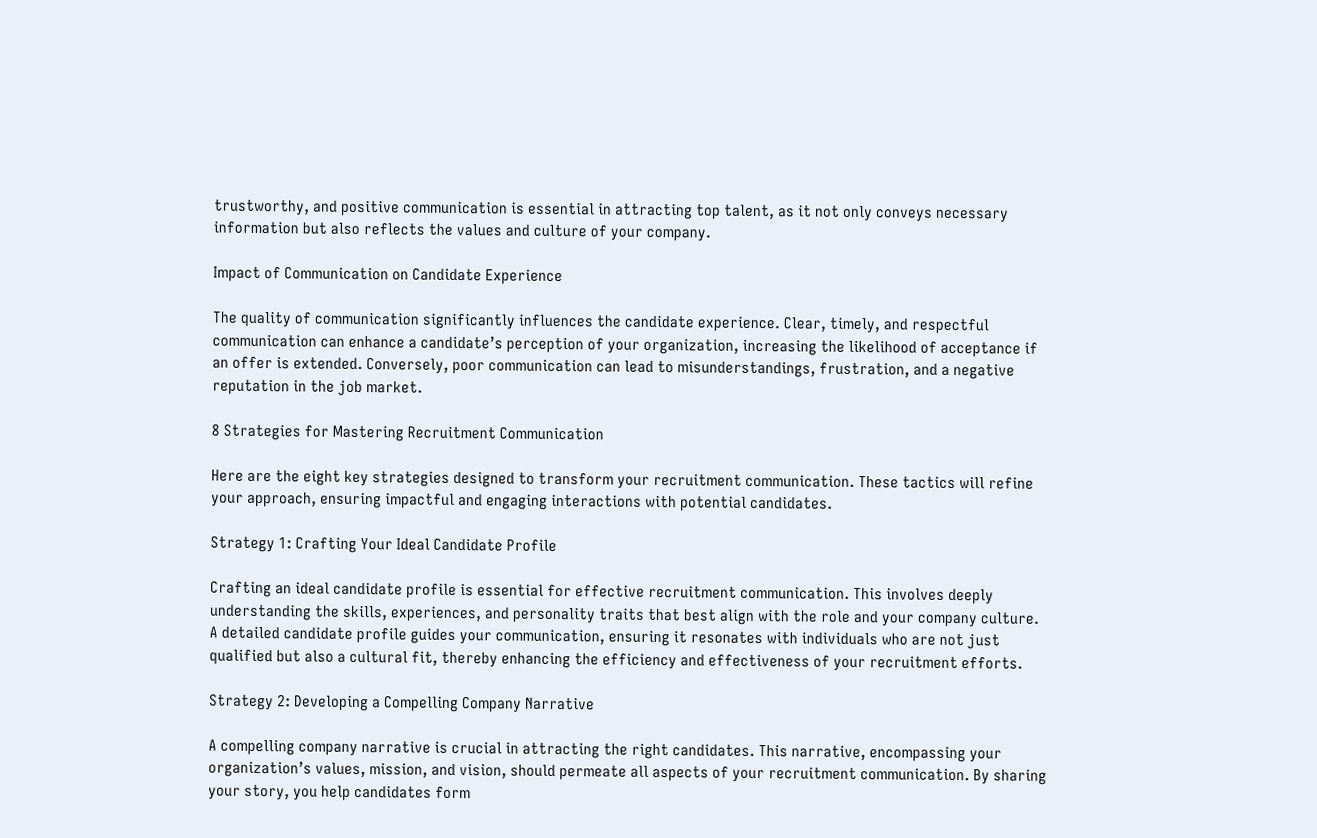trustworthy, and positive communication is essential in attracting top talent, as it not only conveys necessary information but also reflects the values and culture of your company.

Impact of Communication on Candidate Experience

The quality of communication significantly influences the candidate experience. Clear, timely, and respectful communication can enhance a candidate’s perception of your organization, increasing the likelihood of acceptance if an offer is extended. Conversely, poor communication can lead to misunderstandings, frustration, and a negative reputation in the job market.

8 Strategies for Mastering Recruitment Communication

Here are the eight key strategies designed to transform your recruitment communication. These tactics will refine your approach, ensuring impactful and engaging interactions with potential candidates.

Strategy 1: Crafting Your Ideal Candidate Profile

Crafting an ideal candidate profile is essential for effective recruitment communication. This involves deeply understanding the skills, experiences, and personality traits that best align with the role and your company culture. A detailed candidate profile guides your communication, ensuring it resonates with individuals who are not just qualified but also a cultural fit, thereby enhancing the efficiency and effectiveness of your recruitment efforts.

Strategy 2: Developing a Compelling Company Narrative

A compelling company narrative is crucial in attracting the right candidates. This narrative, encompassing your organization’s values, mission, and vision, should permeate all aspects of your recruitment communication. By sharing your story, you help candidates form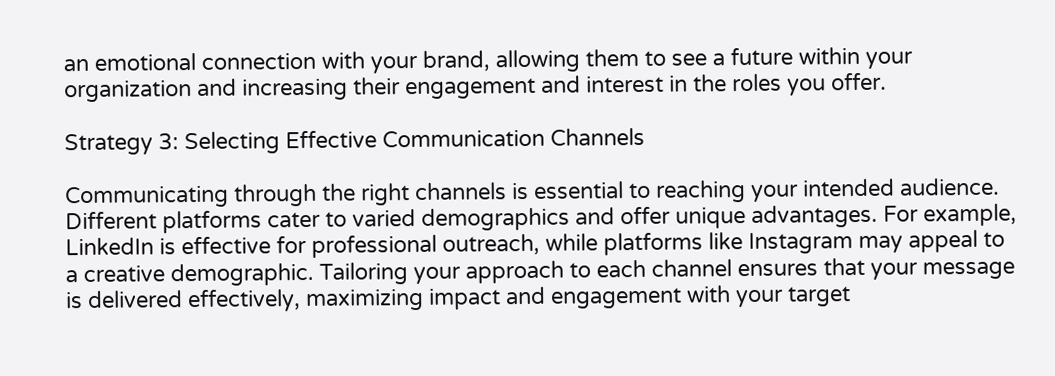an emotional connection with your brand, allowing them to see a future within your organization and increasing their engagement and interest in the roles you offer.

Strategy 3: Selecting Effective Communication Channels

Communicating through the right channels is essential to reaching your intended audience. Different platforms cater to varied demographics and offer unique advantages. For example, LinkedIn is effective for professional outreach, while platforms like Instagram may appeal to a creative demographic. Tailoring your approach to each channel ensures that your message is delivered effectively, maximizing impact and engagement with your target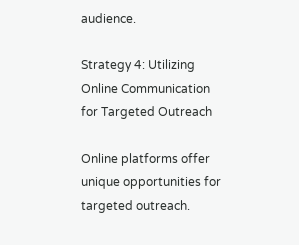audience.

Strategy 4: Utilizing Online Communication for Targeted Outreach

Online platforms offer unique opportunities for targeted outreach.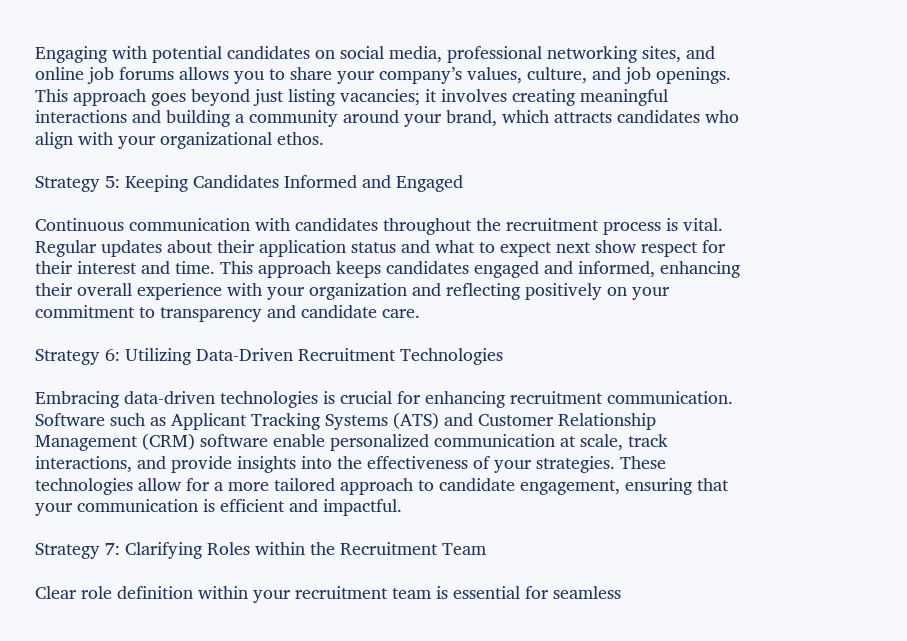Engaging with potential candidates on social media, professional networking sites, and online job forums allows you to share your company’s values, culture, and job openings. This approach goes beyond just listing vacancies; it involves creating meaningful interactions and building a community around your brand, which attracts candidates who align with your organizational ethos.

Strategy 5: Keeping Candidates Informed and Engaged

Continuous communication with candidates throughout the recruitment process is vital. Regular updates about their application status and what to expect next show respect for their interest and time. This approach keeps candidates engaged and informed, enhancing their overall experience with your organization and reflecting positively on your commitment to transparency and candidate care.

Strategy 6: Utilizing Data-Driven Recruitment Technologies

Embracing data-driven technologies is crucial for enhancing recruitment communication. Software such as Applicant Tracking Systems (ATS) and Customer Relationship Management (CRM) software enable personalized communication at scale, track interactions, and provide insights into the effectiveness of your strategies. These technologies allow for a more tailored approach to candidate engagement, ensuring that your communication is efficient and impactful.

Strategy 7: Clarifying Roles within the Recruitment Team

Clear role definition within your recruitment team is essential for seamless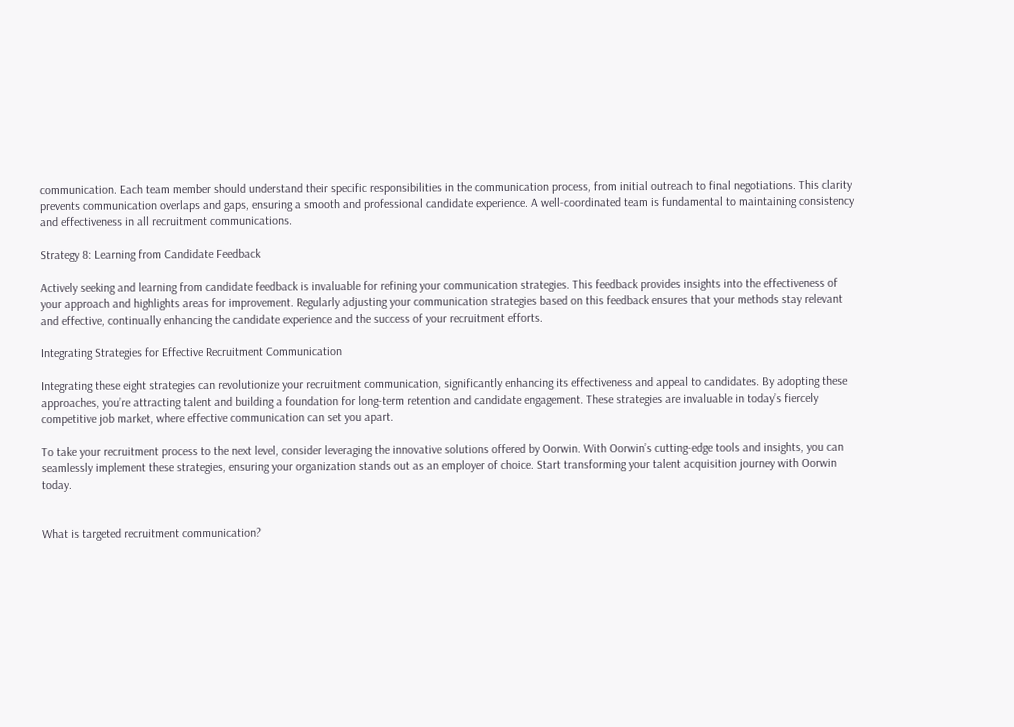communication. Each team member should understand their specific responsibilities in the communication process, from initial outreach to final negotiations. This clarity prevents communication overlaps and gaps, ensuring a smooth and professional candidate experience. A well-coordinated team is fundamental to maintaining consistency and effectiveness in all recruitment communications.

Strategy 8: Learning from Candidate Feedback

Actively seeking and learning from candidate feedback is invaluable for refining your communication strategies. This feedback provides insights into the effectiveness of your approach and highlights areas for improvement. Regularly adjusting your communication strategies based on this feedback ensures that your methods stay relevant and effective, continually enhancing the candidate experience and the success of your recruitment efforts.

Integrating Strategies for Effective Recruitment Communication

Integrating these eight strategies can revolutionize your recruitment communication, significantly enhancing its effectiveness and appeal to candidates. By adopting these approaches, you’re attracting talent and building a foundation for long-term retention and candidate engagement. These strategies are invaluable in today’s fiercely competitive job market, where effective communication can set you apart.

To take your recruitment process to the next level, consider leveraging the innovative solutions offered by Oorwin. With Oorwin’s cutting-edge tools and insights, you can seamlessly implement these strategies, ensuring your organization stands out as an employer of choice. Start transforming your talent acquisition journey with Oorwin today.


What is targeted recruitment communication?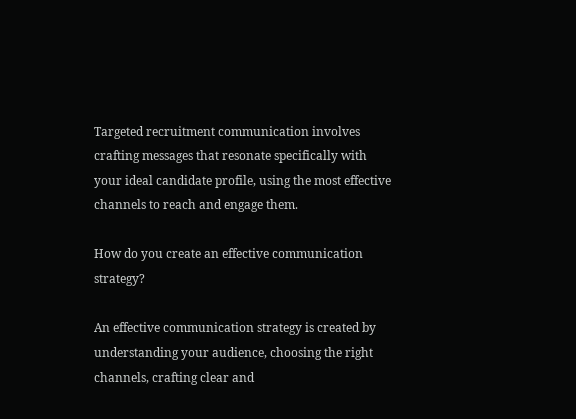Targeted recruitment communication involves crafting messages that resonate specifically with your ideal candidate profile, using the most effective channels to reach and engage them.

How do you create an effective communication strategy?

An effective communication strategy is created by understanding your audience, choosing the right channels, crafting clear and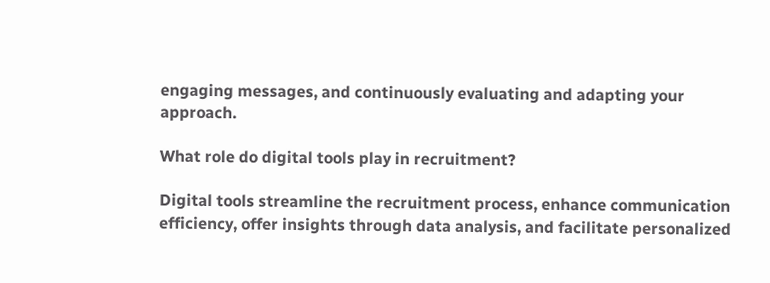engaging messages, and continuously evaluating and adapting your approach.

What role do digital tools play in recruitment?

Digital tools streamline the recruitment process, enhance communication efficiency, offer insights through data analysis, and facilitate personalized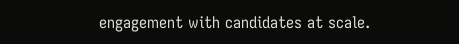engagement with candidates at scale.